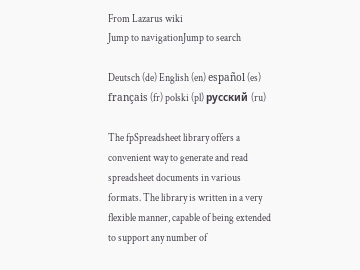From Lazarus wiki
Jump to navigationJump to search

Deutsch (de) English (en) español (es) français (fr) polski (pl) русский (ru)

The fpSpreadsheet library offers a convenient way to generate and read spreadsheet documents in various formats. The library is written in a very flexible manner, capable of being extended to support any number of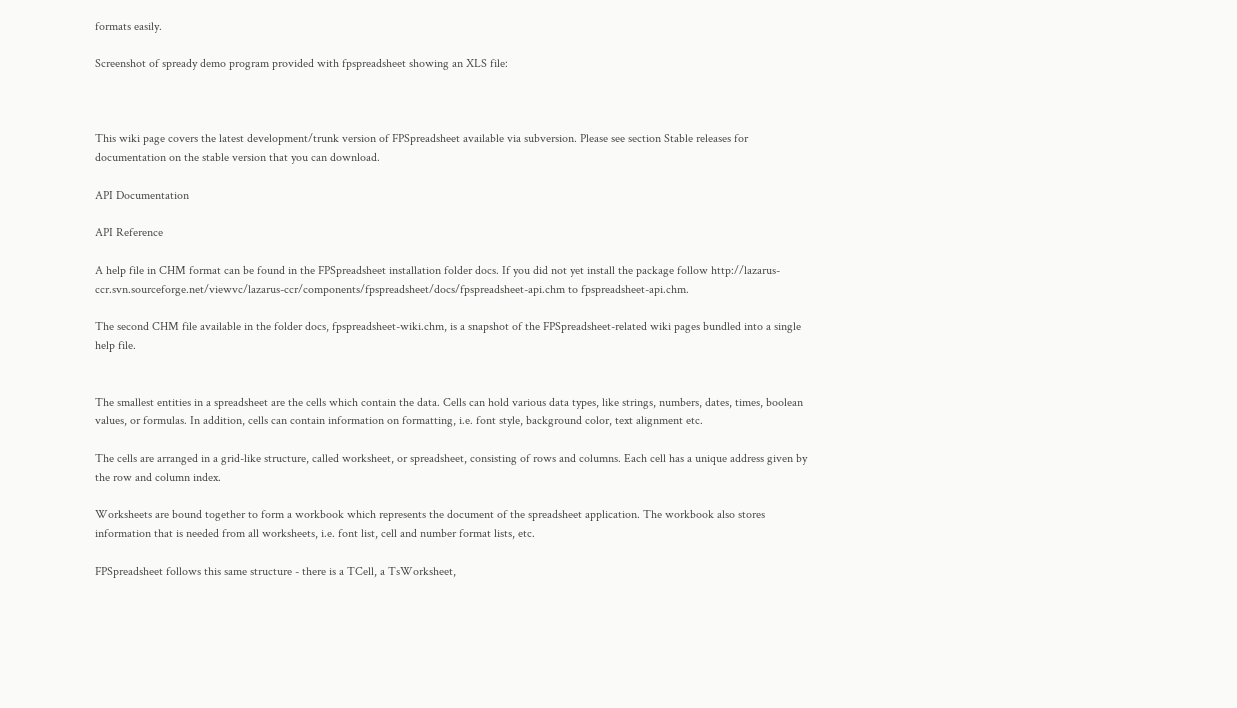formats easily.

Screenshot of spready demo program provided with fpspreadsheet showing an XLS file:



This wiki page covers the latest development/trunk version of FPSpreadsheet available via subversion. Please see section Stable releases for documentation on the stable version that you can download.

API Documentation

API Reference

A help file in CHM format can be found in the FPSpreadsheet installation folder docs. If you did not yet install the package follow http://lazarus-ccr.svn.sourceforge.net/viewvc/lazarus-ccr/components/fpspreadsheet/docs/fpspreadsheet-api.chm to fpspreadsheet-api.chm.

The second CHM file available in the folder docs, fpspreadsheet-wiki.chm, is a snapshot of the FPSpreadsheet-related wiki pages bundled into a single help file.


The smallest entities in a spreadsheet are the cells which contain the data. Cells can hold various data types, like strings, numbers, dates, times, boolean values, or formulas. In addition, cells can contain information on formatting, i.e. font style, background color, text alignment etc.

The cells are arranged in a grid-like structure, called worksheet, or spreadsheet, consisting of rows and columns. Each cell has a unique address given by the row and column index.

Worksheets are bound together to form a workbook which represents the document of the spreadsheet application. The workbook also stores information that is needed from all worksheets, i.e. font list, cell and number format lists, etc.

FPSpreadsheet follows this same structure - there is a TCell, a TsWorksheet,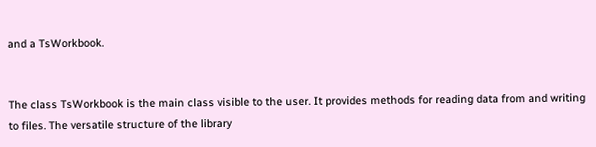and a TsWorkbook.


The class TsWorkbook is the main class visible to the user. It provides methods for reading data from and writing to files. The versatile structure of the library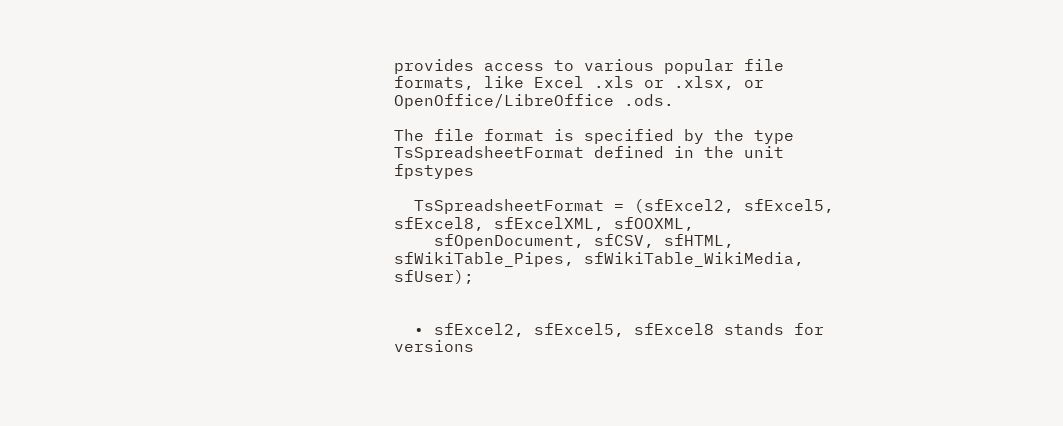provides access to various popular file formats, like Excel .xls or .xlsx, or OpenOffice/LibreOffice .ods.

The file format is specified by the type TsSpreadsheetFormat defined in the unit fpstypes

  TsSpreadsheetFormat = (sfExcel2, sfExcel5, sfExcel8, sfExcelXML, sfOOXML,
    sfOpenDocument, sfCSV, sfHTML, sfWikiTable_Pipes, sfWikiTable_WikiMedia, sfUser);


  • sfExcel2, sfExcel5, sfExcel8 stands for versions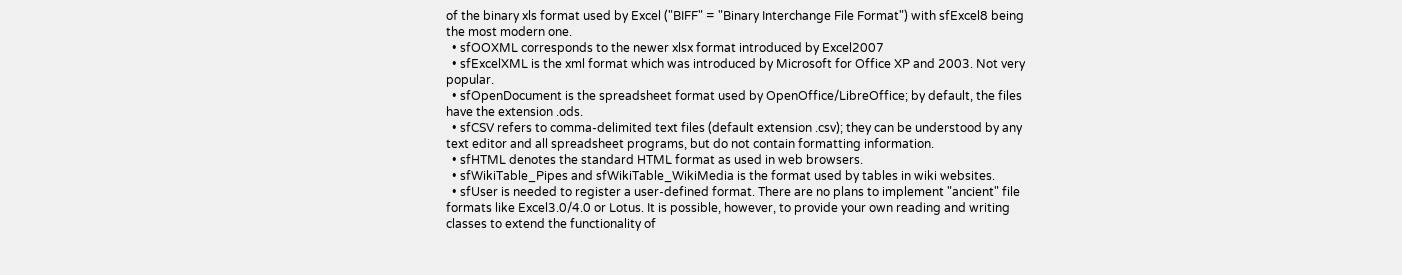of the binary xls format used by Excel ("BIFF" = "Binary Interchange File Format") with sfExcel8 being the most modern one.
  • sfOOXML corresponds to the newer xlsx format introduced by Excel2007
  • sfExcelXML is the xml format which was introduced by Microsoft for Office XP and 2003. Not very popular.
  • sfOpenDocument is the spreadsheet format used by OpenOffice/LibreOffice; by default, the files have the extension .ods.
  • sfCSV refers to comma-delimited text files (default extension .csv); they can be understood by any text editor and all spreadsheet programs, but do not contain formatting information.
  • sfHTML denotes the standard HTML format as used in web browsers.
  • sfWikiTable_Pipes and sfWikiTable_WikiMedia is the format used by tables in wiki websites.
  • sfUser is needed to register a user-defined format. There are no plans to implement "ancient" file formats like Excel3.0/4.0 or Lotus. It is possible, however, to provide your own reading and writing classes to extend the functionality of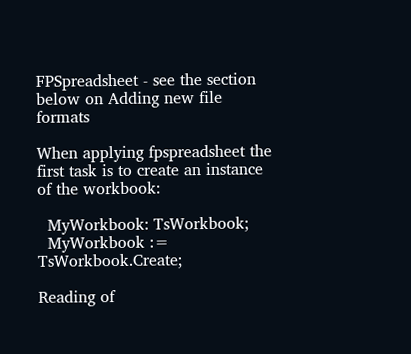FPSpreadsheet - see the section below on Adding new file formats

When applying fpspreadsheet the first task is to create an instance of the workbook:

  MyWorkbook: TsWorkbook;
  MyWorkbook := TsWorkbook.Create;

Reading of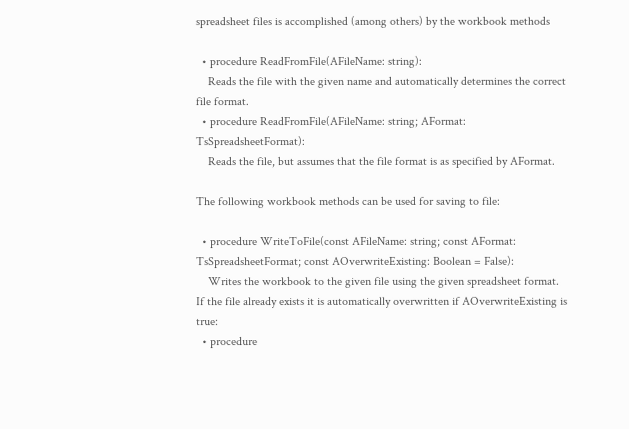spreadsheet files is accomplished (among others) by the workbook methods

  • procedure ReadFromFile(AFileName: string):
    Reads the file with the given name and automatically determines the correct file format.
  • procedure ReadFromFile(AFileName: string; AFormat: TsSpreadsheetFormat):
    Reads the file, but assumes that the file format is as specified by AFormat.

The following workbook methods can be used for saving to file:

  • procedure WriteToFile(const AFileName: string; const AFormat: TsSpreadsheetFormat; const AOverwriteExisting: Boolean = False):
    Writes the workbook to the given file using the given spreadsheet format. If the file already exists it is automatically overwritten if AOverwriteExisting is true:
  • procedure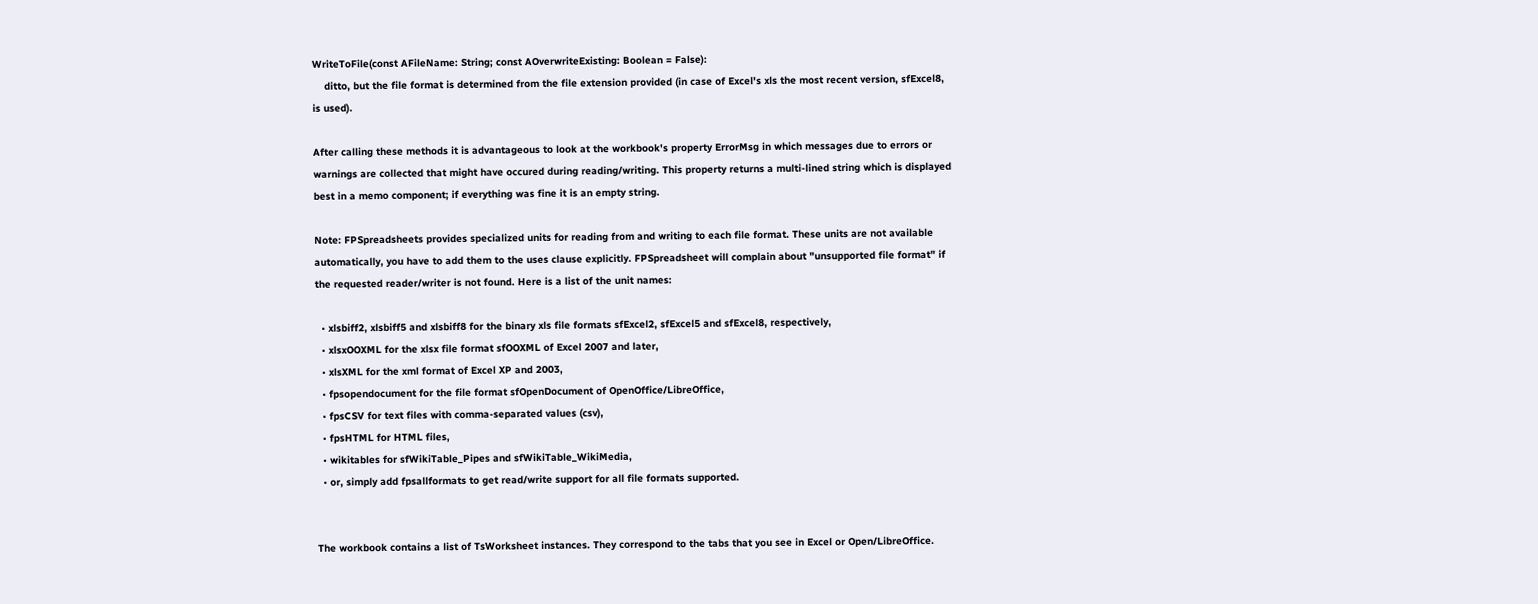WriteToFile(const AFileName: String; const AOverwriteExisting: Boolean = False):
    ditto, but the file format is determined from the file extension provided (in case of Excel's xls the most recent version, sfExcel8, is used).

After calling these methods it is advantageous to look at the workbook's property ErrorMsg in which messages due to errors or warnings are collected that might have occured during reading/writing. This property returns a multi-lined string which is displayed best in a memo component; if everything was fine it is an empty string.

Note: FPSpreadsheets provides specialized units for reading from and writing to each file format. These units are not available automatically, you have to add them to the uses clause explicitly. FPSpreadsheet will complain about "unsupported file format" if the requested reader/writer is not found. Here is a list of the unit names:

  • xlsbiff2, xlsbiff5 and xlsbiff8 for the binary xls file formats sfExcel2, sfExcel5 and sfExcel8, respectively,
  • xlsxOOXML for the xlsx file format sfOOXML of Excel 2007 and later,
  • xlsXML for the xml format of Excel XP and 2003,
  • fpsopendocument for the file format sfOpenDocument of OpenOffice/LibreOffice,
  • fpsCSV for text files with comma-separated values (csv),
  • fpsHTML for HTML files,
  • wikitables for sfWikiTable_Pipes and sfWikiTable_WikiMedia,
  • or, simply add fpsallformats to get read/write support for all file formats supported.


The workbook contains a list of TsWorksheet instances. They correspond to the tabs that you see in Excel or Open/LibreOffice.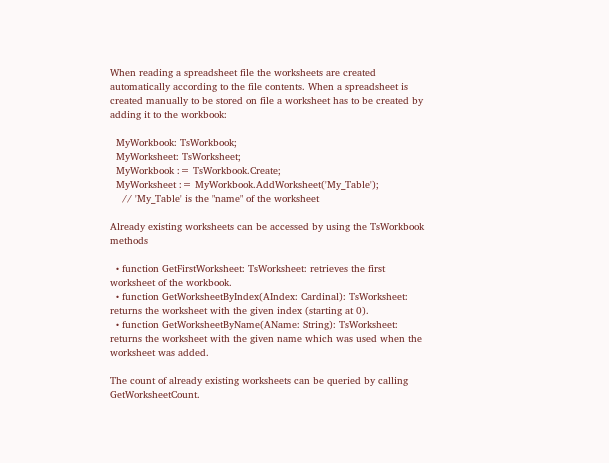When reading a spreadsheet file the worksheets are created automatically according to the file contents. When a spreadsheet is created manually to be stored on file a worksheet has to be created by adding it to the workbook:

  MyWorkbook: TsWorkbook;
  MyWorksheet: TsWorksheet;
  MyWorkbook := TsWorkbook.Create;
  MyWorksheet := MyWorkbook.AddWorksheet('My_Table');
    // 'My_Table' is the "name" of the worksheet

Already existing worksheets can be accessed by using the TsWorkbook methods

  • function GetFirstWorksheet: TsWorksheet: retrieves the first worksheet of the workbook.
  • function GetWorksheetByIndex(AIndex: Cardinal): TsWorksheet: returns the worksheet with the given index (starting at 0).
  • function GetWorksheetByName(AName: String): TsWorksheet: returns the worksheet with the given name which was used when the worksheet was added.

The count of already existing worksheets can be queried by calling GetWorksheetCount.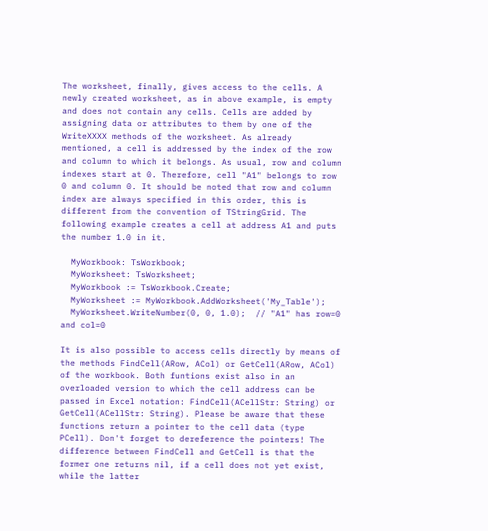The worksheet, finally, gives access to the cells. A newly created worksheet, as in above example, is empty and does not contain any cells. Cells are added by assigning data or attributes to them by one of the WriteXXXX methods of the worksheet. As already mentioned, a cell is addressed by the index of the row and column to which it belongs. As usual, row and column indexes start at 0. Therefore, cell "A1" belongs to row 0 and column 0. It should be noted that row and column index are always specified in this order, this is different from the convention of TStringGrid. The following example creates a cell at address A1 and puts the number 1.0 in it.

  MyWorkbook: TsWorkbook;
  MyWorksheet: TsWorksheet;
  MyWorkbook := TsWorkbook.Create;
  MyWorksheet := MyWorkbook.AddWorksheet('My_Table');
  MyWorksheet.WriteNumber(0, 0, 1.0);  // "A1" has row=0 and col=0

It is also possible to access cells directly by means of the methods FindCell(ARow, ACol) or GetCell(ARow, ACol) of the workbook. Both funtions exist also in an overloaded version to which the cell address can be passed in Excel notation: FindCell(ACellStr: String) or GetCell(ACellStr: String). Please be aware that these functions return a pointer to the cell data (type PCell). Don't forget to dereference the pointers! The difference between FindCell and GetCell is that the former one returns nil, if a cell does not yet exist, while the latter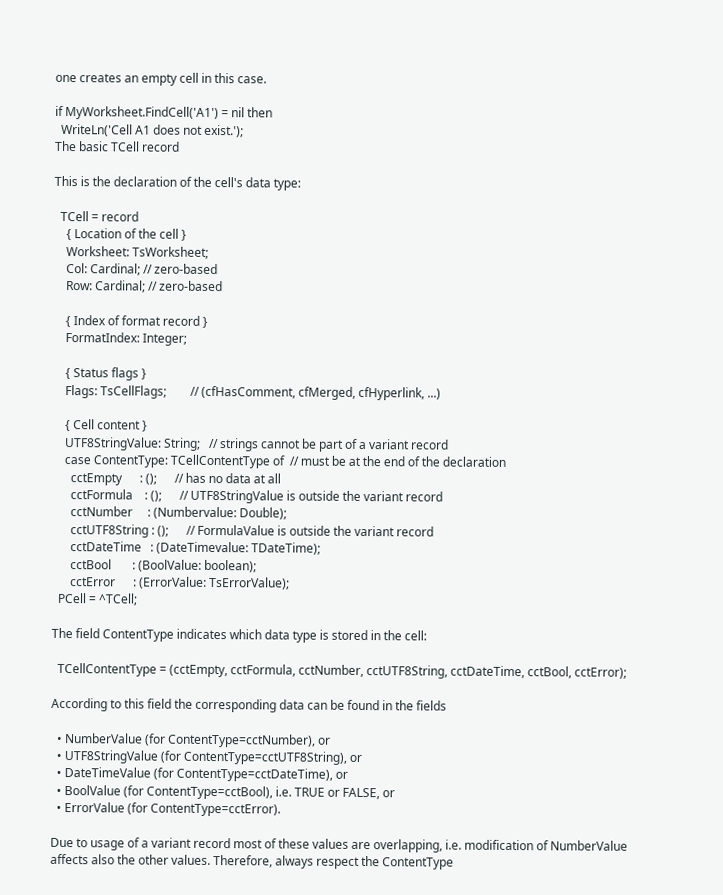one creates an empty cell in this case.

if MyWorksheet.FindCell('A1') = nil then
  WriteLn('Cell A1 does not exist.');
The basic TCell record

This is the declaration of the cell's data type:

  TCell = record
    { Location of the cell }
    Worksheet: TsWorksheet;
    Col: Cardinal; // zero-based
    Row: Cardinal; // zero-based

    { Index of format record }
    FormatIndex: Integer;

    { Status flags }
    Flags: TsCellFlags;        // (cfHasComment, cfMerged, cfHyperlink, ...)

    { Cell content }
    UTF8StringValue: String;   // strings cannot be part of a variant record
    case ContentType: TCellContentType of  // must be at the end of the declaration
      cctEmpty      : ();      // has no data at all
      cctFormula    : ();      // UTF8StringValue is outside the variant record
      cctNumber     : (Numbervalue: Double);
      cctUTF8String : ();      // FormulaValue is outside the variant record
      cctDateTime   : (DateTimevalue: TDateTime);
      cctBool       : (BoolValue: boolean);
      cctError      : (ErrorValue: TsErrorValue);
  PCell = ^TCell;

The field ContentType indicates which data type is stored in the cell:

  TCellContentType = (cctEmpty, cctFormula, cctNumber, cctUTF8String, cctDateTime, cctBool, cctError);

According to this field the corresponding data can be found in the fields

  • NumberValue (for ContentType=cctNumber), or
  • UTF8StringValue (for ContentType=cctUTF8String), or
  • DateTimeValue (for ContentType=cctDateTime), or
  • BoolValue (for ContentType=cctBool), i.e. TRUE or FALSE, or
  • ErrorValue (for ContentType=cctError).

Due to usage of a variant record most of these values are overlapping, i.e. modification of NumberValue affects also the other values. Therefore, always respect the ContentType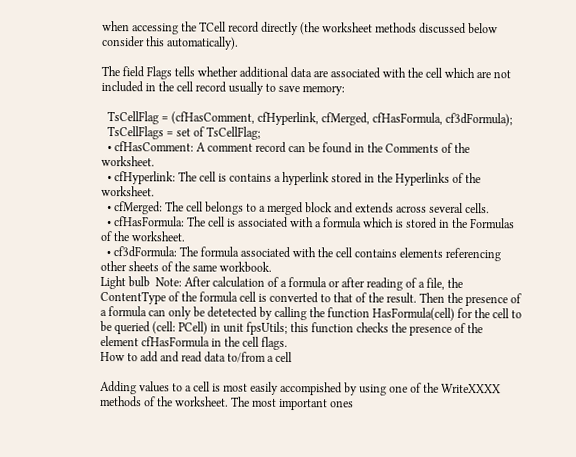when accessing the TCell record directly (the worksheet methods discussed below consider this automatically).

The field Flags tells whether additional data are associated with the cell which are not included in the cell record usually to save memory:

  TsCellFlag = (cfHasComment, cfHyperlink, cfMerged, cfHasFormula, cf3dFormula);
  TsCellFlags = set of TsCellFlag;
  • cfHasComment: A comment record can be found in the Comments of the worksheet.
  • cfHyperlink: The cell is contains a hyperlink stored in the Hyperlinks of the worksheet.
  • cfMerged: The cell belongs to a merged block and extends across several cells.
  • cfHasFormula: The cell is associated with a formula which is stored in the Formulas of the worksheet.
  • cf3dFormula: The formula associated with the cell contains elements referencing other sheets of the same workbook.
Light bulb  Note: After calculation of a formula or after reading of a file, the ContentType of the formula cell is converted to that of the result. Then the presence of a formula can only be detetected by calling the function HasFormula(cell) for the cell to be queried (cell: PCell) in unit fpsUtils; this function checks the presence of the element cfHasFormula in the cell flags.
How to add and read data to/from a cell

Adding values to a cell is most easily accompished by using one of the WriteXXXX methods of the worksheet. The most important ones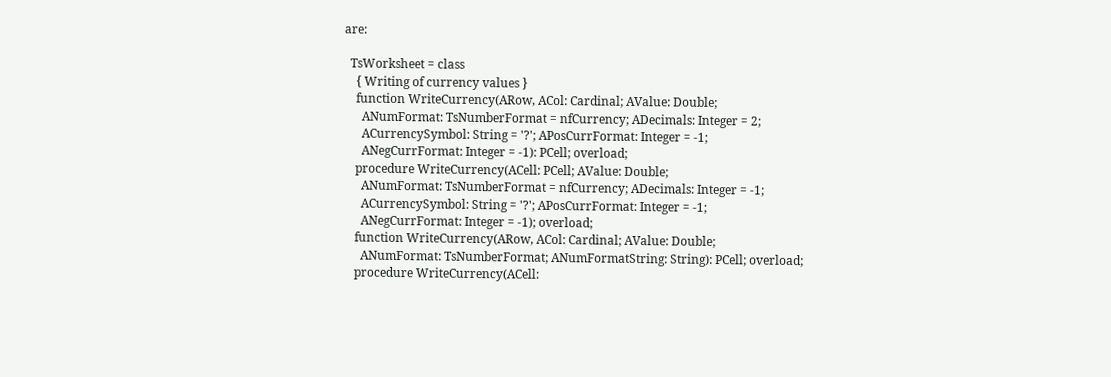are:

  TsWorksheet = class
    { Writing of currency values }
    function WriteCurrency(ARow, ACol: Cardinal; AValue: Double;
      ANumFormat: TsNumberFormat = nfCurrency; ADecimals: Integer = 2;
      ACurrencySymbol: String = '?'; APosCurrFormat: Integer = -1;
      ANegCurrFormat: Integer = -1): PCell; overload;
    procedure WriteCurrency(ACell: PCell; AValue: Double;
      ANumFormat: TsNumberFormat = nfCurrency; ADecimals: Integer = -1;
      ACurrencySymbol: String = '?'; APosCurrFormat: Integer = -1;
      ANegCurrFormat: Integer = -1); overload;
    function WriteCurrency(ARow, ACol: Cardinal; AValue: Double;
      ANumFormat: TsNumberFormat; ANumFormatString: String): PCell; overload;
    procedure WriteCurrency(ACell: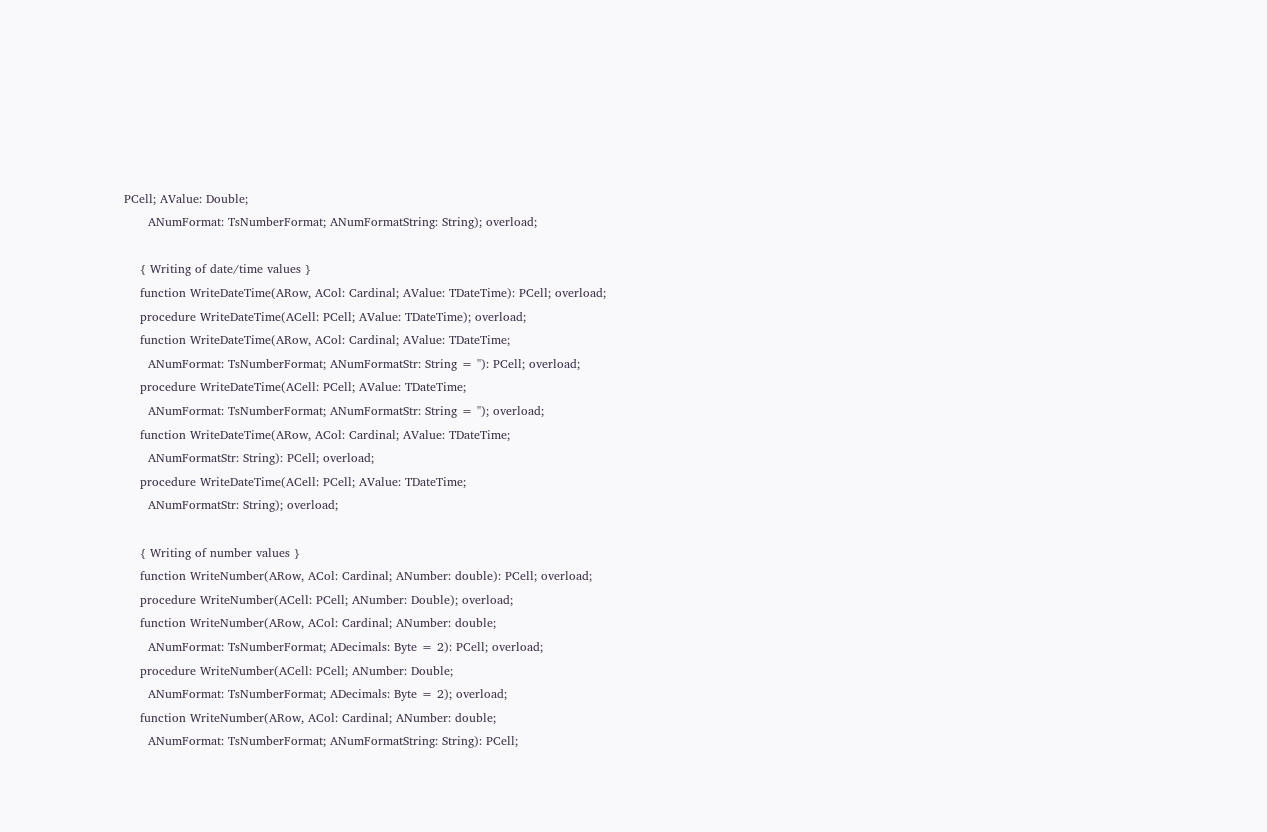PCell; AValue: Double;
      ANumFormat: TsNumberFormat; ANumFormatString: String); overload;

    { Writing of date/time values }
    function WriteDateTime(ARow, ACol: Cardinal; AValue: TDateTime): PCell; overload;
    procedure WriteDateTime(ACell: PCell; AValue: TDateTime); overload;
    function WriteDateTime(ARow, ACol: Cardinal; AValue: TDateTime;
      ANumFormat: TsNumberFormat; ANumFormatStr: String = ''): PCell; overload;
    procedure WriteDateTime(ACell: PCell; AValue: TDateTime;
      ANumFormat: TsNumberFormat; ANumFormatStr: String = ''); overload;
    function WriteDateTime(ARow, ACol: Cardinal; AValue: TDateTime;
      ANumFormatStr: String): PCell; overload;
    procedure WriteDateTime(ACell: PCell; AValue: TDateTime;
      ANumFormatStr: String); overload;

    { Writing of number values }
    function WriteNumber(ARow, ACol: Cardinal; ANumber: double): PCell; overload;
    procedure WriteNumber(ACell: PCell; ANumber: Double); overload;
    function WriteNumber(ARow, ACol: Cardinal; ANumber: double;
      ANumFormat: TsNumberFormat; ADecimals: Byte = 2): PCell; overload;
    procedure WriteNumber(ACell: PCell; ANumber: Double;
      ANumFormat: TsNumberFormat; ADecimals: Byte = 2); overload;
    function WriteNumber(ARow, ACol: Cardinal; ANumber: double;
      ANumFormat: TsNumberFormat; ANumFormatString: String): PCell;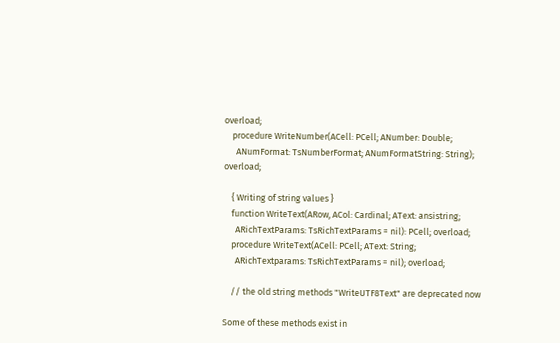overload;
    procedure WriteNumber(ACell: PCell; ANumber: Double;
      ANumFormat: TsNumberFormat; ANumFormatString: String); overload;

    { Writing of string values }
    function WriteText(ARow, ACol: Cardinal; AText: ansistring;
      ARichTextParams: TsRichTextParams = nil): PCell; overload;
    procedure WriteText(ACell: PCell; AText: String;
      ARichTextparams: TsRichTextParams = nil); overload;

    // the old string methods "WriteUTF8Text" are deprecated now

Some of these methods exist in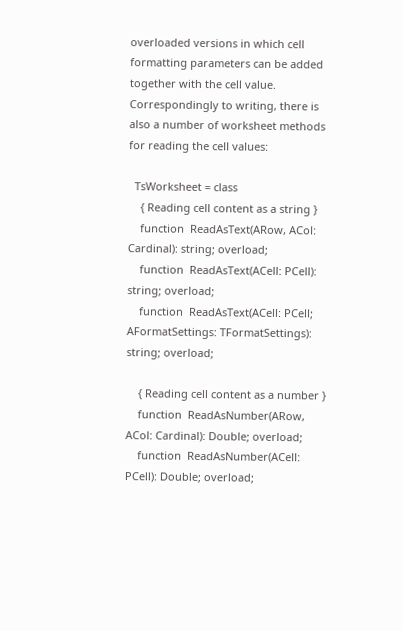overloaded versions in which cell formatting parameters can be added together with the cell value. Correspondingly to writing, there is also a number of worksheet methods for reading the cell values:

  TsWorksheet = class
    { Reading cell content as a string }
    function  ReadAsText(ARow, ACol: Cardinal): string; overload;
    function  ReadAsText(ACell: PCell): string; overload;
    function  ReadAsText(ACell: PCell; AFormatSettings: TFormatSettings): string; overload;

    { Reading cell content as a number }
    function  ReadAsNumber(ARow, ACol: Cardinal): Double; overload;
    function  ReadAsNumber(ACell: PCell): Double; overload;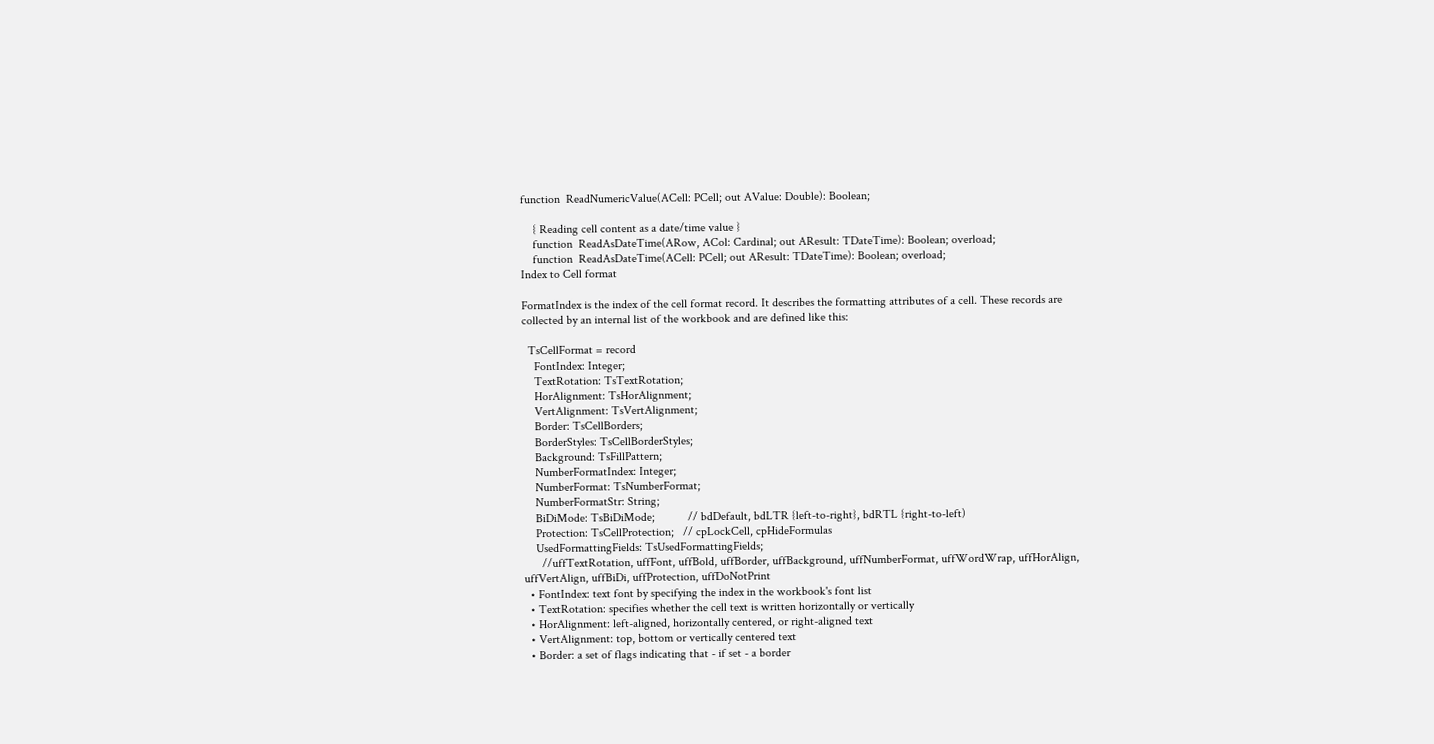function  ReadNumericValue(ACell: PCell; out AValue: Double): Boolean;

    { Reading cell content as a date/time value }
    function  ReadAsDateTime(ARow, ACol: Cardinal; out AResult: TDateTime): Boolean; overload;
    function  ReadAsDateTime(ACell: PCell; out AResult: TDateTime): Boolean; overload;
Index to Cell format

FormatIndex is the index of the cell format record. It describes the formatting attributes of a cell. These records are collected by an internal list of the workbook and are defined like this:

  TsCellFormat = record
    FontIndex: Integer;
    TextRotation: TsTextRotation;
    HorAlignment: TsHorAlignment;
    VertAlignment: TsVertAlignment;
    Border: TsCellBorders;
    BorderStyles: TsCellBorderStyles;
    Background: TsFillPattern;
    NumberFormatIndex: Integer;
    NumberFormat: TsNumberFormat;
    NumberFormatStr: String;
    BiDiMode: TsBiDiMode;           // bdDefault, bdLTR {left-to-right}, bdRTL {right-to-left)
    Protection: TsCellProtection;   // cpLockCell, cpHideFormulas
    UsedFormattingFields: TsUsedFormattingFields;
      //uffTextRotation, uffFont, uffBold, uffBorder, uffBackground, uffNumberFormat, uffWordWrap, uffHorAlign, uffVertAlign, uffBiDi, uffProtection, uffDoNotPrint
  • FontIndex: text font by specifying the index in the workbook's font list
  • TextRotation: specifies whether the cell text is written horizontally or vertically
  • HorAlignment: left-aligned, horizontally centered, or right-aligned text
  • VertAlignment: top, bottom or vertically centered text
  • Border: a set of flags indicating that - if set - a border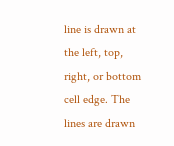line is drawn at the left, top, right, or bottom cell edge. The lines are drawn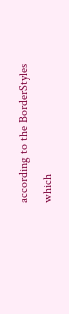according to the BorderStyles which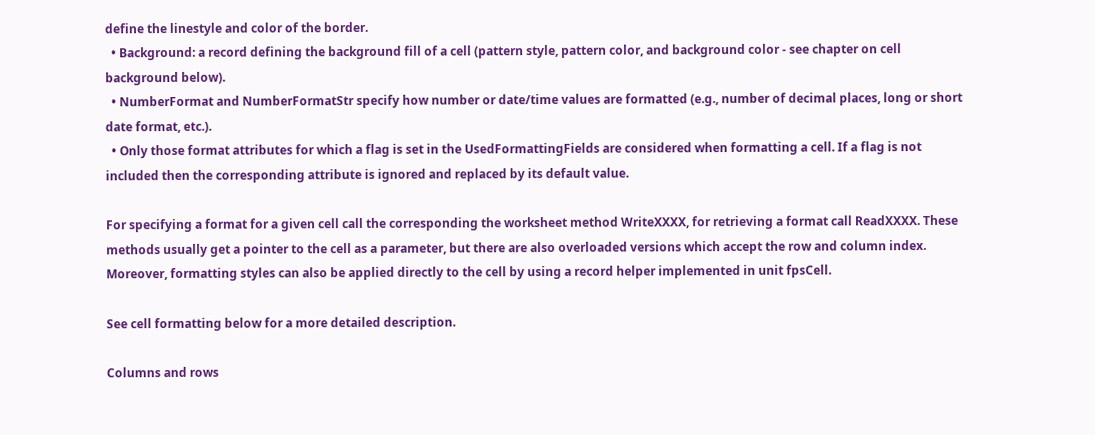define the linestyle and color of the border.
  • Background: a record defining the background fill of a cell (pattern style, pattern color, and background color - see chapter on cell background below).
  • NumberFormat and NumberFormatStr specify how number or date/time values are formatted (e.g., number of decimal places, long or short date format, etc.).
  • Only those format attributes for which a flag is set in the UsedFormattingFields are considered when formatting a cell. If a flag is not included then the corresponding attribute is ignored and replaced by its default value.

For specifying a format for a given cell call the corresponding the worksheet method WriteXXXX, for retrieving a format call ReadXXXX. These methods usually get a pointer to the cell as a parameter, but there are also overloaded versions which accept the row and column index. Moreover, formatting styles can also be applied directly to the cell by using a record helper implemented in unit fpsCell.

See cell formatting below for a more detailed description.

Columns and rows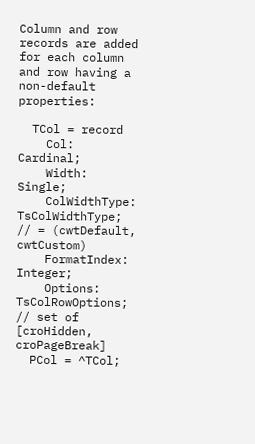Column and row records are added for each column and row having a non-default properties:

  TCol = record
    Col: Cardinal;
    Width: Single;
    ColWidthType: TsColWidthType;     // = (cwtDefault, cwtCustom)
    FormatIndex: Integer;
    Options: TsColRowOptions;         // set of [croHidden, croPageBreak]
  PCol = ^TCol;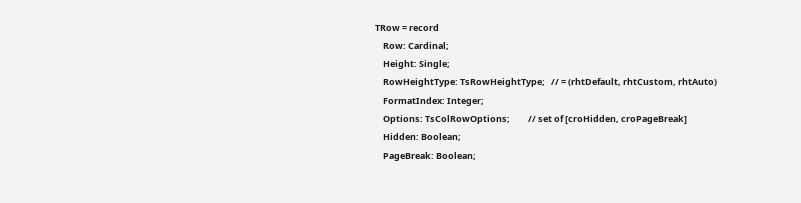TRow = record
    Row: Cardinal;
    Height: Single;
    RowHeightType: TsRowHeightType;   // = (rhtDefault, rhtCustom, rhtAuto)
    FormatIndex: Integer;
    Options: TsColRowOptions;         // set of [croHidden, croPageBreak]
    Hidden: Boolean;
    PageBreak: Boolean;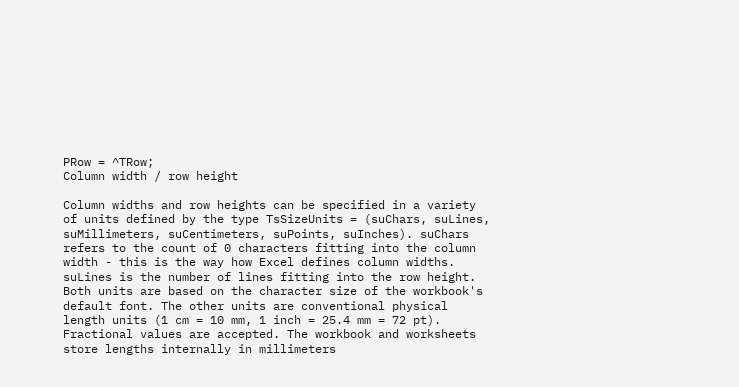PRow = ^TRow;
Column width / row height

Column widths and row heights can be specified in a variety of units defined by the type TsSizeUnits = (suChars, suLines, suMillimeters, suCentimeters, suPoints, suInches). suChars refers to the count of 0 characters fitting into the column width - this is the way how Excel defines column widths. suLines is the number of lines fitting into the row height. Both units are based on the character size of the workbook's default font. The other units are conventional physical length units (1 cm = 10 mm, 1 inch = 25.4 mm = 72 pt). Fractional values are accepted. The workbook and worksheets store lengths internally in millimeters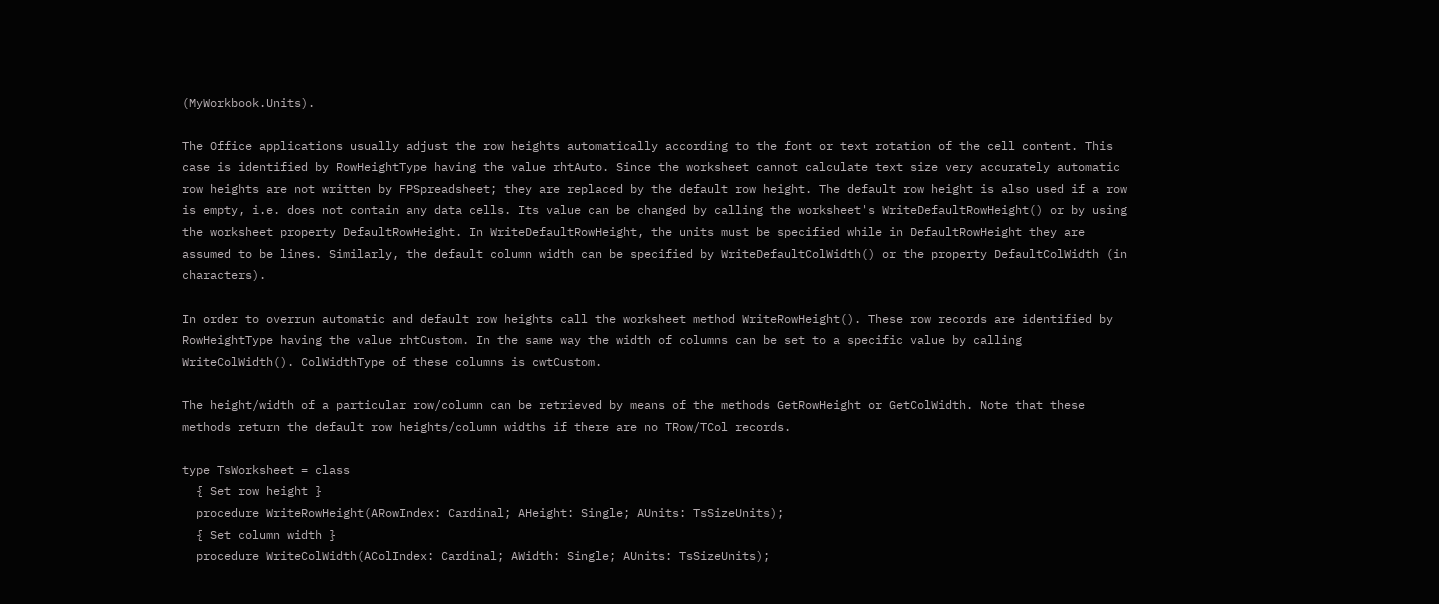(MyWorkbook.Units).

The Office applications usually adjust the row heights automatically according to the font or text rotation of the cell content. This case is identified by RowHeightType having the value rhtAuto. Since the worksheet cannot calculate text size very accurately automatic row heights are not written by FPSpreadsheet; they are replaced by the default row height. The default row height is also used if a row is empty, i.e. does not contain any data cells. Its value can be changed by calling the worksheet's WriteDefaultRowHeight() or by using the worksheet property DefaultRowHeight. In WriteDefaultRowHeight, the units must be specified while in DefaultRowHeight they are assumed to be lines. Similarly, the default column width can be specified by WriteDefaultColWidth() or the property DefaultColWidth (in characters).

In order to overrun automatic and default row heights call the worksheet method WriteRowHeight(). These row records are identified by RowHeightType having the value rhtCustom. In the same way the width of columns can be set to a specific value by calling WriteColWidth(). ColWidthType of these columns is cwtCustom.

The height/width of a particular row/column can be retrieved by means of the methods GetRowHeight or GetColWidth. Note that these methods return the default row heights/column widths if there are no TRow/TCol records.

type TsWorksheet = class
  { Set row height }
  procedure WriteRowHeight(ARowIndex: Cardinal; AHeight: Single; AUnits: TsSizeUnits);
  { Set column width }
  procedure WriteColWidth(AColIndex: Cardinal; AWidth: Single; AUnits: TsSizeUnits);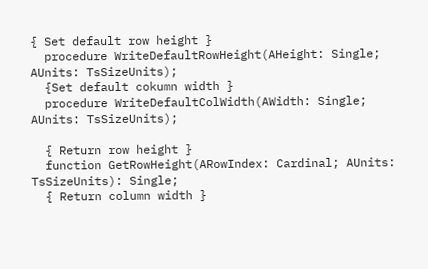{ Set default row height }
  procedure WriteDefaultRowHeight(AHeight: Single; AUnits: TsSizeUnits);
  {Set default cokumn width }
  procedure WriteDefaultColWidth(AWidth: Single; AUnits: TsSizeUnits);

  { Return row height }
  function GetRowHeight(ARowIndex: Cardinal; AUnits: TsSizeUnits): Single;
  { Return column width }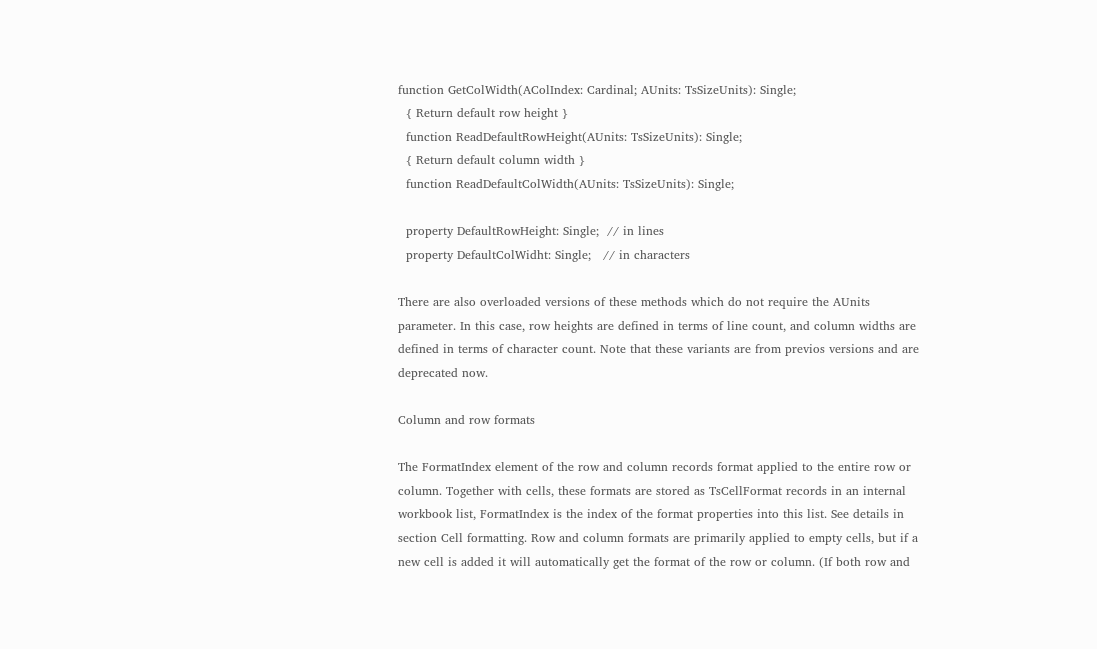function GetColWidth(AColIndex: Cardinal; AUnits: TsSizeUnits): Single;
  { Return default row height }
  function ReadDefaultRowHeight(AUnits: TsSizeUnits): Single;
  { Return default column width }
  function ReadDefaultColWidth(AUnits: TsSizeUnits): Single;

  property DefaultRowHeight: Single;  // in lines
  property DefaultColWidht: Single;   // in characters

There are also overloaded versions of these methods which do not require the AUnits parameter. In this case, row heights are defined in terms of line count, and column widths are defined in terms of character count. Note that these variants are from previos versions and are deprecated now.

Column and row formats

The FormatIndex element of the row and column records format applied to the entire row or column. Together with cells, these formats are stored as TsCellFormat records in an internal workbook list, FormatIndex is the index of the format properties into this list. See details in section Cell formatting. Row and column formats are primarily applied to empty cells, but if a new cell is added it will automatically get the format of the row or column. (If both row and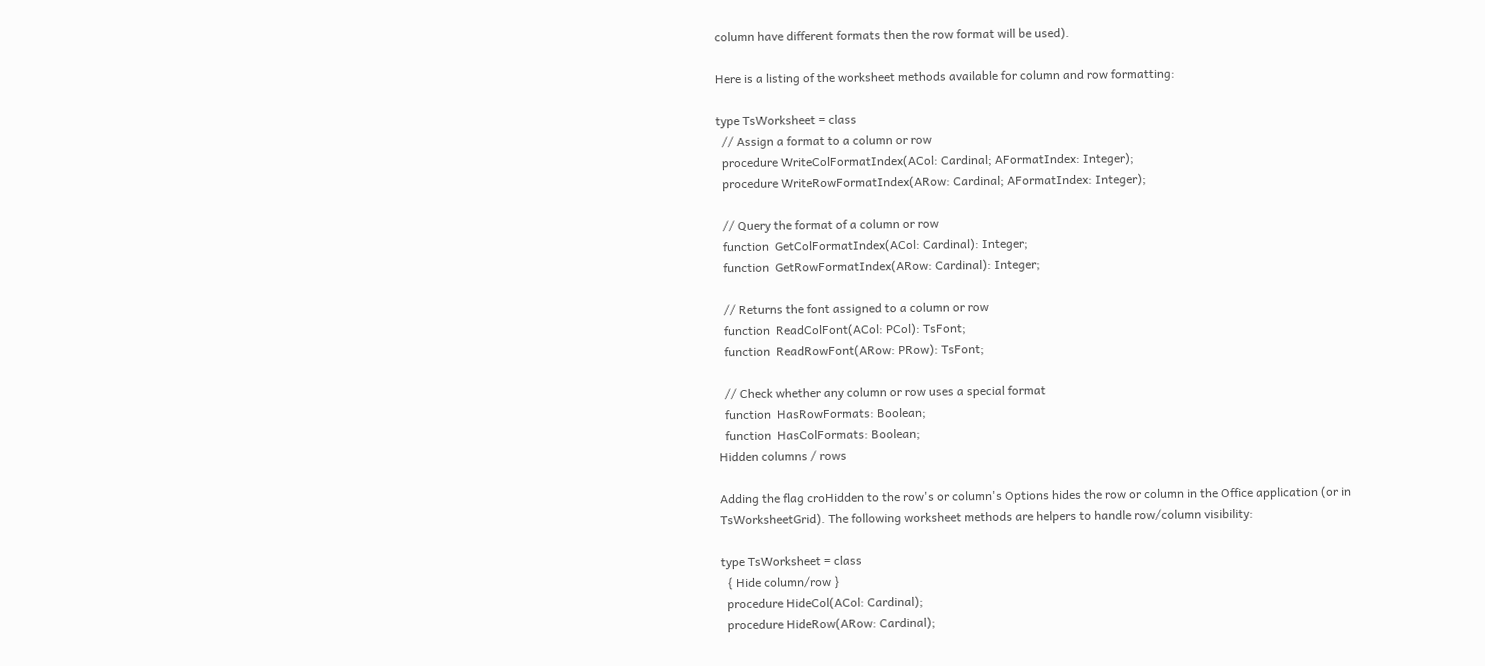column have different formats then the row format will be used).

Here is a listing of the worksheet methods available for column and row formatting:

type TsWorksheet = class
  // Assign a format to a column or row
  procedure WriteColFormatIndex(ACol: Cardinal; AFormatIndex: Integer);
  procedure WriteRowFormatIndex(ARow: Cardinal; AFormatIndex: Integer);

  // Query the format of a column or row
  function  GetColFormatIndex(ACol: Cardinal): Integer;
  function  GetRowFormatIndex(ARow: Cardinal): Integer;

  // Returns the font assigned to a column or row
  function  ReadColFont(ACol: PCol): TsFont;
  function  ReadRowFont(ARow: PRow): TsFont;

  // Check whether any column or row uses a special format
  function  HasRowFormats: Boolean;
  function  HasColFormats: Boolean;
Hidden columns / rows

Adding the flag croHidden to the row's or column's Options hides the row or column in the Office application (or in TsWorksheetGrid). The following worksheet methods are helpers to handle row/column visibility:

type TsWorksheet = class
  { Hide column/row }
  procedure HideCol(ACol: Cardinal);
  procedure HideRow(ARow: Cardinal);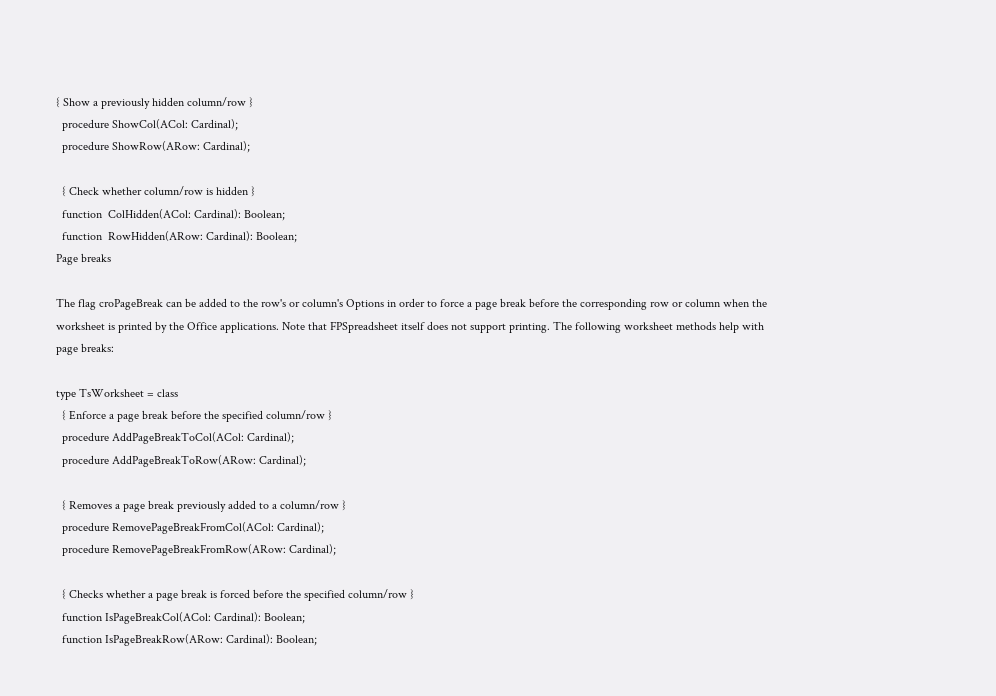{ Show a previously hidden column/row }
  procedure ShowCol(ACol: Cardinal);
  procedure ShowRow(ARow: Cardinal);

  { Check whether column/row is hidden }
  function  ColHidden(ACol: Cardinal): Boolean;
  function  RowHidden(ARow: Cardinal): Boolean;
Page breaks

The flag croPageBreak can be added to the row's or column's Options in order to force a page break before the corresponding row or column when the worksheet is printed by the Office applications. Note that FPSpreadsheet itself does not support printing. The following worksheet methods help with page breaks:

type TsWorksheet = class
  { Enforce a page break before the specified column/row }
  procedure AddPageBreakToCol(ACol: Cardinal);
  procedure AddPageBreakToRow(ARow: Cardinal);

  { Removes a page break previously added to a column/row }
  procedure RemovePageBreakFromCol(ACol: Cardinal);
  procedure RemovePageBreakFromRow(ARow: Cardinal);

  { Checks whether a page break is forced before the specified column/row }
  function IsPageBreakCol(ACol: Cardinal): Boolean;
  function IsPageBreakRow(ARow: Cardinal): Boolean;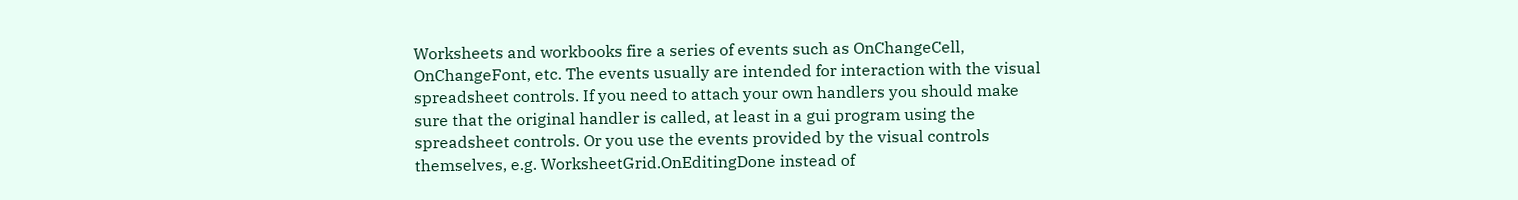Worksheets and workbooks fire a series of events such as OnChangeCell, OnChangeFont, etc. The events usually are intended for interaction with the visual spreadsheet controls. If you need to attach your own handlers you should make sure that the original handler is called, at least in a gui program using the spreadsheet controls. Or you use the events provided by the visual controls themselves, e.g. WorksheetGrid.OnEditingDone instead of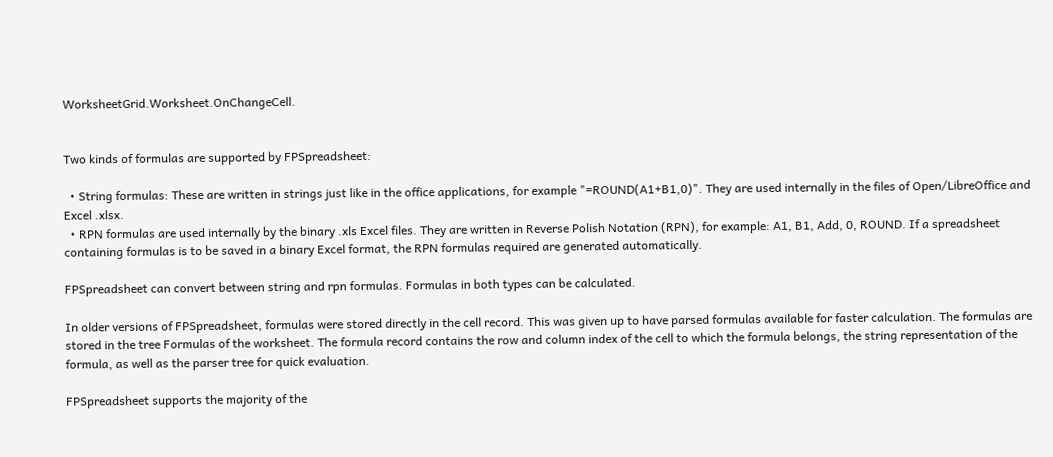WorksheetGrid.Worksheet.OnChangeCell.


Two kinds of formulas are supported by FPSpreadsheet:

  • String formulas: These are written in strings just like in the office applications, for example "=ROUND(A1+B1,0)". They are used internally in the files of Open/LibreOffice and Excel .xlsx.
  • RPN formulas are used internally by the binary .xls Excel files. They are written in Reverse Polish Notation (RPN), for example: A1, B1, Add, 0, ROUND. If a spreadsheet containing formulas is to be saved in a binary Excel format, the RPN formulas required are generated automatically.

FPSpreadsheet can convert between string and rpn formulas. Formulas in both types can be calculated.

In older versions of FPSpreadsheet, formulas were stored directly in the cell record. This was given up to have parsed formulas available for faster calculation. The formulas are stored in the tree Formulas of the worksheet. The formula record contains the row and column index of the cell to which the formula belongs, the string representation of the formula, as well as the parser tree for quick evaluation.

FPSpreadsheet supports the majority of the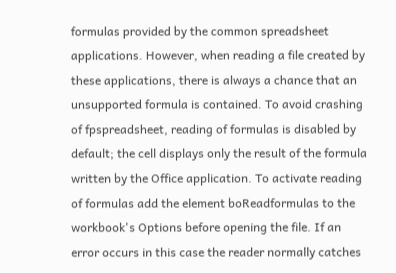formulas provided by the common spreadsheet applications. However, when reading a file created by these applications, there is always a chance that an unsupported formula is contained. To avoid crashing of fpspreadsheet, reading of formulas is disabled by default; the cell displays only the result of the formula written by the Office application. To activate reading of formulas add the element boReadformulas to the workbook's Options before opening the file. If an error occurs in this case the reader normally catches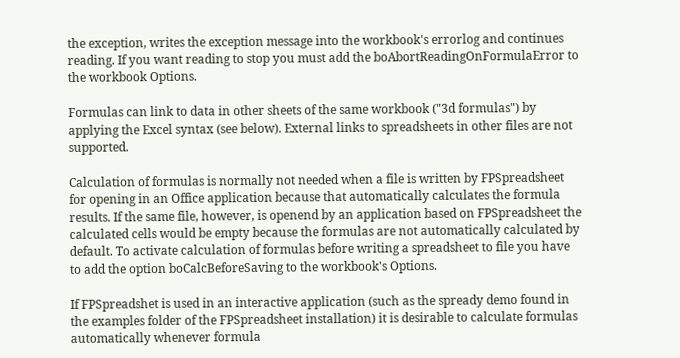the exception, writes the exception message into the workbook's errorlog and continues reading. If you want reading to stop you must add the boAbortReadingOnFormulaError to the workbook Options.

Formulas can link to data in other sheets of the same workbook ("3d formulas") by applying the Excel syntax (see below). External links to spreadsheets in other files are not supported.

Calculation of formulas is normally not needed when a file is written by FPSpreadsheet for opening in an Office application because that automatically calculates the formula results. If the same file, however, is openend by an application based on FPSpreadsheet the calculated cells would be empty because the formulas are not automatically calculated by default. To activate calculation of formulas before writing a spreadsheet to file you have to add the option boCalcBeforeSaving to the workbook's Options.

If FPSpreadshet is used in an interactive application (such as the spready demo found in the examples folder of the FPSpreadsheet installation) it is desirable to calculate formulas automatically whenever formula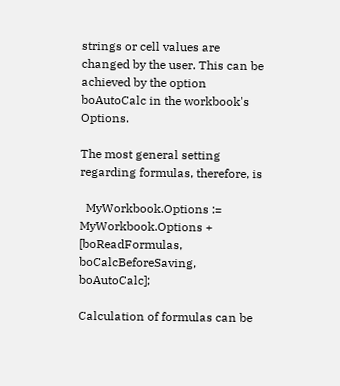strings or cell values are changed by the user. This can be achieved by the option boAutoCalc in the workbook's Options.

The most general setting regarding formulas, therefore, is

  MyWorkbook.Options := MyWorkbook.Options + [boReadFormulas, boCalcBeforeSaving, boAutoCalc];

Calculation of formulas can be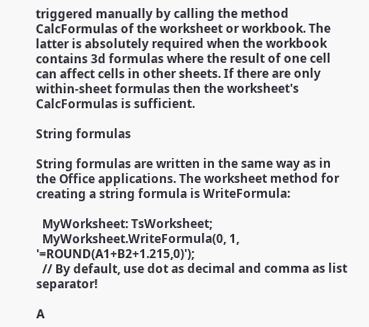triggered manually by calling the method CalcFormulas of the worksheet or workbook. The latter is absolutely required when the workbook contains 3d formulas where the result of one cell can affect cells in other sheets. If there are only within-sheet formulas then the worksheet's CalcFormulas is sufficient.

String formulas

String formulas are written in the same way as in the Office applications. The worksheet method for creating a string formula is WriteFormula:

  MyWorksheet: TsWorksheet;
  MyWorksheet.WriteFormula(0, 1, '=ROUND(A1+B2+1.215,0)');
  // By default, use dot as decimal and comma as list separator!

A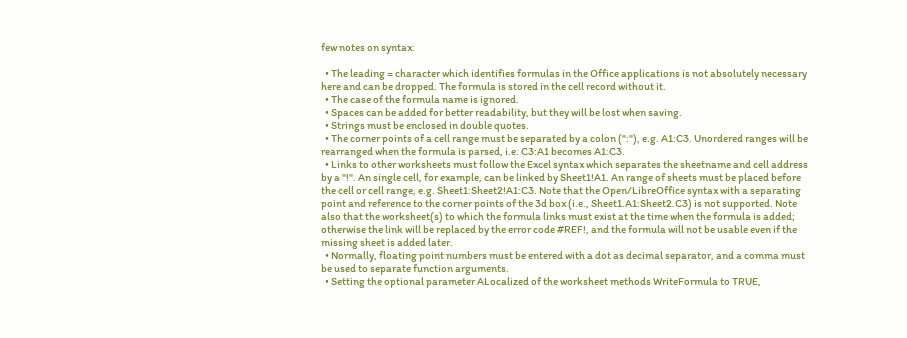few notes on syntax:

  • The leading = character which identifies formulas in the Office applications is not absolutely necessary here and can be dropped. The formula is stored in the cell record without it.
  • The case of the formula name is ignored.
  • Spaces can be added for better readability, but they will be lost when saving.
  • Strings must be enclosed in double quotes.
  • The corner points of a cell range must be separated by a colon (":"), e.g. A1:C3. Unordered ranges will be rearranged when the formula is parsed, i.e. C3:A1 becomes A1:C3.
  • Links to other worksheets must follow the Excel syntax which separates the sheetname and cell address by a "!". An single cell, for example, can be linked by Sheet1!A1. An range of sheets must be placed before the cell or cell range, e.g. Sheet1:Sheet2!A1:C3. Note that the Open/LibreOffice syntax with a separating point and reference to the corner points of the 3d box (i.e., Sheet1.A1:Sheet2.C3) is not supported. Note also that the worksheet(s) to which the formula links must exist at the time when the formula is added; otherwise the link will be replaced by the error code #REF!, and the formula will not be usable even if the missing sheet is added later.
  • Normally, floating point numbers must be entered with a dot as decimal separator, and a comma must be used to separate function arguments.
  • Setting the optional parameter ALocalized of the worksheet methods WriteFormula to TRUE,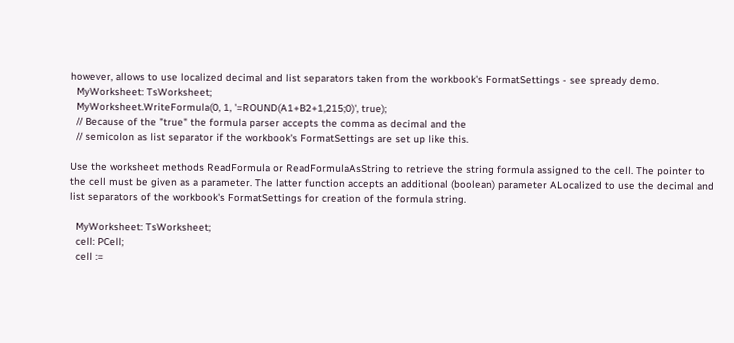however, allows to use localized decimal and list separators taken from the workbook's FormatSettings - see spready demo.
  MyWorksheet: TsWorksheet;
  MyWorksheet.WriteFormula(0, 1, '=ROUND(A1+B2+1,215;0)', true);
  // Because of the "true" the formula parser accepts the comma as decimal and the
  // semicolon as list separator if the workbook's FormatSettings are set up like this.

Use the worksheet methods ReadFormula or ReadFormulaAsString to retrieve the string formula assigned to the cell. The pointer to the cell must be given as a parameter. The latter function accepts an additional (boolean) parameter ALocalized to use the decimal and list separators of the workbook's FormatSettings for creation of the formula string.

  MyWorksheet: TsWorksheet;
  cell: PCell;
  cell :=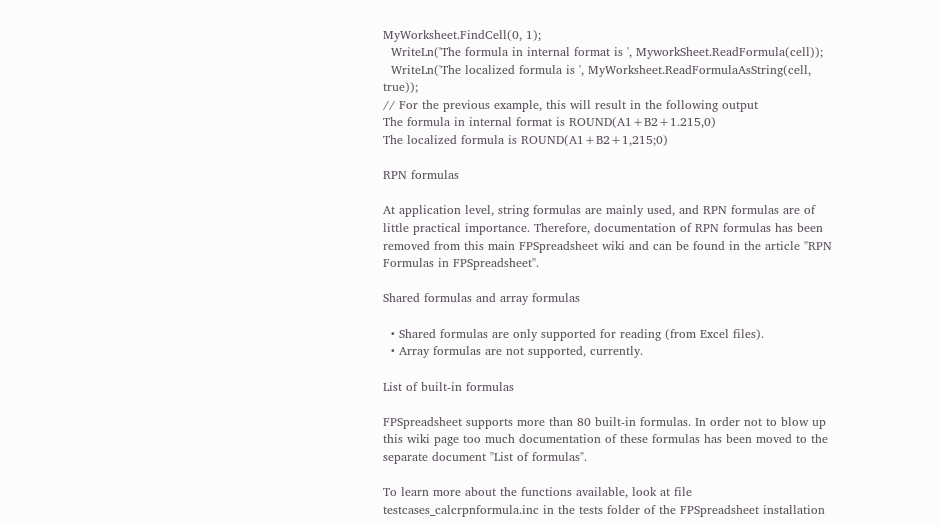MyWorksheet.FindCell(0, 1);
  WriteLn('The formula in internal format is ', MyworkSheet.ReadFormula(cell));
  WriteLn('The localized formula is ', MyWorksheet.ReadFormulaAsString(cell, true));
// For the previous example, this will result in the following output
The formula in internal format is ROUND(A1+B2+1.215,0)
The localized formula is ROUND(A1+B2+1,215;0)

RPN formulas

At application level, string formulas are mainly used, and RPN formulas are of little practical importance. Therefore, documentation of RPN formulas has been removed from this main FPSpreadsheet wiki and can be found in the article "RPN Formulas in FPSpreadsheet".

Shared formulas and array formulas

  • Shared formulas are only supported for reading (from Excel files).
  • Array formulas are not supported, currently.

List of built-in formulas

FPSpreadsheet supports more than 80 built-in formulas. In order not to blow up this wiki page too much documentation of these formulas has been moved to the separate document "List of formulas".

To learn more about the functions available, look at file testcases_calcrpnformula.inc in the tests folder of the FPSpreadsheet installation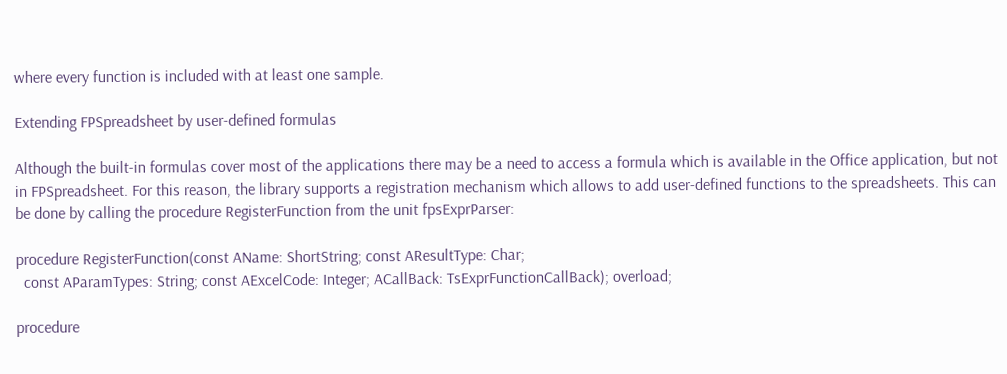where every function is included with at least one sample.

Extending FPSpreadsheet by user-defined formulas

Although the built-in formulas cover most of the applications there may be a need to access a formula which is available in the Office application, but not in FPSpreadsheet. For this reason, the library supports a registration mechanism which allows to add user-defined functions to the spreadsheets. This can be done by calling the procedure RegisterFunction from the unit fpsExprParser:

procedure RegisterFunction(const AName: ShortString; const AResultType: Char;
  const AParamTypes: String; const AExcelCode: Integer; ACallBack: TsExprFunctionCallBack); overload;

procedure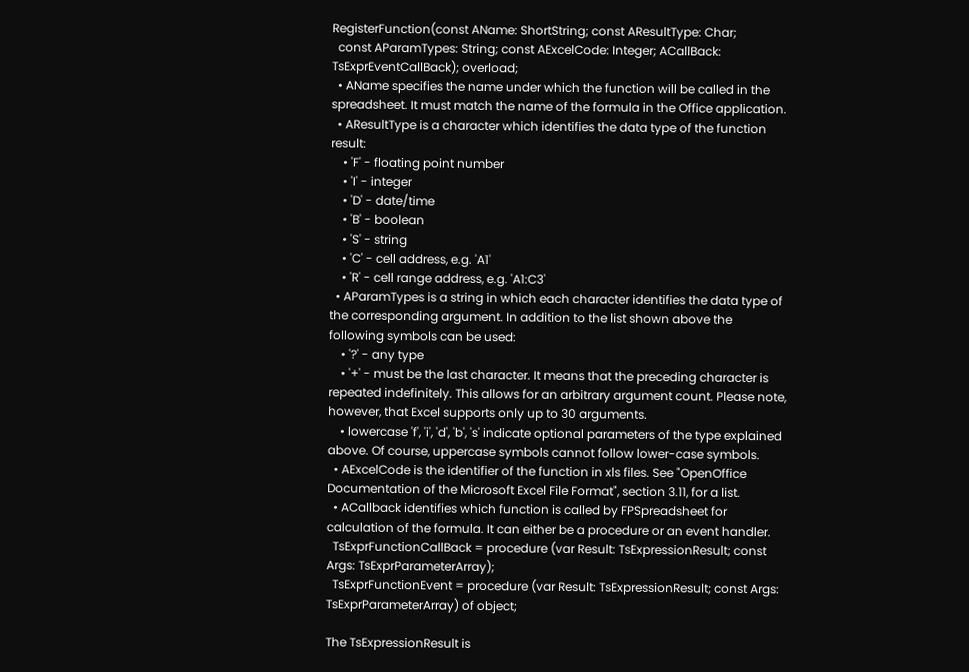RegisterFunction(const AName: ShortString; const AResultType: Char;
  const AParamTypes: String; const AExcelCode: Integer; ACallBack: TsExprEventCallBack); overload;
  • AName specifies the name under which the function will be called in the spreadsheet. It must match the name of the formula in the Office application.
  • AResultType is a character which identifies the data type of the function result:
    • 'F' - floating point number
    • 'I' - integer
    • 'D' - date/time
    • 'B' - boolean
    • 'S' - string
    • 'C' - cell address, e.g. 'A1'
    • 'R' - cell range address, e.g. 'A1:C3'
  • AParamTypes is a string in which each character identifies the data type of the corresponding argument. In addition to the list shown above the following symbols can be used:
    • '?' - any type
    • '+' - must be the last character. It means that the preceding character is repeated indefinitely. This allows for an arbitrary argument count. Please note, however, that Excel supports only up to 30 arguments.
    • lowercase 'f', 'i', 'd', 'b', 's' indicate optional parameters of the type explained above. Of course, uppercase symbols cannot follow lower-case symbols.
  • AExcelCode is the identifier of the function in xls files. See "OpenOffice Documentation of the Microsoft Excel File Format", section 3.11, for a list.
  • ACallback identifies which function is called by FPSpreadsheet for calculation of the formula. It can either be a procedure or an event handler.
  TsExprFunctionCallBack = procedure (var Result: TsExpressionResult; const Args: TsExprParameterArray);
  TsExprFunctionEvent = procedure (var Result: TsExpressionResult; const Args: TsExprParameterArray) of object;

The TsExpressionResult is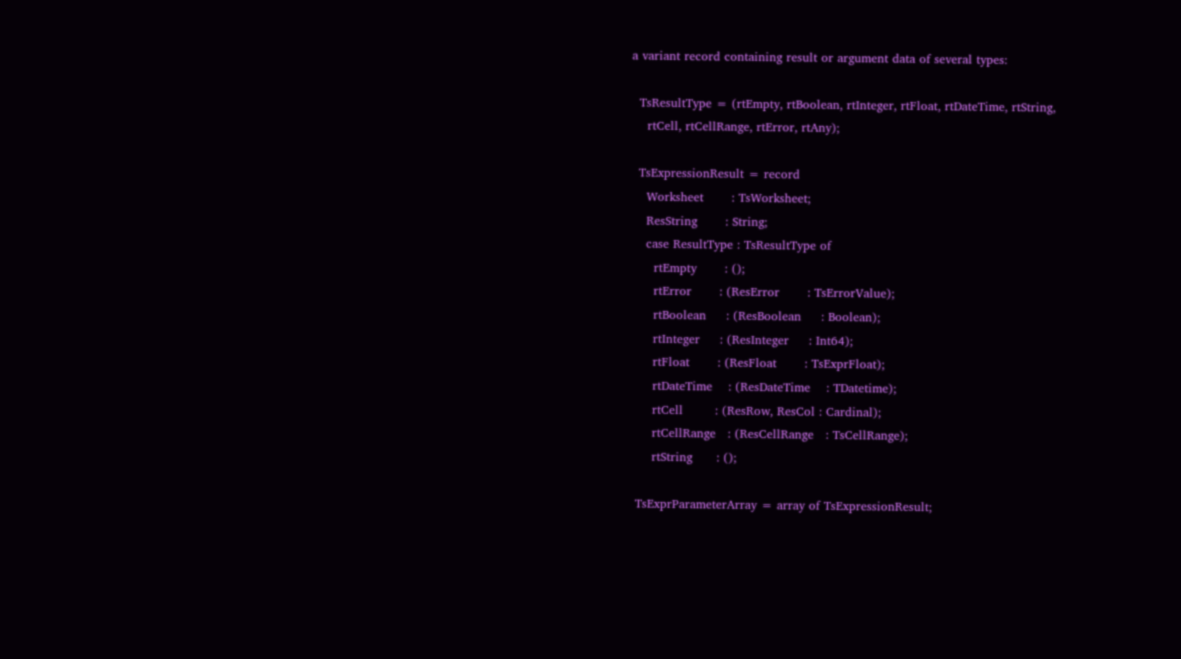a variant record containing result or argument data of several types:

  TsResultType = (rtEmpty, rtBoolean, rtInteger, rtFloat, rtDateTime, rtString,
    rtCell, rtCellRange, rtError, rtAny);

  TsExpressionResult = record
    Worksheet       : TsWorksheet;
    ResString       : String;
    case ResultType : TsResultType of
      rtEmpty       : ();
      rtError       : (ResError       : TsErrorValue);
      rtBoolean     : (ResBoolean     : Boolean);
      rtInteger     : (ResInteger     : Int64);
      rtFloat       : (ResFloat       : TsExprFloat);
      rtDateTime    : (ResDateTime    : TDatetime);
      rtCell        : (ResRow, ResCol : Cardinal);
      rtCellRange   : (ResCellRange   : TsCellRange);
      rtString      : ();

  TsExprParameterArray = array of TsExpressionResult;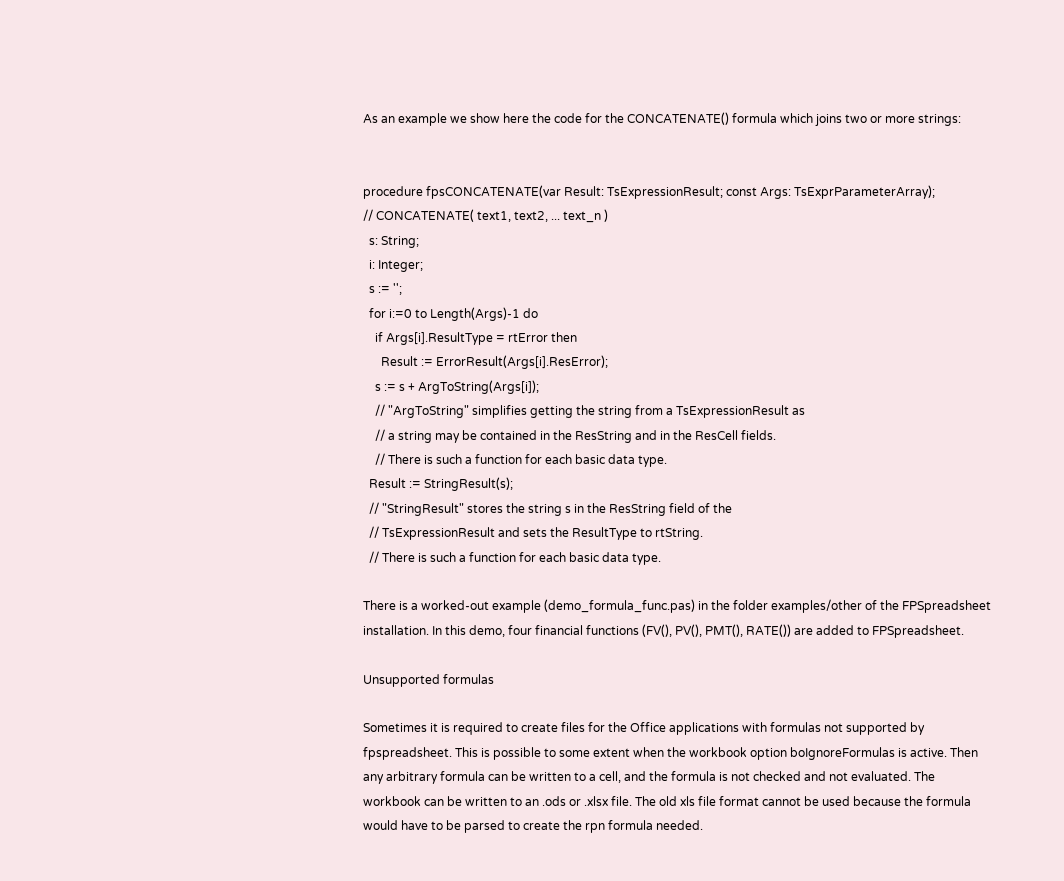As an example we show here the code for the CONCATENATE() formula which joins two or more strings:


procedure fpsCONCATENATE(var Result: TsExpressionResult; const Args: TsExprParameterArray);
// CONCATENATE( text1, text2, ... text_n )
  s: String;
  i: Integer;
  s := '';
  for i:=0 to Length(Args)-1 do
    if Args[i].ResultType = rtError then
      Result := ErrorResult(Args[i].ResError);
    s := s + ArgToString(Args[i]);
    // "ArgToString" simplifies getting the string from a TsExpressionResult as
    // a string may be contained in the ResString and in the ResCell fields.
    // There is such a function for each basic data type.
  Result := StringResult(s);
  // "StringResult" stores the string s in the ResString field of the
  // TsExpressionResult and sets the ResultType to rtString.
  // There is such a function for each basic data type.

There is a worked-out example (demo_formula_func.pas) in the folder examples/other of the FPSpreadsheet installation. In this demo, four financial functions (FV(), PV(), PMT(), RATE()) are added to FPSpreadsheet.

Unsupported formulas

Sometimes it is required to create files for the Office applications with formulas not supported by fpspreadsheet. This is possible to some extent when the workbook option boIgnoreFormulas is active. Then any arbitrary formula can be written to a cell, and the formula is not checked and not evaluated. The workbook can be written to an .ods or .xlsx file. The old xls file format cannot be used because the formula would have to be parsed to create the rpn formula needed.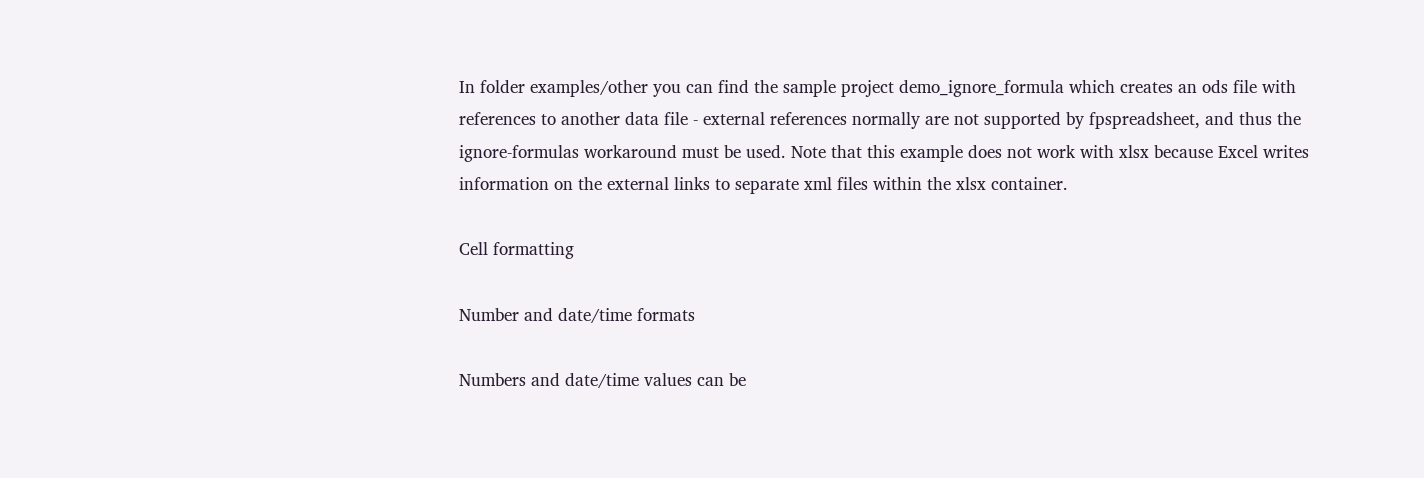In folder examples/other you can find the sample project demo_ignore_formula which creates an ods file with references to another data file - external references normally are not supported by fpspreadsheet, and thus the ignore-formulas workaround must be used. Note that this example does not work with xlsx because Excel writes information on the external links to separate xml files within the xlsx container.

Cell formatting

Number and date/time formats

Numbers and date/time values can be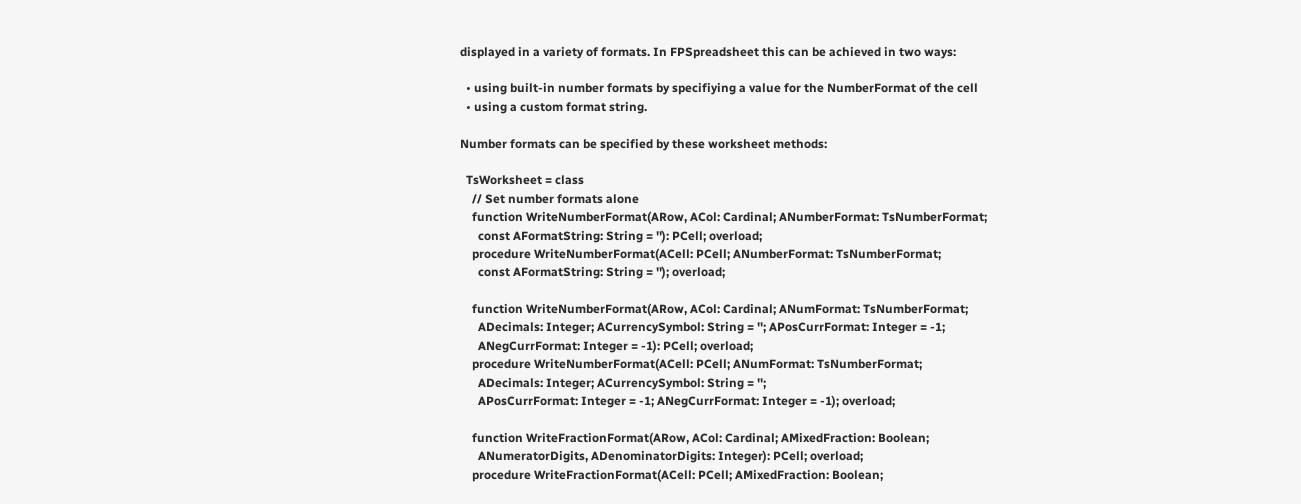displayed in a variety of formats. In FPSpreadsheet this can be achieved in two ways:

  • using built-in number formats by specifiying a value for the NumberFormat of the cell
  • using a custom format string.

Number formats can be specified by these worksheet methods:

  TsWorksheet = class
    // Set number formats alone
    function WriteNumberFormat(ARow, ACol: Cardinal; ANumberFormat: TsNumberFormat;
      const AFormatString: String = ''): PCell; overload;
    procedure WriteNumberFormat(ACell: PCell; ANumberFormat: TsNumberFormat;
      const AFormatString: String = ''); overload;

    function WriteNumberFormat(ARow, ACol: Cardinal; ANumFormat: TsNumberFormat;
      ADecimals: Integer; ACurrencySymbol: String = ''; APosCurrFormat: Integer = -1;
      ANegCurrFormat: Integer = -1): PCell; overload;
    procedure WriteNumberFormat(ACell: PCell; ANumFormat: TsNumberFormat;
      ADecimals: Integer; ACurrencySymbol: String = '';
      APosCurrFormat: Integer = -1; ANegCurrFormat: Integer = -1); overload;

    function WriteFractionFormat(ARow, ACol: Cardinal; AMixedFraction: Boolean;
      ANumeratorDigits, ADenominatorDigits: Integer): PCell; overload;
    procedure WriteFractionFormat(ACell: PCell; AMixedFraction: Boolean;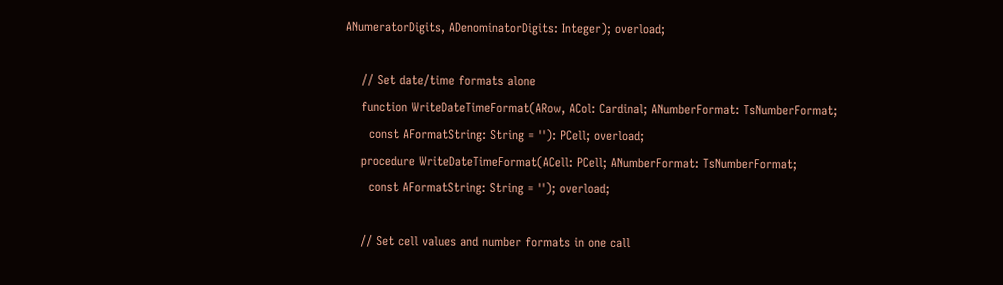ANumeratorDigits, ADenominatorDigits: Integer); overload;

    // Set date/time formats alone
    function WriteDateTimeFormat(ARow, ACol: Cardinal; ANumberFormat: TsNumberFormat;
      const AFormatString: String = ''): PCell; overload;
    procedure WriteDateTimeFormat(ACell: PCell; ANumberFormat: TsNumberFormat;
      const AFormatString: String = ''); overload;

    // Set cell values and number formats in one call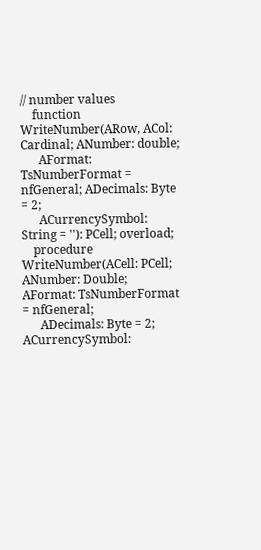// number values
    function WriteNumber(ARow, ACol: Cardinal; ANumber: double;
      AFormat: TsNumberFormat = nfGeneral; ADecimals: Byte = 2;
      ACurrencySymbol: String = ''): PCell; overload;
    procedure WriteNumber(ACell: PCell; ANumber: Double; AFormat: TsNumberFormat = nfGeneral;
      ADecimals: Byte = 2; ACurrencySymbol: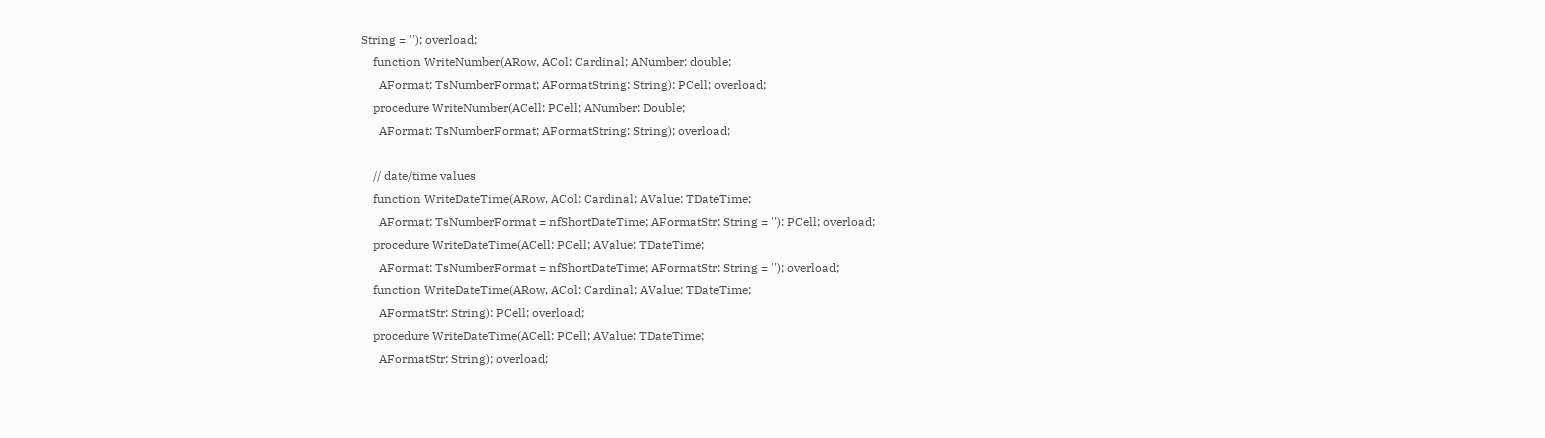String = ''); overload;
    function WriteNumber(ARow, ACol: Cardinal; ANumber: double;
      AFormat: TsNumberFormat; AFormatString: String): PCell; overload;
    procedure WriteNumber(ACell: PCell; ANumber: Double;
      AFormat: TsNumberFormat; AFormatString: String); overload;

    // date/time values
    function WriteDateTime(ARow, ACol: Cardinal; AValue: TDateTime;
      AFormat: TsNumberFormat = nfShortDateTime; AFormatStr: String = ''): PCell; overload;
    procedure WriteDateTime(ACell: PCell; AValue: TDateTime;
      AFormat: TsNumberFormat = nfShortDateTime; AFormatStr: String = ''); overload;
    function WriteDateTime(ARow, ACol: Cardinal; AValue: TDateTime;
      AFormatStr: String): PCell; overload;
    procedure WriteDateTime(ACell: PCell; AValue: TDateTime;
      AFormatStr: String); overload;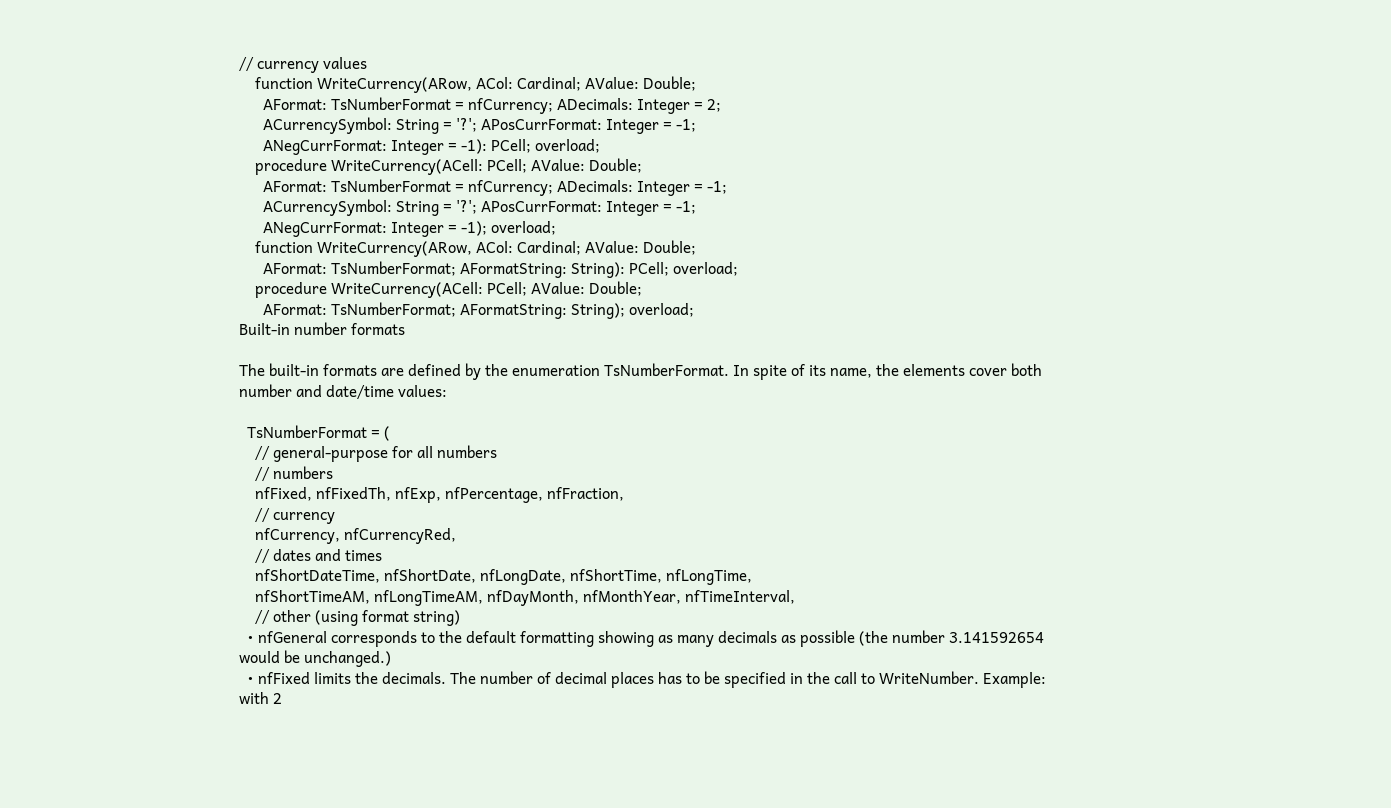// currency values
    function WriteCurrency(ARow, ACol: Cardinal; AValue: Double;
      AFormat: TsNumberFormat = nfCurrency; ADecimals: Integer = 2;
      ACurrencySymbol: String = '?'; APosCurrFormat: Integer = -1;
      ANegCurrFormat: Integer = -1): PCell; overload;
    procedure WriteCurrency(ACell: PCell; AValue: Double;
      AFormat: TsNumberFormat = nfCurrency; ADecimals: Integer = -1;
      ACurrencySymbol: String = '?'; APosCurrFormat: Integer = -1;
      ANegCurrFormat: Integer = -1); overload;
    function WriteCurrency(ARow, ACol: Cardinal; AValue: Double;
      AFormat: TsNumberFormat; AFormatString: String): PCell; overload;
    procedure WriteCurrency(ACell: PCell; AValue: Double;
      AFormat: TsNumberFormat; AFormatString: String); overload;
Built-in number formats

The built-in formats are defined by the enumeration TsNumberFormat. In spite of its name, the elements cover both number and date/time values:

  TsNumberFormat = (
    // general-purpose for all numbers
    // numbers
    nfFixed, nfFixedTh, nfExp, nfPercentage, nfFraction,
    // currency
    nfCurrency, nfCurrencyRed,
    // dates and times
    nfShortDateTime, nfShortDate, nfLongDate, nfShortTime, nfLongTime,
    nfShortTimeAM, nfLongTimeAM, nfDayMonth, nfMonthYear, nfTimeInterval,
    // other (using format string)
  • nfGeneral corresponds to the default formatting showing as many decimals as possible (the number 3.141592654 would be unchanged.)
  • nfFixed limits the decimals. The number of decimal places has to be specified in the call to WriteNumber. Example: with 2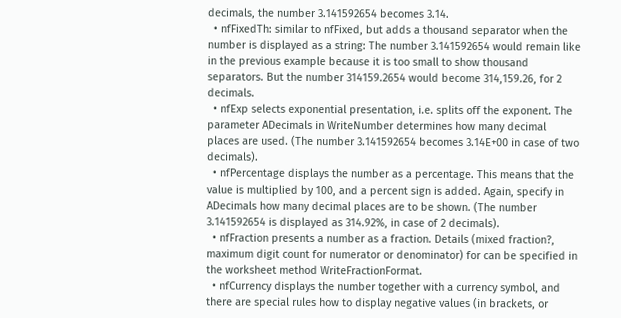decimals, the number 3.141592654 becomes 3.14.
  • nfFixedTh: similar to nfFixed, but adds a thousand separator when the number is displayed as a string: The number 3.141592654 would remain like in the previous example because it is too small to show thousand separators. But the number 314159.2654 would become 314,159.26, for 2 decimals.
  • nfExp selects exponential presentation, i.e. splits off the exponent. The parameter ADecimals in WriteNumber determines how many decimal places are used. (The number 3.141592654 becomes 3.14E+00 in case of two decimals).
  • nfPercentage displays the number as a percentage. This means that the value is multiplied by 100, and a percent sign is added. Again, specify in ADecimals how many decimal places are to be shown. (The number 3.141592654 is displayed as 314.92%, in case of 2 decimals).
  • nfFraction presents a number as a fraction. Details (mixed fraction?, maximum digit count for numerator or denominator) for can be specified in the worksheet method WriteFractionFormat.
  • nfCurrency displays the number together with a currency symbol, and there are special rules how to display negative values (in brackets, or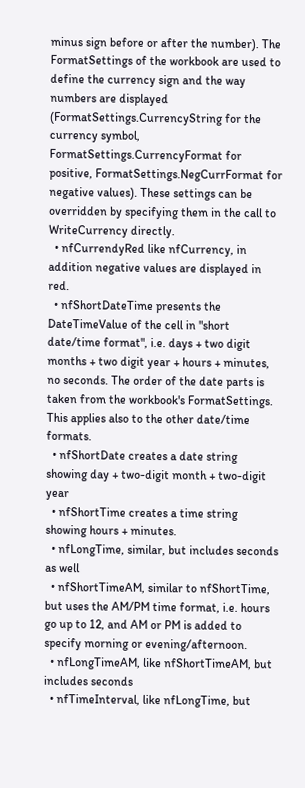minus sign before or after the number). The FormatSettings of the workbook are used to define the currency sign and the way numbers are displayed (FormatSettings.CurrencyString for the currency symbol, FormatSettings.CurrencyFormat for positive, FormatSettings.NegCurrFormat for negative values). These settings can be overridden by specifying them in the call to WriteCurrency directly.
  • nfCurrendyRed like nfCurrency, in addition negative values are displayed in red.
  • nfShortDateTime presents the DateTimeValue of the cell in "short date/time format", i.e. days + two digit months + two digit year + hours + minutes, no seconds. The order of the date parts is taken from the workbook's FormatSettings. This applies also to the other date/time formats.
  • nfShortDate creates a date string showing day + two-digit month + two-digit year
  • nfShortTime creates a time string showing hours + minutes.
  • nfLongTime, similar, but includes seconds as well
  • nfShortTimeAM, similar to nfShortTime, but uses the AM/PM time format, i.e. hours go up to 12, and AM or PM is added to specify morning or evening/afternoon.
  • nfLongTimeAM, like nfShortTimeAM, but includes seconds
  • nfTimeInterval, like nfLongTime, but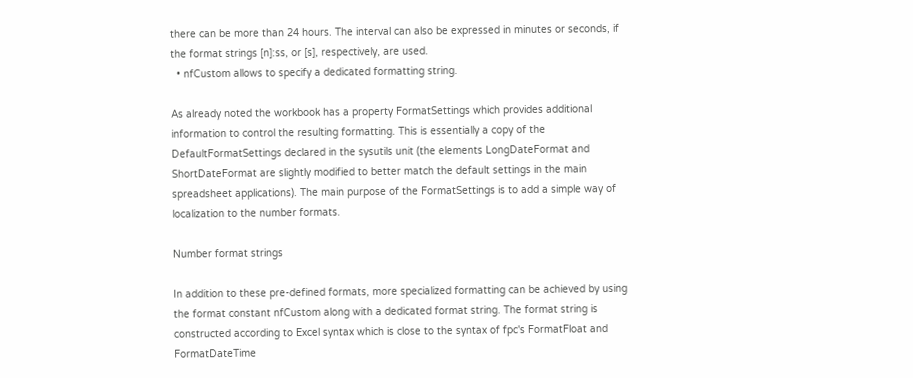there can be more than 24 hours. The interval can also be expressed in minutes or seconds, if the format strings [n]:ss, or [s], respectively, are used.
  • nfCustom allows to specify a dedicated formatting string.

As already noted the workbook has a property FormatSettings which provides additional information to control the resulting formatting. This is essentially a copy of the DefaultFormatSettings declared in the sysutils unit (the elements LongDateFormat and ShortDateFormat are slightly modified to better match the default settings in the main spreadsheet applications). The main purpose of the FormatSettings is to add a simple way of localization to the number formats.

Number format strings

In addition to these pre-defined formats, more specialized formatting can be achieved by using the format constant nfCustom along with a dedicated format string. The format string is constructed according to Excel syntax which is close to the syntax of fpc's FormatFloat and FormatDateTime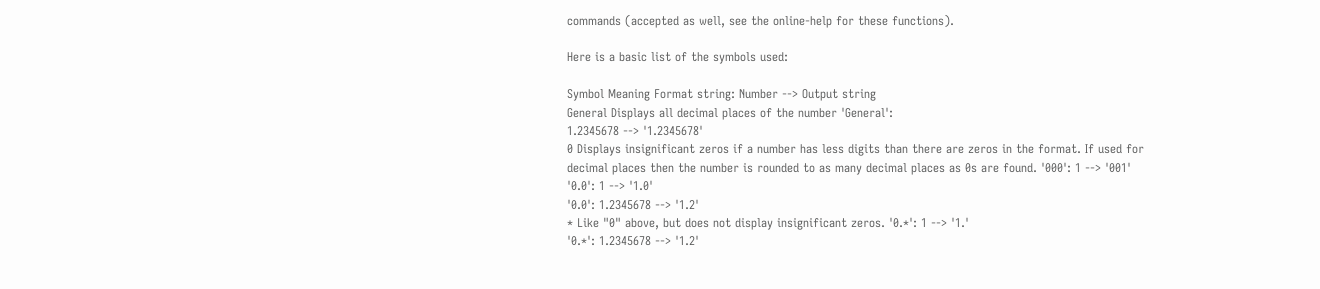commands (accepted as well, see the online-help for these functions).

Here is a basic list of the symbols used:

Symbol Meaning Format string: Number --> Output string
General Displays all decimal places of the number 'General':
1.2345678 --> '1.2345678'
0 Displays insignificant zeros if a number has less digits than there are zeros in the format. If used for decimal places then the number is rounded to as many decimal places as 0s are found. '000': 1 --> '001'
'0.0': 1 --> '1.0'
'0.0': 1.2345678 --> '1.2'
* Like "0" above, but does not display insignificant zeros. '0.*': 1 --> '1.'
'0.*': 1.2345678 --> '1.2'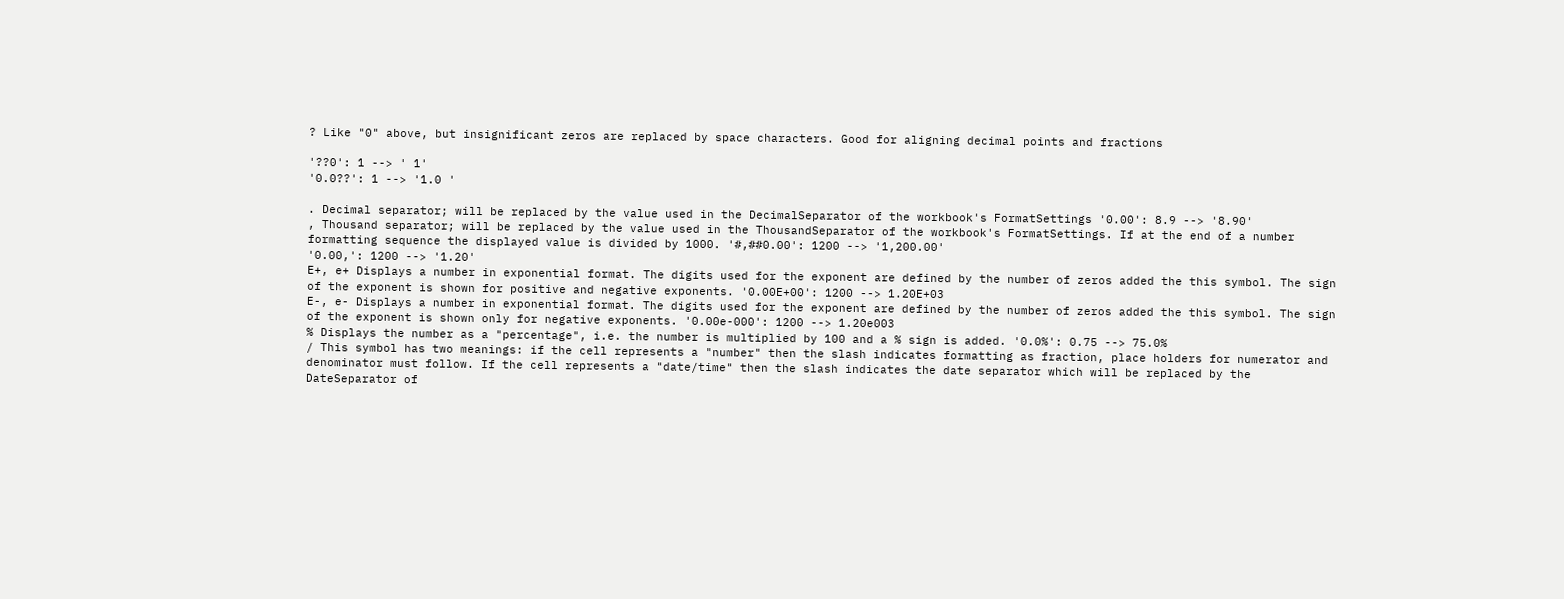? Like "0" above, but insignificant zeros are replaced by space characters. Good for aligning decimal points and fractions

'??0': 1 --> ' 1'
'0.0??': 1 --> '1.0 '

. Decimal separator; will be replaced by the value used in the DecimalSeparator of the workbook's FormatSettings '0.00': 8.9 --> '8.90'
, Thousand separator; will be replaced by the value used in the ThousandSeparator of the workbook's FormatSettings. If at the end of a number formatting sequence the displayed value is divided by 1000. '#,##0.00': 1200 --> '1,200.00'
'0.00,': 1200 --> '1.20'
E+, e+ Displays a number in exponential format. The digits used for the exponent are defined by the number of zeros added the this symbol. The sign of the exponent is shown for positive and negative exponents. '0.00E+00': 1200 --> 1.20E+03
E-, e- Displays a number in exponential format. The digits used for the exponent are defined by the number of zeros added the this symbol. The sign of the exponent is shown only for negative exponents. '0.00e-000': 1200 --> 1.20e003
% Displays the number as a "percentage", i.e. the number is multiplied by 100 and a % sign is added. '0.0%': 0.75 --> 75.0%
/ This symbol has two meanings: if the cell represents a "number" then the slash indicates formatting as fraction, place holders for numerator and denominator must follow. If the cell represents a "date/time" then the slash indicates the date separator which will be replaced by the DateSeparator of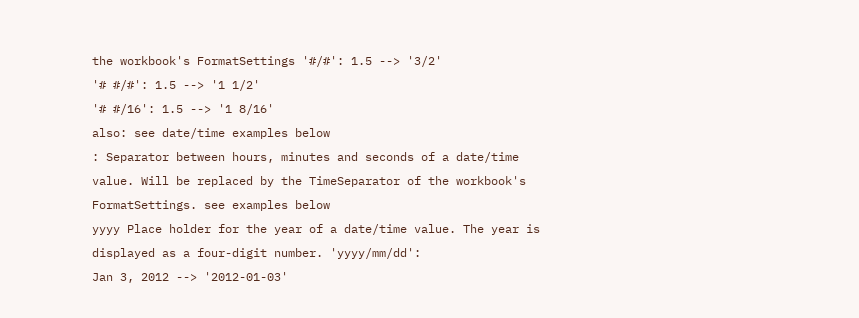the workbook's FormatSettings '#/#': 1.5 --> '3/2'
'# #/#': 1.5 --> '1 1/2'
'# #/16': 1.5 --> '1 8/16'
also: see date/time examples below
: Separator between hours, minutes and seconds of a date/time value. Will be replaced by the TimeSeparator of the workbook's FormatSettings. see examples below
yyyy Place holder for the year of a date/time value. The year is displayed as a four-digit number. 'yyyy/mm/dd':
Jan 3, 2012 --> '2012-01-03'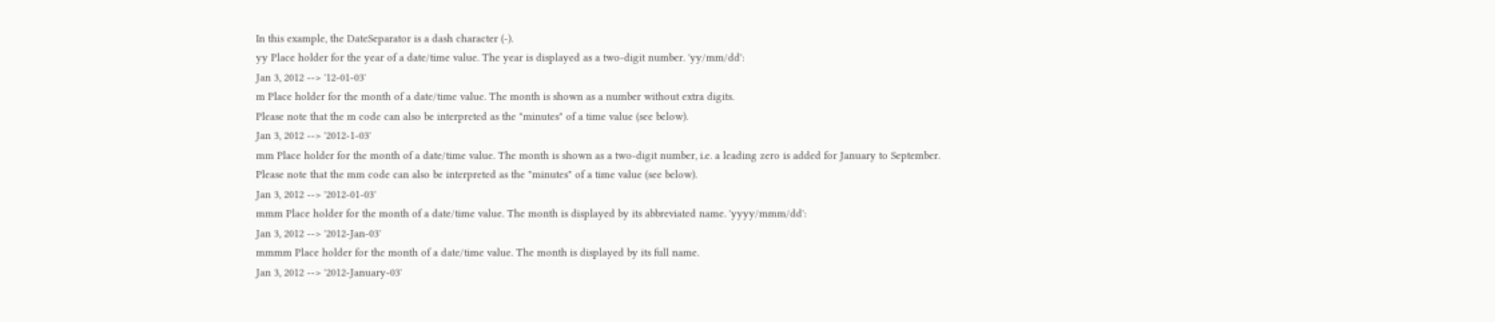In this example, the DateSeparator is a dash character (-).
yy Place holder for the year of a date/time value. The year is displayed as a two-digit number. 'yy/mm/dd':
Jan 3, 2012 --> '12-01-03'
m Place holder for the month of a date/time value. The month is shown as a number without extra digits.
Please note that the m code can also be interpreted as the "minutes" of a time value (see below).
Jan 3, 2012 --> '2012-1-03'
mm Place holder for the month of a date/time value. The month is shown as a two-digit number, i.e. a leading zero is added for January to September.
Please note that the mm code can also be interpreted as the "minutes" of a time value (see below).
Jan 3, 2012 --> '2012-01-03'
mmm Place holder for the month of a date/time value. The month is displayed by its abbreviated name. 'yyyy/mmm/dd':
Jan 3, 2012 --> '2012-Jan-03'
mmmm Place holder for the month of a date/time value. The month is displayed by its full name.
Jan 3, 2012 --> '2012-January-03'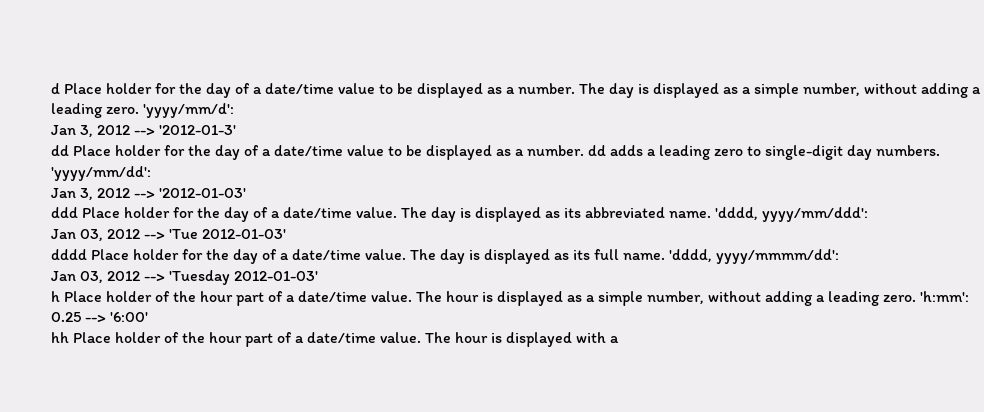d Place holder for the day of a date/time value to be displayed as a number. The day is displayed as a simple number, without adding a leading zero. 'yyyy/mm/d':
Jan 3, 2012 --> '2012-01-3'
dd Place holder for the day of a date/time value to be displayed as a number. dd adds a leading zero to single-digit day numbers. 'yyyy/mm/dd':
Jan 3, 2012 --> '2012-01-03'
ddd Place holder for the day of a date/time value. The day is displayed as its abbreviated name. 'dddd, yyyy/mm/ddd':
Jan 03, 2012 --> 'Tue 2012-01-03'
dddd Place holder for the day of a date/time value. The day is displayed as its full name. 'dddd, yyyy/mmmm/dd':
Jan 03, 2012 --> 'Tuesday 2012-01-03'
h Place holder of the hour part of a date/time value. The hour is displayed as a simple number, without adding a leading zero. 'h:mm':
0.25 --> '6:00'
hh Place holder of the hour part of a date/time value. The hour is displayed with a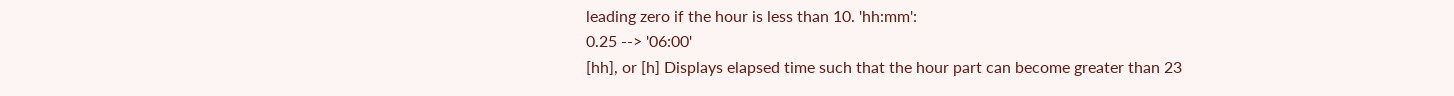leading zero if the hour is less than 10. 'hh:mm':
0.25 --> '06:00'
[hh], or [h] Displays elapsed time such that the hour part can become greater than 23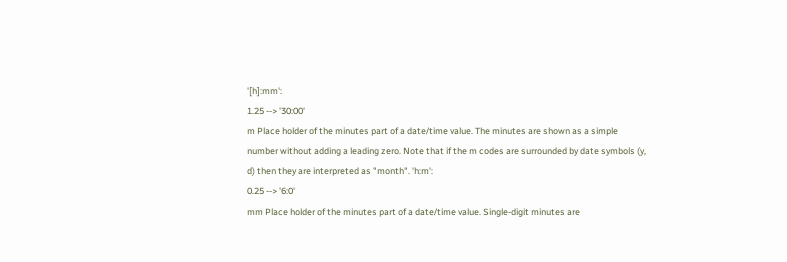'[h]:mm':
1.25 --> '30:00'
m Place holder of the minutes part of a date/time value. The minutes are shown as a simple number without adding a leading zero. Note that if the m codes are surrounded by date symbols (y, d) then they are interpreted as "month". 'h:m':
0.25 --> '6:0'
mm Place holder of the minutes part of a date/time value. Single-digit minutes are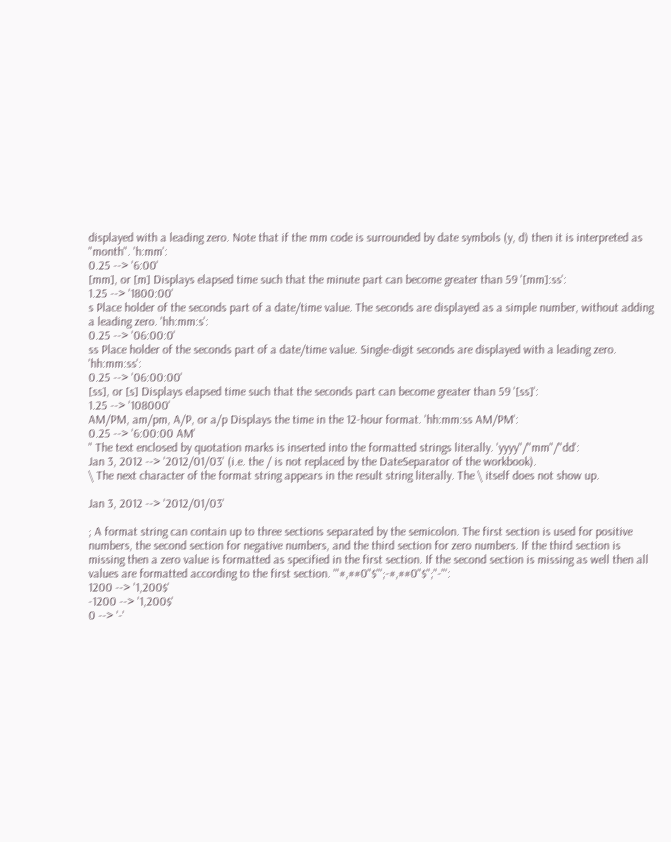displayed with a leading zero. Note that if the mm code is surrounded by date symbols (y, d) then it is interpreted as "month". 'h:mm':
0.25 --> '6:00'
[mm], or [m] Displays elapsed time such that the minute part can become greater than 59 '[mm]:ss':
1.25 --> '1800:00'
s Place holder of the seconds part of a date/time value. The seconds are displayed as a simple number, without adding a leading zero. 'hh:mm:s':
0.25 --> '06:00:0'
ss Place holder of the seconds part of a date/time value. Single-digit seconds are displayed with a leading zero. 'hh:mm:ss':
0.25 --> '06:00:00'
[ss], or [s] Displays elapsed time such that the seconds part can become greater than 59 '[ss]':
1.25 --> '108000'
AM/PM, am/pm, A/P, or a/p Displays the time in the 12-hour format. 'hh:mm:ss AM/PM':
0.25 --> '6:00:00 AM'
" The text enclosed by quotation marks is inserted into the formatted strings literally. 'yyyy"/"mm"/"dd':
Jan 3, 2012 --> '2012/01/03' (i.e. the / is not replaced by the DateSeparator of the workbook).
\ The next character of the format string appears in the result string literally. The \ itself does not show up.

Jan 3, 2012 --> '2012/01/03'

; A format string can contain up to three sections separated by the semicolon. The first section is used for positive numbers, the second section for negative numbers, and the third section for zero numbers. If the third section is missing then a zero value is formatted as specified in the first section. If the second section is missing as well then all values are formatted according to the first section. '"#,##0"$"';-#,##0"$";"-"':
1200 --> '1,200$'
-1200 --> '1,200$'
0 --> '-'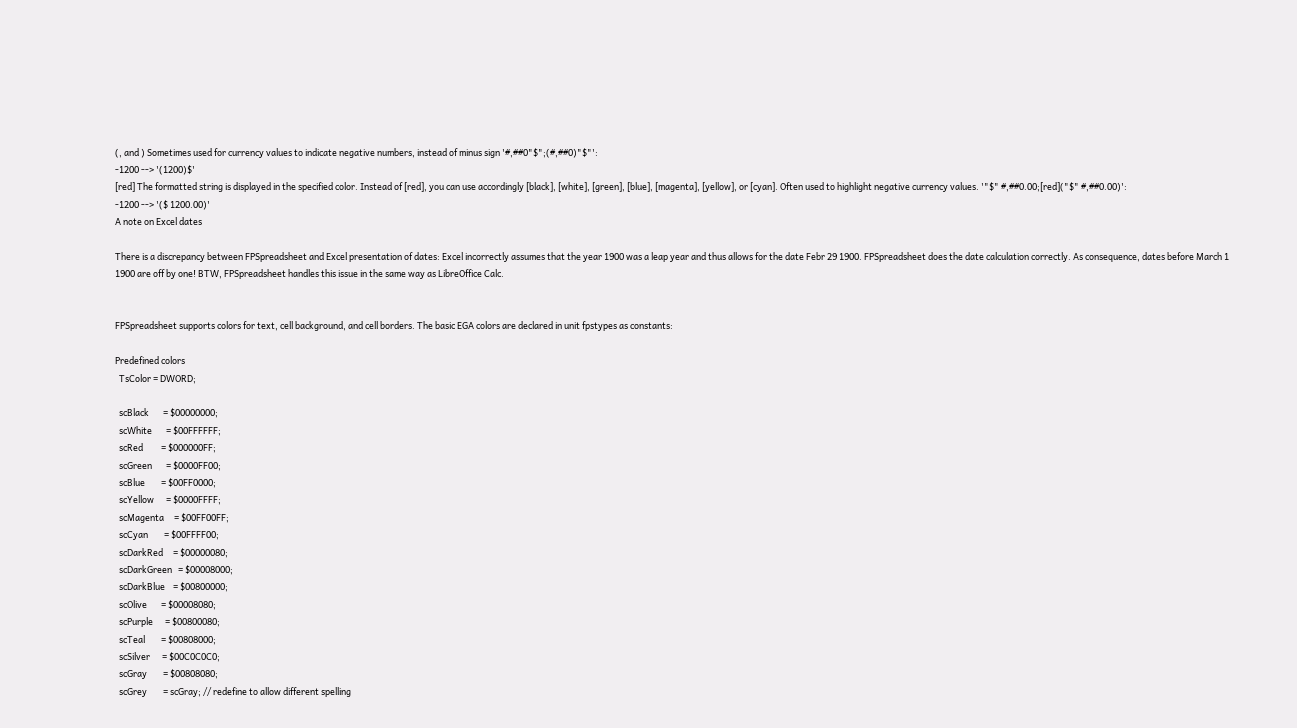(, and ) Sometimes used for currency values to indicate negative numbers, instead of minus sign '#,##0"$";(#,##0)"$"':
-1200 --> '(1200)$'
[red] The formatted string is displayed in the specified color. Instead of [red], you can use accordingly [black], [white], [green], [blue], [magenta], [yellow], or [cyan]. Often used to highlight negative currency values. '"$" #,##0.00;[red]("$" #,##0.00)':
-1200 --> '($ 1200.00)'
A note on Excel dates

There is a discrepancy between FPSpreadsheet and Excel presentation of dates: Excel incorrectly assumes that the year 1900 was a leap year and thus allows for the date Febr 29 1900. FPSpreadsheet does the date calculation correctly. As consequence, dates before March 1 1900 are off by one! BTW, FPSpreadsheet handles this issue in the same way as LibreOffice Calc.


FPSpreadsheet supports colors for text, cell background, and cell borders. The basic EGA colors are declared in unit fpstypes as constants:

Predefined colors
  TsColor = DWORD;

  scBlack       = $00000000;
  scWhite       = $00FFFFFF;
  scRed         = $000000FF;
  scGreen       = $0000FF00;
  scBlue        = $00FF0000;
  scYellow      = $0000FFFF;
  scMagenta     = $00FF00FF;
  scCyan        = $00FFFF00;
  scDarkRed     = $00000080;
  scDarkGreen   = $00008000;
  scDarkBlue    = $00800000;
  scOlive       = $00008080;
  scPurple      = $00800080;
  scTeal        = $00808000;
  scSilver      = $00C0C0C0;
  scGray        = $00808080;
  scGrey        = scGray; // redefine to allow different spelling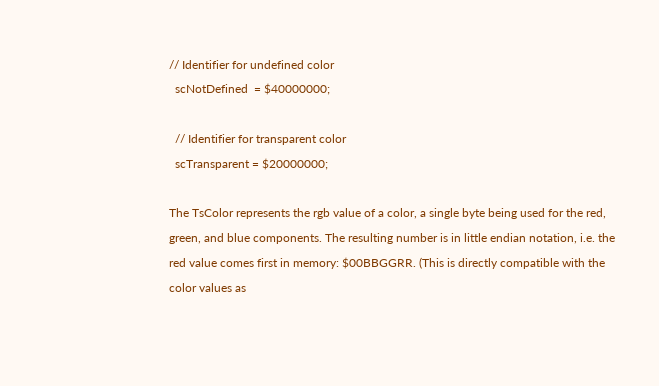// Identifier for undefined color
  scNotDefined  = $40000000;

  // Identifier for transparent color
  scTransparent = $20000000;

The TsColor represents the rgb value of a color, a single byte being used for the red, green, and blue components. The resulting number is in little endian notation, i.e. the red value comes first in memory: $00BBGGRR. (This is directly compatible with the color values as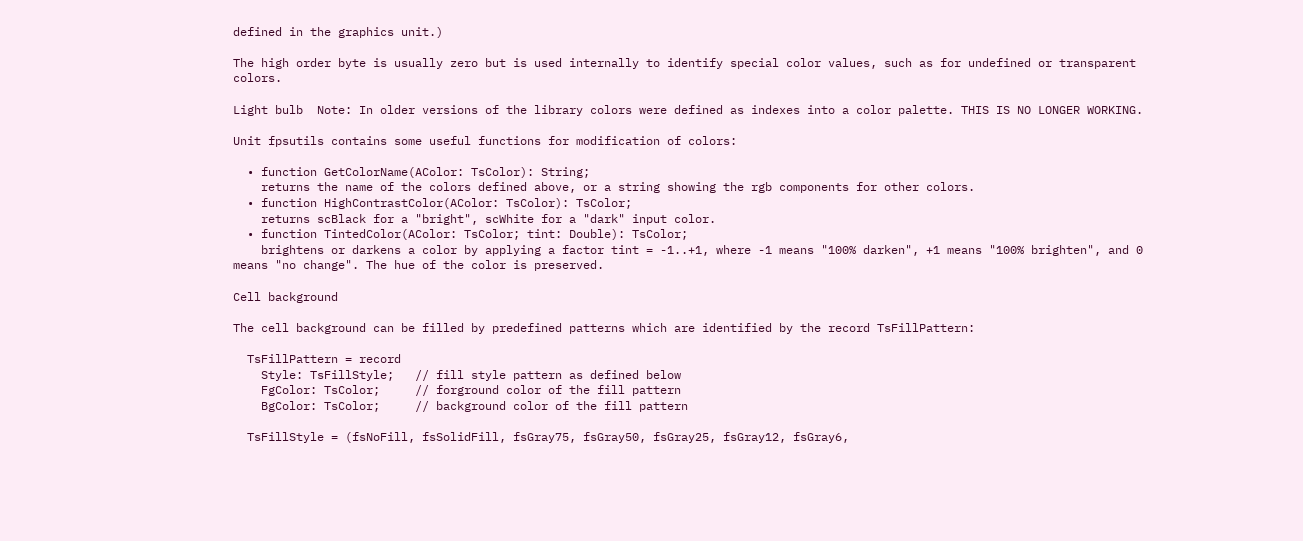defined in the graphics unit.)

The high order byte is usually zero but is used internally to identify special color values, such as for undefined or transparent colors.

Light bulb  Note: In older versions of the library colors were defined as indexes into a color palette. THIS IS NO LONGER WORKING.

Unit fpsutils contains some useful functions for modification of colors:

  • function GetColorName(AColor: TsColor): String;
    returns the name of the colors defined above, or a string showing the rgb components for other colors.
  • function HighContrastColor(AColor: TsColor): TsColor;
    returns scBlack for a "bright", scWhite for a "dark" input color.
  • function TintedColor(AColor: TsColor; tint: Double): TsColor;
    brightens or darkens a color by applying a factor tint = -1..+1, where -1 means "100% darken", +1 means "100% brighten", and 0 means "no change". The hue of the color is preserved.

Cell background

The cell background can be filled by predefined patterns which are identified by the record TsFillPattern:

  TsFillPattern = record
    Style: TsFillStyle;   // fill style pattern as defined below
    FgColor: TsColor;     // forground color of the fill pattern
    BgColor: TsColor;     // background color of the fill pattern

  TsFillStyle = (fsNoFill, fsSolidFill, fsGray75, fsGray50, fsGray25, fsGray12, fsGray6,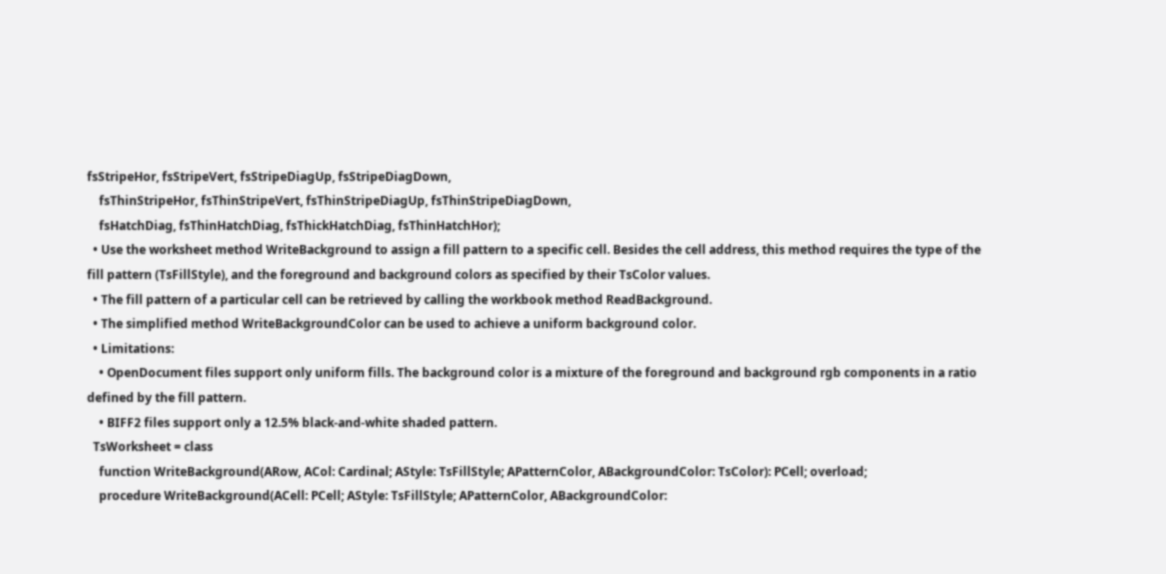fsStripeHor, fsStripeVert, fsStripeDiagUp, fsStripeDiagDown,
    fsThinStripeHor, fsThinStripeVert, fsThinStripeDiagUp, fsThinStripeDiagDown,
    fsHatchDiag, fsThinHatchDiag, fsThickHatchDiag, fsThinHatchHor);
  • Use the worksheet method WriteBackground to assign a fill pattern to a specific cell. Besides the cell address, this method requires the type of the fill pattern (TsFillStyle), and the foreground and background colors as specified by their TsColor values.
  • The fill pattern of a particular cell can be retrieved by calling the workbook method ReadBackground.
  • The simplified method WriteBackgroundColor can be used to achieve a uniform background color.
  • Limitations:
    • OpenDocument files support only uniform fills. The background color is a mixture of the foreground and background rgb components in a ratio defined by the fill pattern.
    • BIFF2 files support only a 12.5% black-and-white shaded pattern.
  TsWorksheet = class
    function WriteBackground(ARow, ACol: Cardinal; AStyle: TsFillStyle; APatternColor, ABackgroundColor: TsColor): PCell; overload;
    procedure WriteBackground(ACell: PCell; AStyle: TsFillStyle; APatternColor, ABackgroundColor: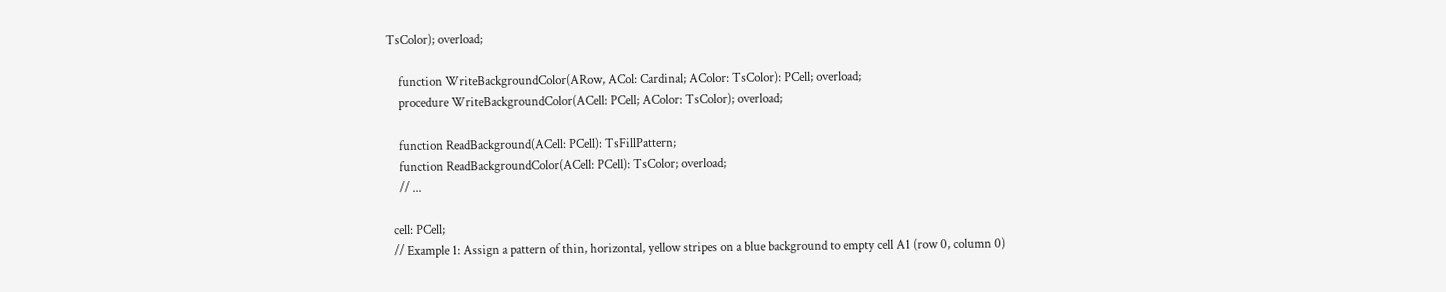TsColor); overload;

    function WriteBackgroundColor(ARow, ACol: Cardinal; AColor: TsColor): PCell; overload;
    procedure WriteBackgroundColor(ACell: PCell; AColor: TsColor); overload;

    function ReadBackground(ACell: PCell): TsFillPattern;
    function ReadBackgroundColor(ACell: PCell): TsColor; overload;
    // ...

  cell: PCell;
  // Example 1: Assign a pattern of thin, horizontal, yellow stripes on a blue background to empty cell A1 (row 0, column 0)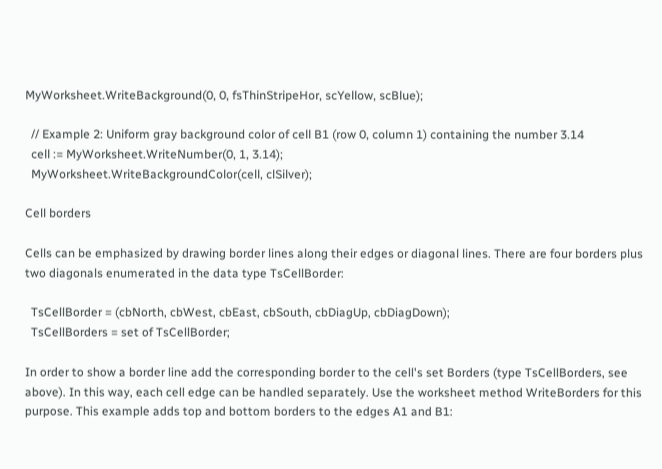MyWorksheet.WriteBackground(0, 0, fsThinStripeHor, scYellow, scBlue);

  // Example 2: Uniform gray background color of cell B1 (row 0, column 1) containing the number 3.14
  cell := MyWorksheet.WriteNumber(0, 1, 3.14);
  MyWorksheet.WriteBackgroundColor(cell, clSilver);

Cell borders

Cells can be emphasized by drawing border lines along their edges or diagonal lines. There are four borders plus two diagonals enumerated in the data type TsCellBorder:

  TsCellBorder = (cbNorth, cbWest, cbEast, cbSouth, cbDiagUp, cbDiagDown);
  TsCellBorders = set of TsCellBorder;

In order to show a border line add the corresponding border to the cell's set Borders (type TsCellBorders, see above). In this way, each cell edge can be handled separately. Use the worksheet method WriteBorders for this purpose. This example adds top and bottom borders to the edges A1 and B1: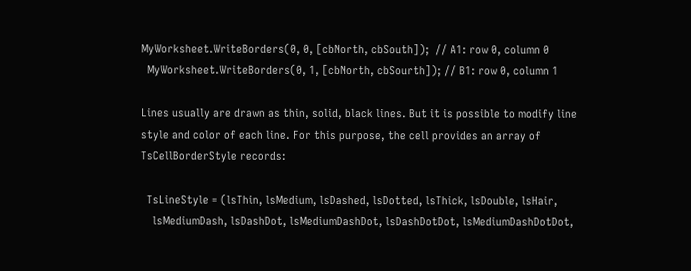MyWorksheet.WriteBorders(0, 0, [cbNorth, cbSouth]);  // A1: row 0, column 0
  MyWorksheet.WriteBorders(0, 1, [cbNorth, cbSourth]); // B1: row 0, column 1

Lines usually are drawn as thin, solid, black lines. But it is possible to modify line style and color of each line. For this purpose, the cell provides an array of TsCellBorderStyle records:

  TsLineStyle = (lsThin, lsMedium, lsDashed, lsDotted, lsThick, lsDouble, lsHair,
    lsMediumDash, lsDashDot, lsMediumDashDot, lsDashDotDot, lsMediumDashDotDot,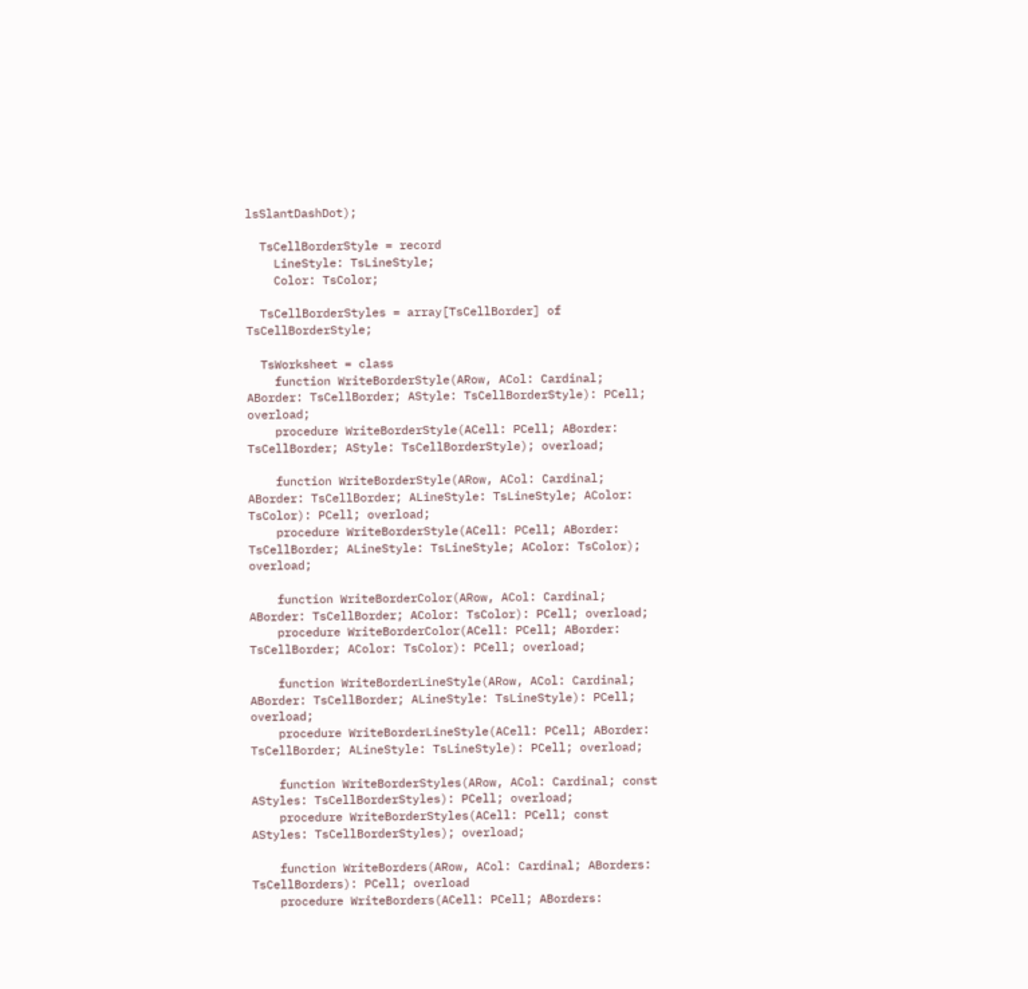lsSlantDashDot);

  TsCellBorderStyle = record
    LineStyle: TsLineStyle;
    Color: TsColor;

  TsCellBorderStyles = array[TsCellBorder] of TsCellBorderStyle;

  TsWorksheet = class
    function WriteBorderStyle(ARow, ACol: Cardinal; ABorder: TsCellBorder; AStyle: TsCellBorderStyle): PCell; overload;
    procedure WriteBorderStyle(ACell: PCell; ABorder: TsCellBorder; AStyle: TsCellBorderStyle); overload;

    function WriteBorderStyle(ARow, ACol: Cardinal; ABorder: TsCellBorder; ALineStyle: TsLineStyle; AColor: TsColor): PCell; overload;
    procedure WriteBorderStyle(ACell: PCell; ABorder: TsCellBorder; ALineStyle: TsLineStyle; AColor: TsColor); overload;

    function WriteBorderColor(ARow, ACol: Cardinal; ABorder: TsCellBorder; AColor: TsColor): PCell; overload;
    procedure WriteBorderColor(ACell: PCell; ABorder: TsCellBorder; AColor: TsColor): PCell; overload;

    function WriteBorderLineStyle(ARow, ACol: Cardinal; ABorder: TsCellBorder; ALineStyle: TsLineStyle): PCell; overload;
    procedure WriteBorderLineStyle(ACell: PCell; ABorder: TsCellBorder; ALineStyle: TsLineStyle): PCell; overload;

    function WriteBorderStyles(ARow, ACol: Cardinal; const AStyles: TsCellBorderStyles): PCell; overload;
    procedure WriteBorderStyles(ACell: PCell; const AStyles: TsCellBorderStyles); overload;

    function WriteBorders(ARow, ACol: Cardinal; ABorders: TsCellBorders): PCell; overload
    procedure WriteBorders(ACell: PCell; ABorders: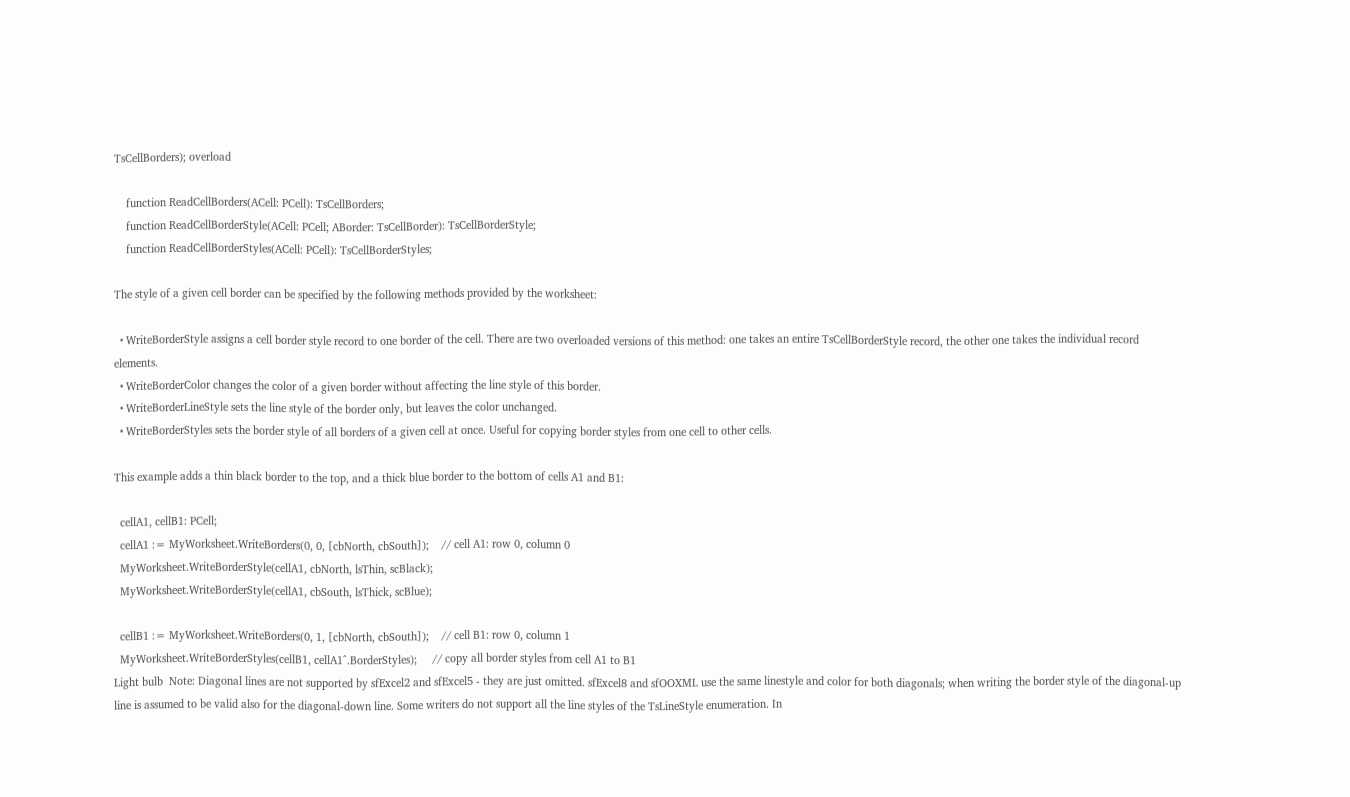TsCellBorders); overload

    function ReadCellBorders(ACell: PCell): TsCellBorders;
    function ReadCellBorderStyle(ACell: PCell; ABorder: TsCellBorder): TsCellBorderStyle;
    function ReadCellBorderStyles(ACell: PCell): TsCellBorderStyles;

The style of a given cell border can be specified by the following methods provided by the worksheet:

  • WriteBorderStyle assigns a cell border style record to one border of the cell. There are two overloaded versions of this method: one takes an entire TsCellBorderStyle record, the other one takes the individual record elements.
  • WriteBorderColor changes the color of a given border without affecting the line style of this border.
  • WriteBorderLineStyle sets the line style of the border only, but leaves the color unchanged.
  • WriteBorderStyles sets the border style of all borders of a given cell at once. Useful for copying border styles from one cell to other cells.

This example adds a thin black border to the top, and a thick blue border to the bottom of cells A1 and B1:

  cellA1, cellB1: PCell;
  cellA1 := MyWorksheet.WriteBorders(0, 0, [cbNorth, cbSouth]);    // cell A1: row 0, column 0
  MyWorksheet.WriteBorderStyle(cellA1, cbNorth, lsThin, scBlack);
  MyWorksheet.WriteBorderStyle(cellA1, cbSouth, lsThick, scBlue);

  cellB1 := MyWorksheet.WriteBorders(0, 1, [cbNorth, cbSouth]);    // cell B1: row 0, column 1
  MyWorksheet.WriteBorderStyles(cellB1, cellA1^.BorderStyles);     // copy all border styles from cell A1 to B1
Light bulb  Note: Diagonal lines are not supported by sfExcel2 and sfExcel5 - they are just omitted. sfExcel8 and sfOOXML use the same linestyle and color for both diagonals; when writing the border style of the diagonal-up line is assumed to be valid also for the diagonal-down line. Some writers do not support all the line styles of the TsLineStyle enumeration. In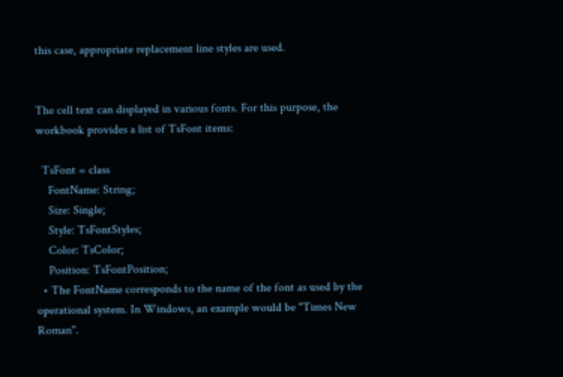this case, appropriate replacement line styles are used.


The cell text can displayed in various fonts. For this purpose, the workbook provides a list of TsFont items:

  TsFont = class
    FontName: String;
    Size: Single;
    Style: TsFontStyles;
    Color: TsColor;
    Position: TsFontPosition;
  • The FontName corresponds to the name of the font as used by the operational system. In Windows, an example would be "Times New Roman".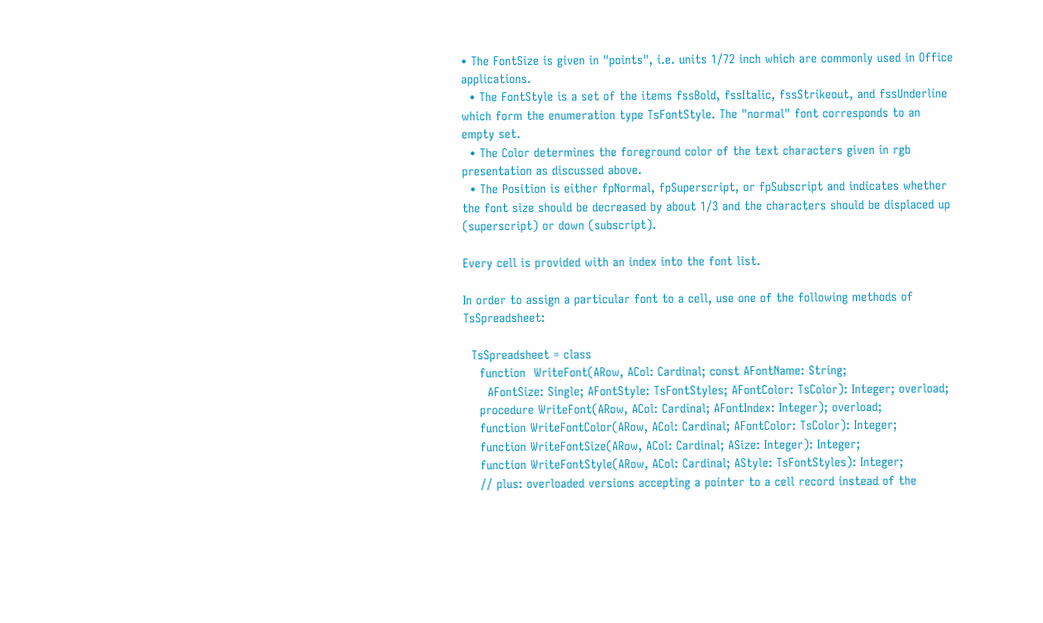• The FontSize is given in "points", i.e. units 1/72 inch which are commonly used in Office applications.
  • The FontStyle is a set of the items fssBold, fssItalic, fssStrikeout, and fssUnderline which form the enumeration type TsFontStyle. The "normal" font corresponds to an empty set.
  • The Color determines the foreground color of the text characters given in rgb presentation as discussed above.
  • The Position is either fpNormal, fpSuperscript, or fpSubscript and indicates whether the font size should be decreased by about 1/3 and the characters should be displaced up (superscript) or down (subscript).

Every cell is provided with an index into the font list.

In order to assign a particular font to a cell, use one of the following methods of TsSpreadsheet:

  TsSpreadsheet = class
    function  WriteFont(ARow, ACol: Cardinal; const AFontName: String;
      AFontSize: Single; AFontStyle: TsFontStyles; AFontColor: TsColor): Integer; overload;
    procedure WriteFont(ARow, ACol: Cardinal; AFontIndex: Integer); overload;
    function WriteFontColor(ARow, ACol: Cardinal; AFontColor: TsColor): Integer;
    function WriteFontSize(ARow, ACol: Cardinal; ASize: Integer): Integer;
    function WriteFontStyle(ARow, ACol: Cardinal; AStyle: TsFontStyles): Integer;
    // plus: overloaded versions accepting a pointer to a cell record instead of the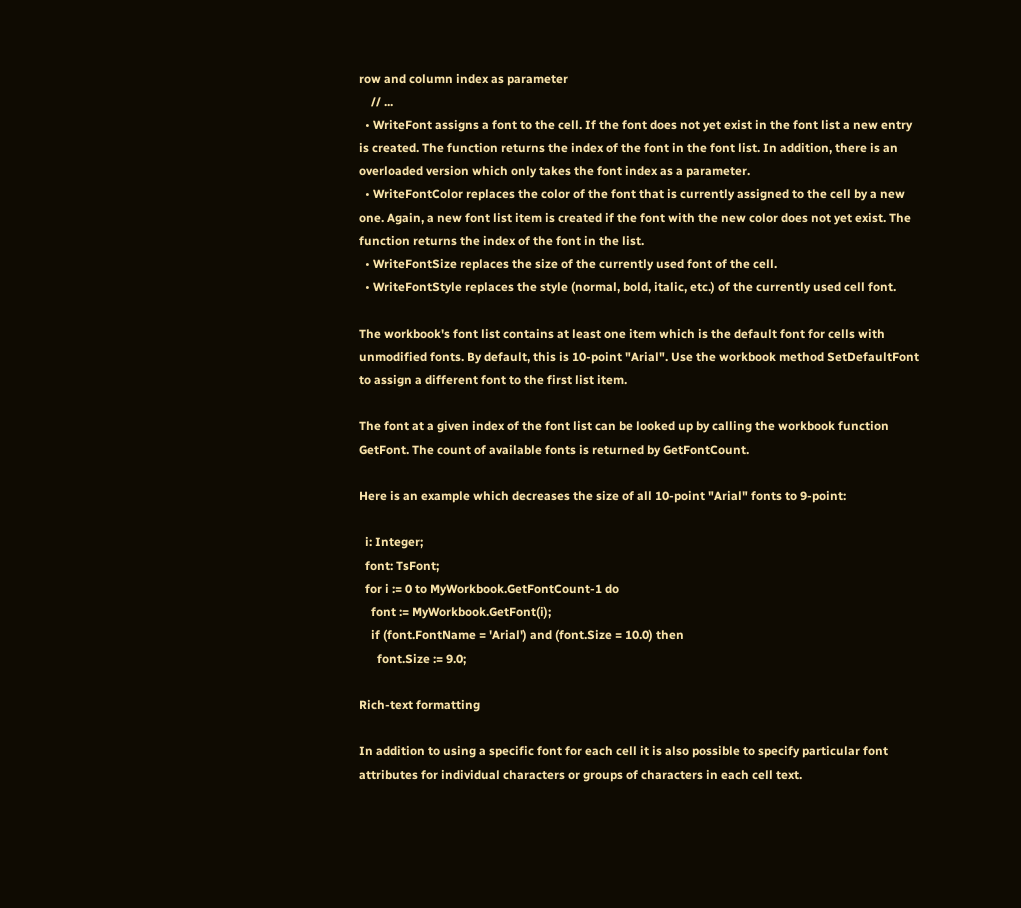row and column index as parameter
    // ...
  • WriteFont assigns a font to the cell. If the font does not yet exist in the font list a new entry is created. The function returns the index of the font in the font list. In addition, there is an overloaded version which only takes the font index as a parameter.
  • WriteFontColor replaces the color of the font that is currently assigned to the cell by a new one. Again, a new font list item is created if the font with the new color does not yet exist. The function returns the index of the font in the list.
  • WriteFontSize replaces the size of the currently used font of the cell.
  • WriteFontStyle replaces the style (normal, bold, italic, etc.) of the currently used cell font.

The workbook's font list contains at least one item which is the default font for cells with unmodified fonts. By default, this is 10-point "Arial". Use the workbook method SetDefaultFont to assign a different font to the first list item.

The font at a given index of the font list can be looked up by calling the workbook function GetFont. The count of available fonts is returned by GetFontCount.

Here is an example which decreases the size of all 10-point "Arial" fonts to 9-point:

  i: Integer;
  font: TsFont;
  for i := 0 to MyWorkbook.GetFontCount-1 do
    font := MyWorkbook.GetFont(i);
    if (font.FontName = 'Arial') and (font.Size = 10.0) then
      font.Size := 9.0;

Rich-text formatting

In addition to using a specific font for each cell it is also possible to specify particular font attributes for individual characters or groups of characters in each cell text.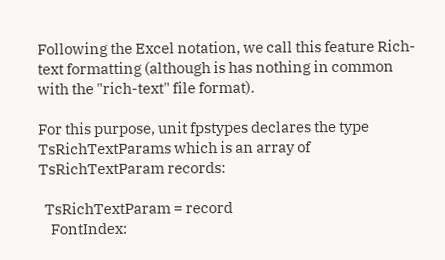Following the Excel notation, we call this feature Rich-text formatting (although is has nothing in common with the "rich-text" file format).

For this purpose, unit fpstypes declares the type TsRichTextParams which is an array of TsRichTextParam records:

  TsRichTextParam = record
    FontIndex: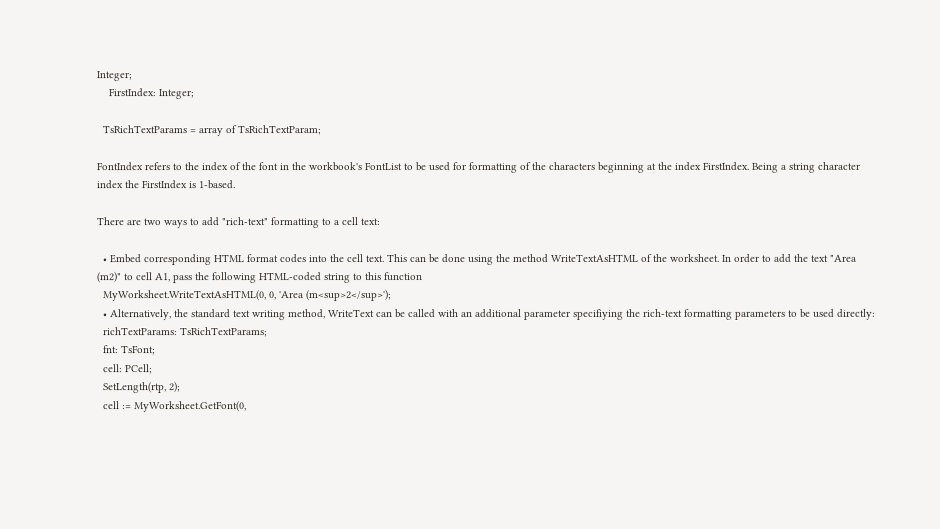Integer;
    FirstIndex: Integer;

  TsRichTextParams = array of TsRichTextParam;

FontIndex refers to the index of the font in the workbook's FontList to be used for formatting of the characters beginning at the index FirstIndex. Being a string character index the FirstIndex is 1-based.

There are two ways to add "rich-text" formatting to a cell text:

  • Embed corresponding HTML format codes into the cell text. This can be done using the method WriteTextAsHTML of the worksheet. In order to add the text "Area (m2)" to cell A1, pass the following HTML-coded string to this function
  MyWorksheet.WriteTextAsHTML(0, 0, 'Area (m<sup>2</sup>');
  • Alternatively, the standard text writing method, WriteText can be called with an additional parameter specifiying the rich-text formatting parameters to be used directly:
  richTextParams: TsRichTextParams;
  fnt: TsFont;
  cell: PCell;
  SetLength(rtp, 2);
  cell := MyWorksheet.GetFont(0,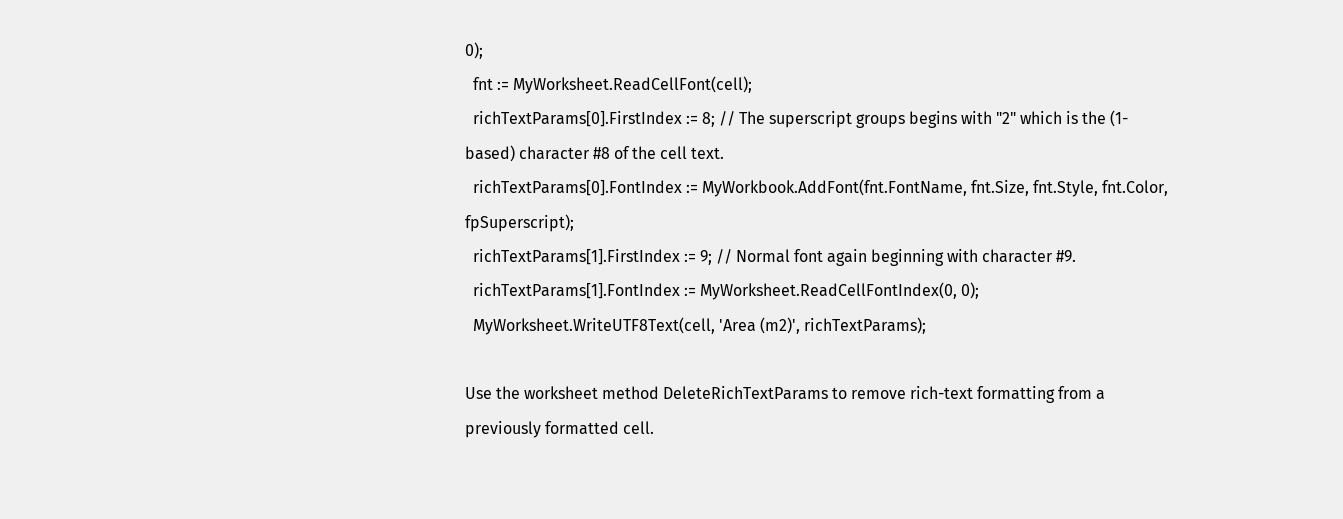0);
  fnt := MyWorksheet.ReadCellFont(cell);
  richTextParams[0].FirstIndex := 8; // The superscript groups begins with "2" which is the (1-based) character #8 of the cell text.
  richTextParams[0].FontIndex := MyWorkbook.AddFont(fnt.FontName, fnt.Size, fnt.Style, fnt.Color, fpSuperscript);
  richTextParams[1].FirstIndex := 9; // Normal font again beginning with character #9.
  richTextParams[1].FontIndex := MyWorksheet.ReadCellFontIndex(0, 0);
  MyWorksheet.WriteUTF8Text(cell, 'Area (m2)', richTextParams);

Use the worksheet method DeleteRichTextParams to remove rich-text formatting from a previously formatted cell.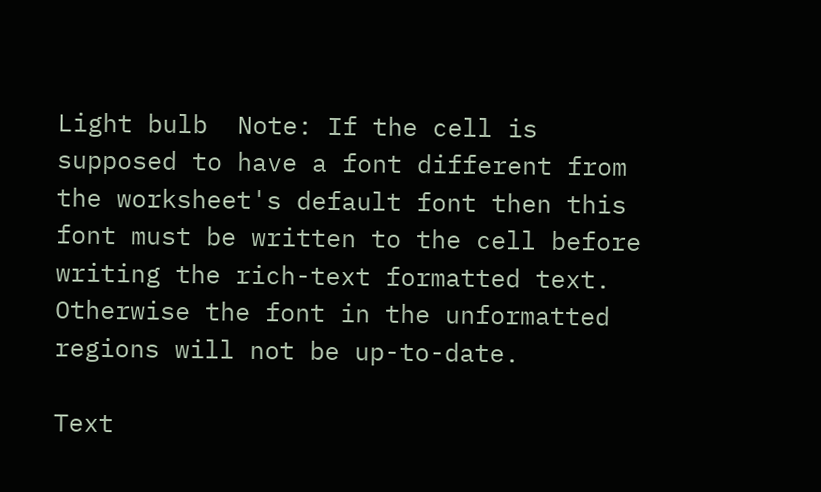Light bulb  Note: If the cell is supposed to have a font different from the worksheet's default font then this font must be written to the cell before writing the rich-text formatted text. Otherwise the font in the unformatted regions will not be up-to-date.

Text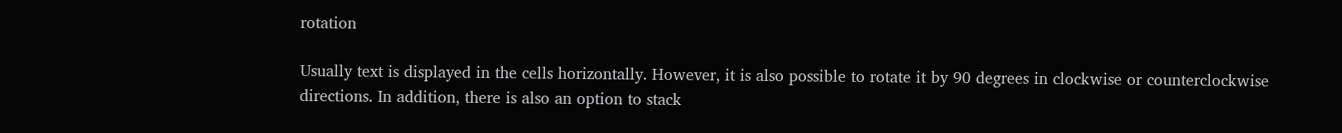rotation

Usually text is displayed in the cells horizontally. However, it is also possible to rotate it by 90 degrees in clockwise or counterclockwise directions. In addition, there is also an option to stack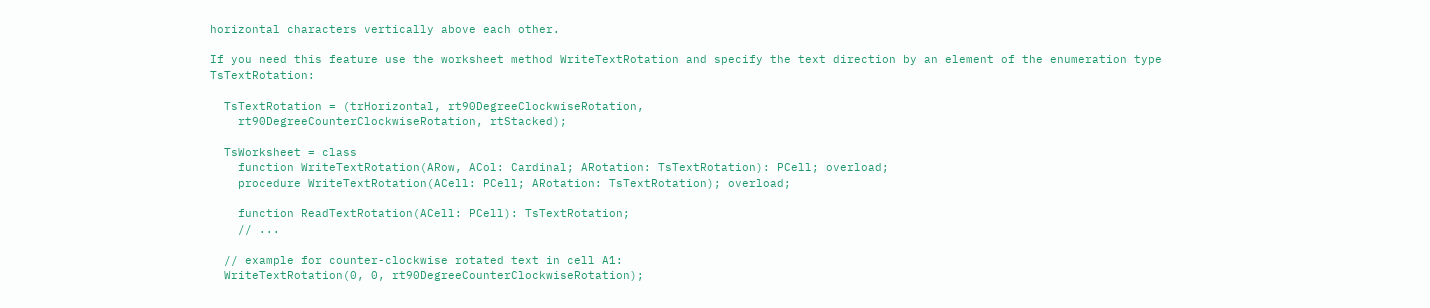horizontal characters vertically above each other.

If you need this feature use the worksheet method WriteTextRotation and specify the text direction by an element of the enumeration type TsTextRotation:

  TsTextRotation = (trHorizontal, rt90DegreeClockwiseRotation,
    rt90DegreeCounterClockwiseRotation, rtStacked);

  TsWorksheet = class
    function WriteTextRotation(ARow, ACol: Cardinal; ARotation: TsTextRotation): PCell; overload;
    procedure WriteTextRotation(ACell: PCell; ARotation: TsTextRotation); overload;

    function ReadTextRotation(ACell: PCell): TsTextRotation;
    // ...

  // example for counter-clockwise rotated text in cell A1:
  WriteTextRotation(0, 0, rt90DegreeCounterClockwiseRotation);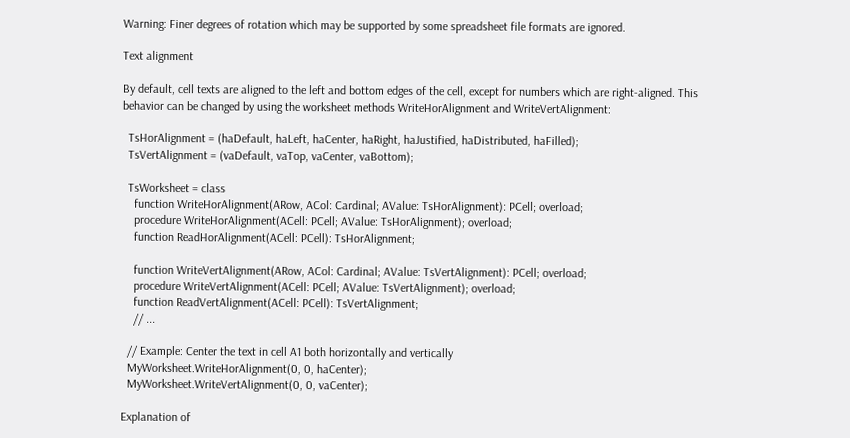Warning: Finer degrees of rotation which may be supported by some spreadsheet file formats are ignored.

Text alignment

By default, cell texts are aligned to the left and bottom edges of the cell, except for numbers which are right-aligned. This behavior can be changed by using the worksheet methods WriteHorAlignment and WriteVertAlignment:

  TsHorAlignment = (haDefault, haLeft, haCenter, haRight, haJustified, haDistributed, haFilled);
  TsVertAlignment = (vaDefault, vaTop, vaCenter, vaBottom);

  TsWorksheet = class
    function WriteHorAlignment(ARow, ACol: Cardinal; AValue: TsHorAlignment): PCell; overload;
    procedure WriteHorAlignment(ACell: PCell; AValue: TsHorAlignment); overload;
    function ReadHorAlignment(ACell: PCell): TsHorAlignment;

    function WriteVertAlignment(ARow, ACol: Cardinal; AValue: TsVertAlignment): PCell; overload;
    procedure WriteVertAlignment(ACell: PCell; AValue: TsVertAlignment); overload;
    function ReadVertAlignment(ACell: PCell): TsVertAlignment;
    // ...

  // Example: Center the text in cell A1 both horizontally and vertically
  MyWorksheet.WriteHorAlignment(0, 0, haCenter);
  MyWorksheet.WriteVertAlignment(0, 0, vaCenter);

Explanation of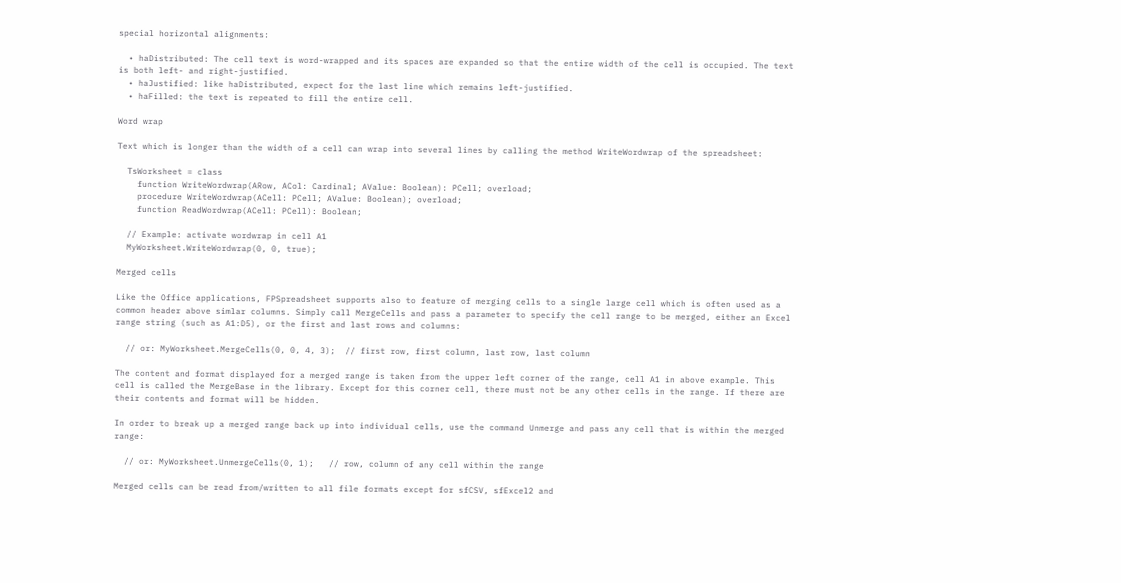special horizontal alignments:

  • haDistributed: The cell text is word-wrapped and its spaces are expanded so that the entire width of the cell is occupied. The text is both left- and right-justified.
  • haJustified: like haDistributed, expect for the last line which remains left-justified.
  • haFilled: the text is repeated to fill the entire cell.

Word wrap

Text which is longer than the width of a cell can wrap into several lines by calling the method WriteWordwrap of the spreadsheet:

  TsWorksheet = class
    function WriteWordwrap(ARow, ACol: Cardinal; AValue: Boolean): PCell; overload;
    procedure WriteWordwrap(ACell: PCell; AValue: Boolean); overload;
    function ReadWordwrap(ACell: PCell): Boolean;

  // Example: activate wordwrap in cell A1
  MyWorksheet.WriteWordwrap(0, 0, true);

Merged cells

Like the Office applications, FPSpreadsheet supports also to feature of merging cells to a single large cell which is often used as a common header above simlar columns. Simply call MergeCells and pass a parameter to specify the cell range to be merged, either an Excel range string (such as A1:D5), or the first and last rows and columns:

  // or: MyWorksheet.MergeCells(0, 0, 4, 3);  // first row, first column, last row, last column

The content and format displayed for a merged range is taken from the upper left corner of the range, cell A1 in above example. This cell is called the MergeBase in the library. Except for this corner cell, there must not be any other cells in the range. If there are their contents and format will be hidden.

In order to break up a merged range back up into individual cells, use the command Unmerge and pass any cell that is within the merged range:

  // or: MyWorksheet.UnmergeCells(0, 1);   // row, column of any cell within the range

Merged cells can be read from/written to all file formats except for sfCSV, sfExcel2 and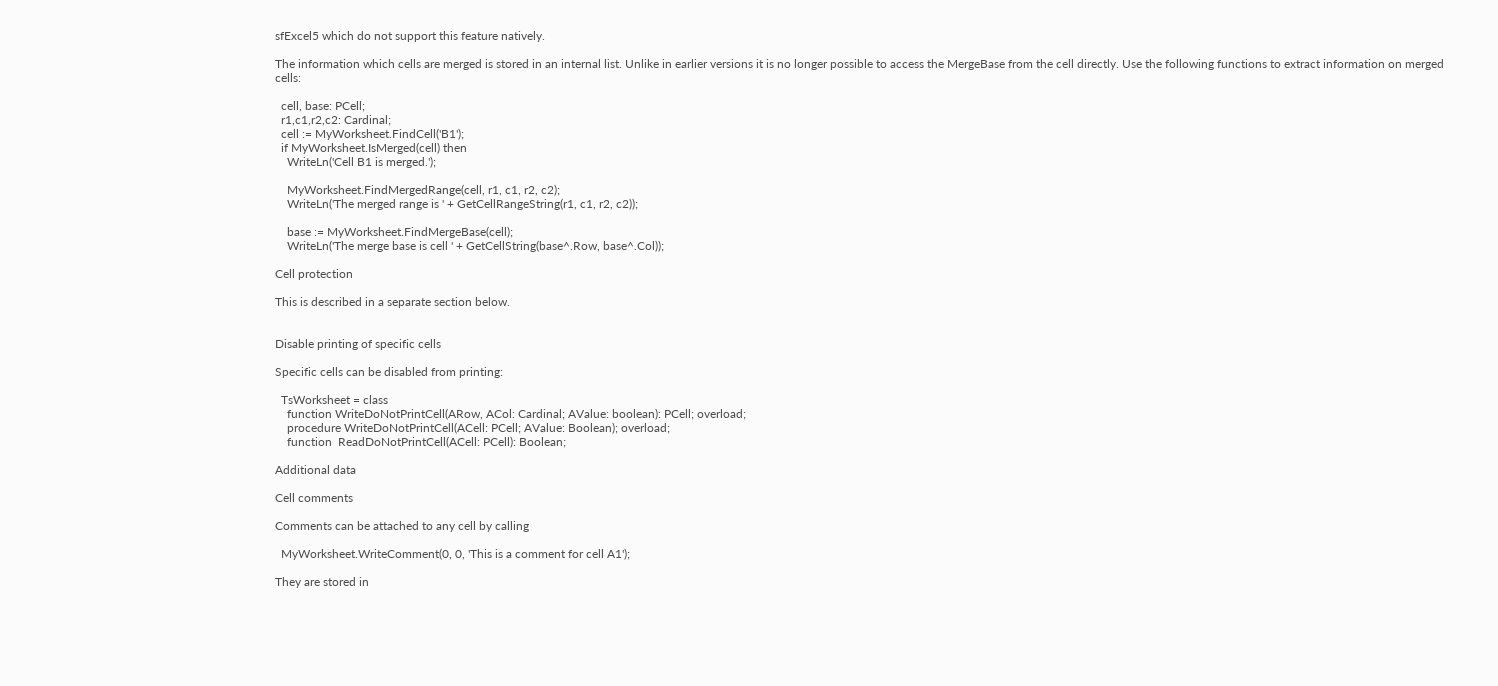sfExcel5 which do not support this feature natively.

The information which cells are merged is stored in an internal list. Unlike in earlier versions it is no longer possible to access the MergeBase from the cell directly. Use the following functions to extract information on merged cells:

  cell, base: PCell;
  r1,c1,r2,c2: Cardinal;
  cell := MyWorksheet.FindCell('B1');
  if MyWorksheet.IsMerged(cell) then
    WriteLn('Cell B1 is merged.');

    MyWorksheet.FindMergedRange(cell, r1, c1, r2, c2);
    WriteLn('The merged range is ' + GetCellRangeString(r1, c1, r2, c2));

    base := MyWorksheet.FindMergeBase(cell);
    WriteLn('The merge base is cell ' + GetCellString(base^.Row, base^.Col));

Cell protection

This is described in a separate section below.


Disable printing of specific cells

Specific cells can be disabled from printing:

  TsWorksheet = class
    function WriteDoNotPrintCell(ARow, ACol: Cardinal; AValue: boolean): PCell; overload;
    procedure WriteDoNotPrintCell(ACell: PCell; AValue: Boolean); overload;
    function  ReadDoNotPrintCell(ACell: PCell): Boolean;

Additional data

Cell comments

Comments can be attached to any cell by calling

  MyWorksheet.WriteComment(0, 0, 'This is a comment for cell A1');

They are stored in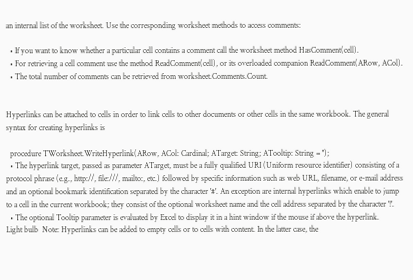an internal list of the worksheet. Use the corresponding worksheet methods to access comments:

  • If you want to know whether a particular cell contains a comment call the worksheet method HasComment(cell).
  • For retrieving a cell comment use the method ReadComment(cell), or its overloaded companion ReadComment(ARow, ACol).
  • The total number of comments can be retrieved from worksheet.Comments.Count.


Hyperlinks can be attached to cells in order to link cells to other documents or other cells in the same workbook. The general syntax for creating hyperlinks is

  procedure TWorksheet.WriteHyperlink(ARow, ACol: Cardinal; ATarget: String; ATooltip: String = '');
  • The hyperlink target, passed as parameter ATarget, must be a fully qualified URI (Uniform resource identifier) consisting of a protocol phrase (e.g., http://, file:///, mailto:, etc.) followed by specific information such as web URL, filename, or e-mail address and an optional bookmark identification separated by the character '#'. An exception are internal hyperlinks which enable to jump to a cell in the current workbook; they consist of the optional worksheet name and the cell address separated by the character '!'.
  • The optional Tooltip parameter is evaluated by Excel to display it in a hint window if the mouse if above the hyperlink.
Light bulb  Note: Hyperlinks can be added to empty cells or to cells with content. In the latter case, the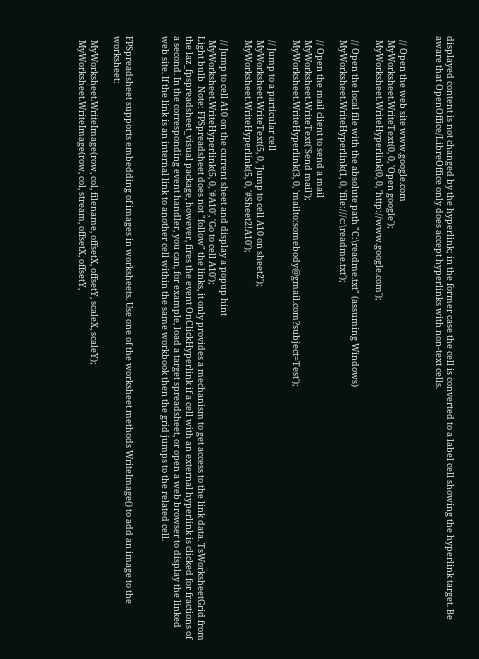displayed content is not changed by the hyperlink; in the former case the cell is converted to a label cell showing the hyperlink target. Be aware that OpenOffice/LibreOffice only does accept hyperlinks with non-text cells.


  // Open the web site www.google.com
  MyWorksheet.WriteText(0, 0, 'Open google');
  MyWorksheet.WriteHyperlink(0, 0, 'http://www.google.com');

  // Open the local file with the absolute path "C:\readme.txt" (assuming Windows)
  MyWorksheet.WriteHyperlink(1, 0, 'file:///c:\readme.txt');

  // Open the mail client to send a mail
  MyWorksheet.WriteText('Send mail');
  MyWorksheet.WriteHyperlink(3, 0, 'mailto:somebody@gmail.com?subject=Test');

  // Jump to a particular cell
  MyWorksheet.WriteText(5, 0, 'Jump to cell A10 on sheet2');
  MyWorksheet.WriteHyperlink(5, 0, '#Sheet2!A10');

  // Jump to cell A10 on the current sheet and display a popup hint
  MyWorksheet.WriteHyperlink(5, 0, '#A10', 'Go to cell A10');
Light bulb  Note: FPSpreadsheet does not "follow" the links, it only provides a mechanism to get access to the link data. TsWorksheetGrid from the laz_fpspreadsheet_visual package, however, fires the event OnClickHyperlink if a cell with an external hyperlink is clicked for fractions of a second. In the corresponding event handler, you can, for example, load a target spreadsheet, or open a web browser to display the linked web site. If the link is an internal link to another cell within the same workbook then the grid jumps to the related cell.


FPSpreadsheet supports embedding of images in worksheets. Use one of the worksheet methods WriteImage() to add an image to the worksheet:

  MyWorksheet.WriteImage(row, col, filename, offsetX, offsetY, scaleX, scaleY);
  MyWorksheet.WriteImage(row, col, stream, offsetX, offsetY,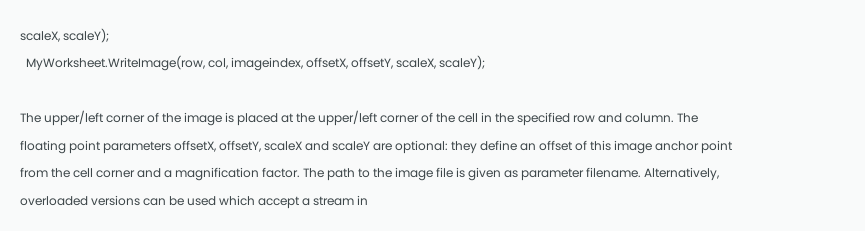scaleX, scaleY);
  MyWorksheet.WriteImage(row, col, imageindex, offsetX, offsetY, scaleX, scaleY);

The upper/left corner of the image is placed at the upper/left corner of the cell in the specified row and column. The floating point parameters offsetX, offsetY, scaleX and scaleY are optional: they define an offset of this image anchor point from the cell corner and a magnification factor. The path to the image file is given as parameter filename. Alternatively, overloaded versions can be used which accept a stream in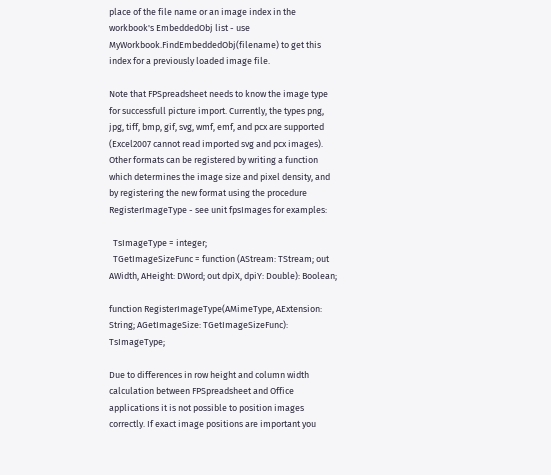place of the file name or an image index in the workbook's EmbeddedObj list - use MyWorkbook.FindEmbeddedObj(filename) to get this index for a previously loaded image file.

Note that FPSpreadsheet needs to know the image type for successfull picture import. Currently, the types png, jpg, tiff, bmp, gif, svg, wmf, emf, and pcx are supported (Excel2007 cannot read imported svg and pcx images). Other formats can be registered by writing a function which determines the image size and pixel density, and by registering the new format using the procedure RegisterImageType - see unit fpsImages for examples:

  TsImageType = integer;
  TGetImageSizeFunc = function (AStream: TStream; out AWidth, AHeight: DWord; out dpiX, dpiY: Double): Boolean;

function RegisterImageType(AMimeType, AExtension: String; AGetImageSize: TGetImageSizeFunc): TsImageType;

Due to differences in row height and column width calculation between FPSpreadsheet and Office applications it is not possible to position images correctly. If exact image positions are important you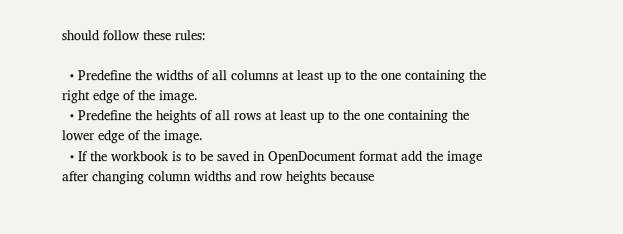should follow these rules:

  • Predefine the widths of all columns at least up to the one containing the right edge of the image.
  • Predefine the heights of all rows at least up to the one containing the lower edge of the image.
  • If the workbook is to be saved in OpenDocument format add the image after changing column widths and row heights because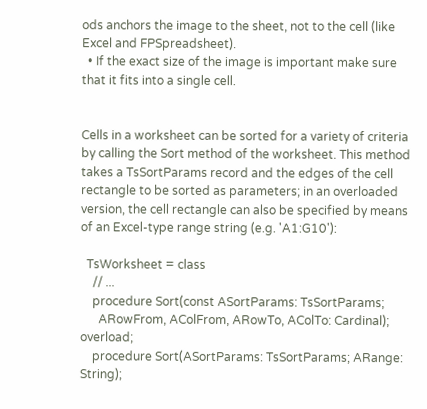ods anchors the image to the sheet, not to the cell (like Excel and FPSpreadsheet).
  • If the exact size of the image is important make sure that it fits into a single cell.


Cells in a worksheet can be sorted for a variety of criteria by calling the Sort method of the worksheet. This method takes a TsSortParams record and the edges of the cell rectangle to be sorted as parameters; in an overloaded version, the cell rectangle can also be specified by means of an Excel-type range string (e.g. 'A1:G10'):

  TsWorksheet = class
    // ...
    procedure Sort(const ASortParams: TsSortParams;
      ARowFrom, AColFrom, ARowTo, AColTo: Cardinal); overload;
    procedure Sort(ASortParams: TsSortParams; ARange: String);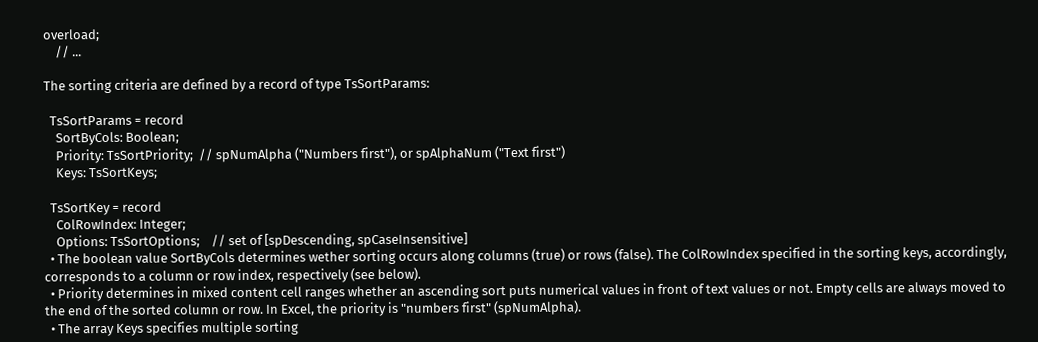overload;
    // ...

The sorting criteria are defined by a record of type TsSortParams:

  TsSortParams = record
    SortByCols: Boolean;
    Priority: TsSortPriority;  // spNumAlpha ("Numbers first"), or spAlphaNum ("Text first")
    Keys: TsSortKeys;

  TsSortKey = record
    ColRowIndex: Integer;
    Options: TsSortOptions;    // set of [spDescending, spCaseInsensitive]
  • The boolean value SortByCols determines wether sorting occurs along columns (true) or rows (false). The ColRowIndex specified in the sorting keys, accordingly, corresponds to a column or row index, respectively (see below).
  • Priority determines in mixed content cell ranges whether an ascending sort puts numerical values in front of text values or not. Empty cells are always moved to the end of the sorted column or row. In Excel, the priority is "numbers first" (spNumAlpha).
  • The array Keys specifies multiple sorting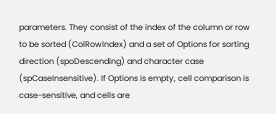parameters. They consist of the index of the column or row to be sorted (ColRowIndex) and a set of Options for sorting direction (spoDescending) and character case (spCaseInsensitive). If Options is empty, cell comparison is case-sensitive, and cells are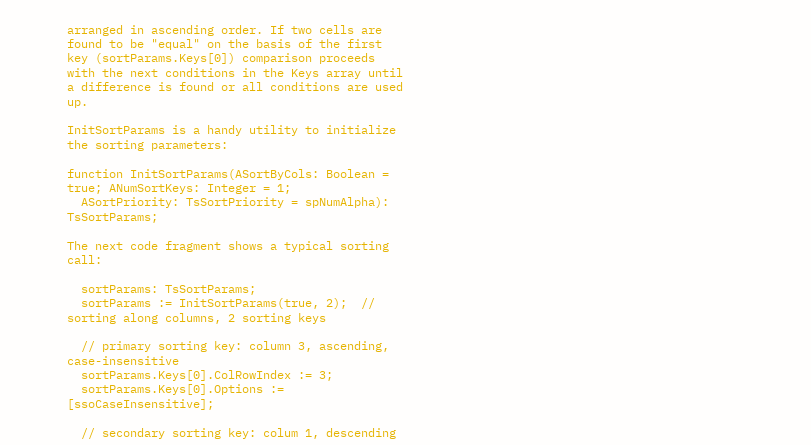arranged in ascending order. If two cells are found to be "equal" on the basis of the first key (sortParams.Keys[0]) comparison proceeds with the next conditions in the Keys array until a difference is found or all conditions are used up.

InitSortParams is a handy utility to initialize the sorting parameters:

function InitSortParams(ASortByCols: Boolean = true; ANumSortKeys: Integer = 1;
  ASortPriority: TsSortPriority = spNumAlpha): TsSortParams;

The next code fragment shows a typical sorting call:

  sortParams: TsSortParams;
  sortParams := InitSortParams(true, 2);  // sorting along columns, 2 sorting keys

  // primary sorting key: column 3, ascending, case-insensitive
  sortParams.Keys[0].ColRowIndex := 3;
  sortParams.Keys[0].Options := [ssoCaseInsensitive];

  // secondary sorting key: colum 1, descending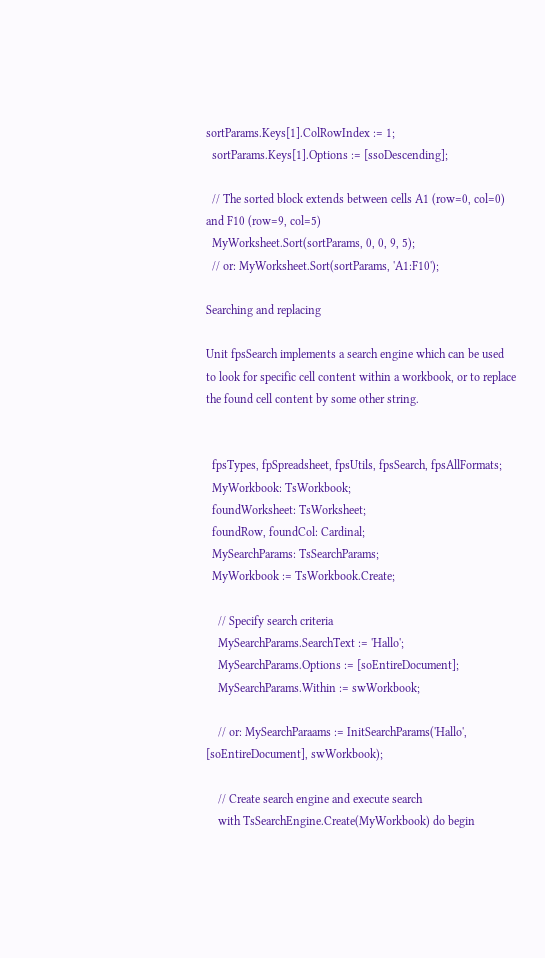sortParams.Keys[1].ColRowIndex := 1;
  sortParams.Keys[1].Options := [ssoDescending];

  // The sorted block extends between cells A1 (row=0, col=0) and F10 (row=9, col=5)
  MyWorksheet.Sort(sortParams, 0, 0, 9, 5);
  // or: MyWorksheet.Sort(sortParams, 'A1:F10');

Searching and replacing

Unit fpsSearch implements a search engine which can be used to look for specific cell content within a workbook, or to replace the found cell content by some other string.


  fpsTypes, fpSpreadsheet, fpsUtils, fpsSearch, fpsAllFormats;
  MyWorkbook: TsWorkbook;
  foundWorksheet: TsWorksheet;
  foundRow, foundCol: Cardinal;
  MySearchParams: TsSearchParams;
  MyWorkbook := TsWorkbook.Create;

    // Specify search criteria
    MySearchParams.SearchText := 'Hallo';
    MySearchParams.Options := [soEntireDocument];
    MySearchParams.Within := swWorkbook;

    // or: MySearchParaams := InitSearchParams('Hallo', [soEntireDocument], swWorkbook);

    // Create search engine and execute search
    with TsSearchEngine.Create(MyWorkbook) do begin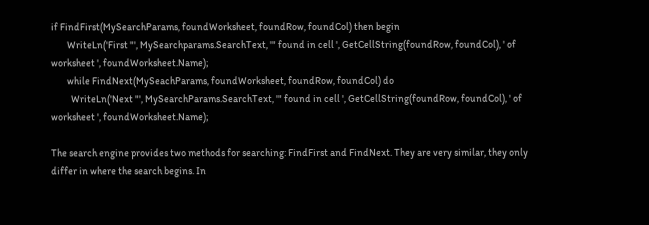if FindFirst(MySearchParams, foundWorksheet, foundRow, foundCol) then begin
        WriteLn('First "', MySearchparams.SearchText, '" found in cell ', GetCellString(foundRow, foundCol), ' of worksheet ', foundWorksheet.Name);
        while FindNext(MySeachParams, foundWorksheet, foundRow, foundCol) do
          WriteLn('Next "', MySearchParams.SearchText, '" found in cell ', GetCellString(foundRow, foundCol), ' of worksheet ', foundWorksheet.Name);

The search engine provides two methods for searching: FindFirst and FindNext. They are very similar, they only differ in where the search begins. In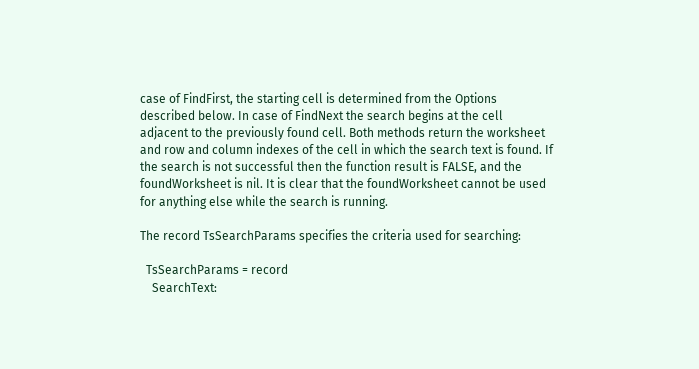case of FindFirst, the starting cell is determined from the Options described below. In case of FindNext the search begins at the cell adjacent to the previously found cell. Both methods return the worksheet and row and column indexes of the cell in which the search text is found. If the search is not successful then the function result is FALSE, and the foundWorksheet is nil. It is clear that the foundWorksheet cannot be used for anything else while the search is running.

The record TsSearchParams specifies the criteria used for searching:

  TsSearchParams = record
    SearchText: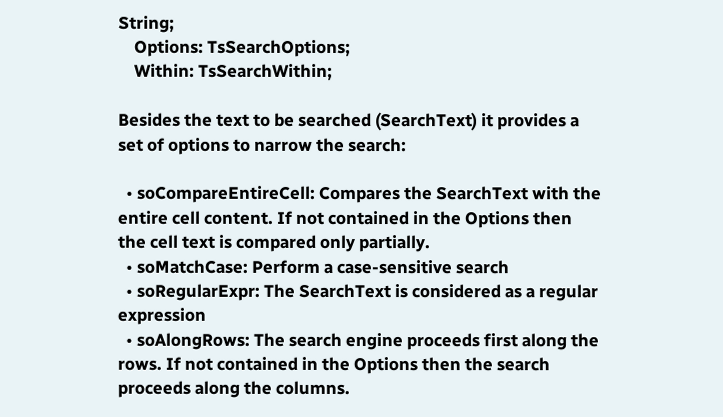String;
    Options: TsSearchOptions;
    Within: TsSearchWithin;

Besides the text to be searched (SearchText) it provides a set of options to narrow the search:

  • soCompareEntireCell: Compares the SearchText with the entire cell content. If not contained in the Options then the cell text is compared only partially.
  • soMatchCase: Perform a case-sensitive search
  • soRegularExpr: The SearchText is considered as a regular expression
  • soAlongRows: The search engine proceeds first along the rows. If not contained in the Options then the search proceeds along the columns.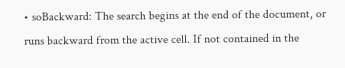• soBackward: The search begins at the end of the document, or runs backward from the active cell. If not contained in the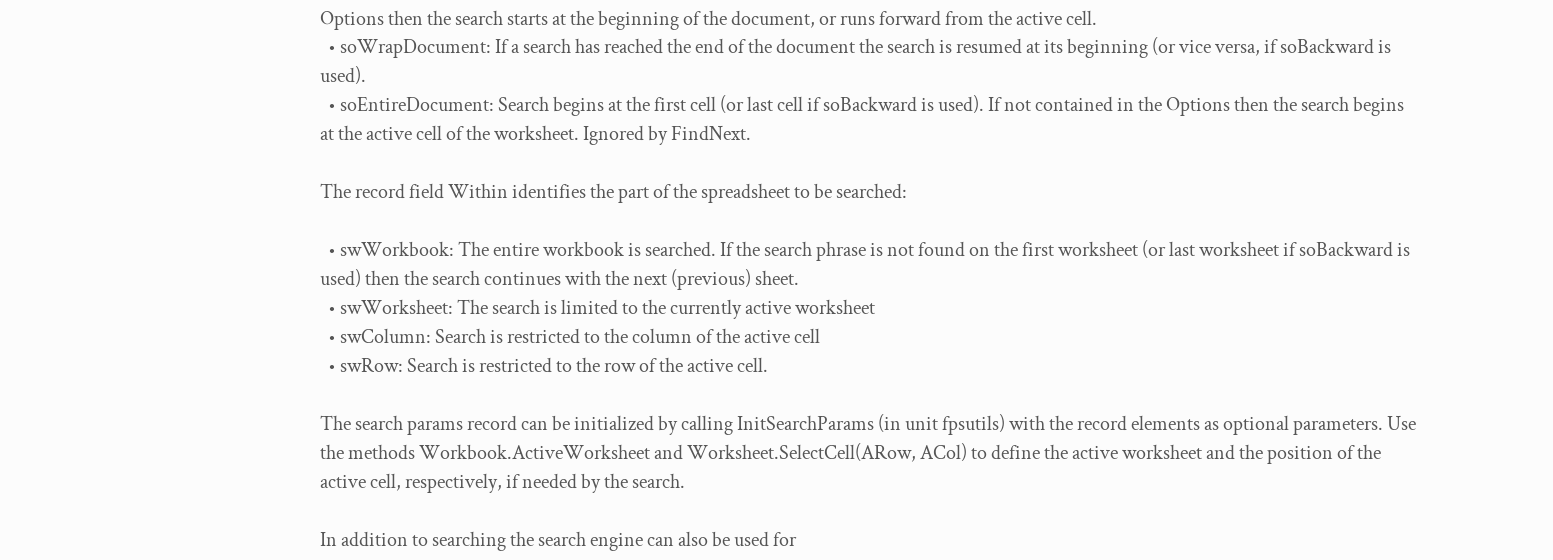Options then the search starts at the beginning of the document, or runs forward from the active cell.
  • soWrapDocument: If a search has reached the end of the document the search is resumed at its beginning (or vice versa, if soBackward is used).
  • soEntireDocument: Search begins at the first cell (or last cell if soBackward is used). If not contained in the Options then the search begins at the active cell of the worksheet. Ignored by FindNext.

The record field Within identifies the part of the spreadsheet to be searched:

  • swWorkbook: The entire workbook is searched. If the search phrase is not found on the first worksheet (or last worksheet if soBackward is used) then the search continues with the next (previous) sheet.
  • swWorksheet: The search is limited to the currently active worksheet
  • swColumn: Search is restricted to the column of the active cell
  • swRow: Search is restricted to the row of the active cell.

The search params record can be initialized by calling InitSearchParams (in unit fpsutils) with the record elements as optional parameters. Use the methods Workbook.ActiveWorksheet and Worksheet.SelectCell(ARow, ACol) to define the active worksheet and the position of the active cell, respectively, if needed by the search.

In addition to searching the search engine can also be used for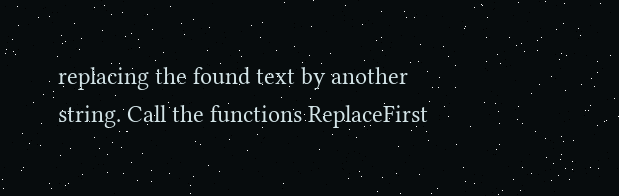replacing the found text by another string. Call the functions ReplaceFirst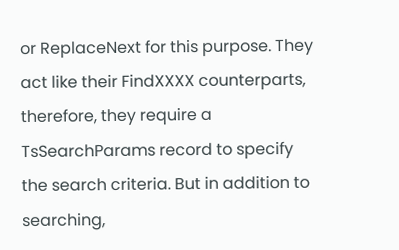or ReplaceNext for this purpose. They act like their FindXXXX counterparts, therefore, they require a TsSearchParams record to specify the search criteria. But in addition to searching,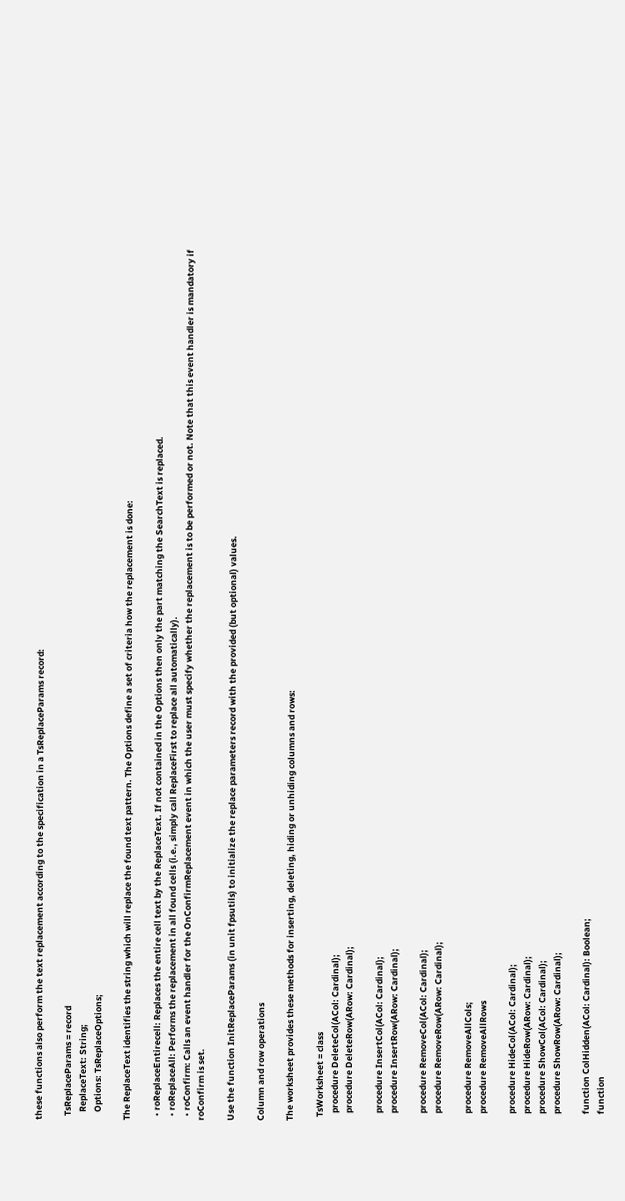these functions also perform the text replacement according to the specification in a TsReplaceParams record:

  TsReplaceParams = record
    ReplaceText: String;
    Options: TsReplaceOptions;

The ReplaceText identifies the string which will replace the found text pattern. The Options define a set of criteria how the replacement is done:

  • roReplaceEntirecell: Replaces the entire cell text by the ReplaceText. If not contained in the Options then only the part matching the SearchText is replaced.
  • roReplaceAll: Performs the replacement in all found cells (i.e., simply call ReplaceFirst to replace all automatically).
  • roConfirm: Calls an event handler for the OnConfirmReplacement event in which the user must specify whether the replacement is to be performed or not. Note that this event handler is mandatory if roConfirm is set.

Use the function InitReplaceParams (in unit fpsutils) to initialize the replace parameters record with the provided (but optional) values.

Column and row operations

The worksheet provides these methods for inserting, deleting, hiding or unhiding columns and rows:

  TsWorksheet = class
    procedure DeleteCol(ACol: Cardinal);
    procedure DeleteRow(ARow: Cardinal);

    procedure InsertCol(ACol: Cardinal);
    procedure InsertRow(ARow: Cardinal);

    procedure RemoveCol(ACol: Cardinal);
    procedure RemoveRow(ARow: Cardinal);

    procedure RemoveAllCols;
    procedure RemoveAllRows

    procedure HideCol(ACol: Cardinal);
    procedure HideRow(ARow: Cardinal);
    procedure ShowCol(ACol: Cardinal);
    procedure ShowRow(ARow: Cardinal);

    function ColHidden(ACol: Cardinal): Boolean;
    function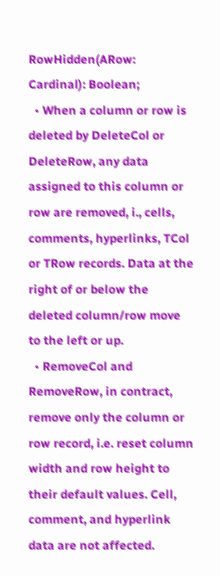RowHidden(ARow: Cardinal): Boolean;
  • When a column or row is deleted by DeleteCol or DeleteRow, any data assigned to this column or row are removed, i., cells, comments, hyperlinks, TCol or TRow records. Data at the right of or below the deleted column/row move to the left or up.
  • RemoveCol and RemoveRow, in contract, remove only the column or row record, i.e. reset column width and row height to their default values. Cell, comment, and hyperlink data are not affected.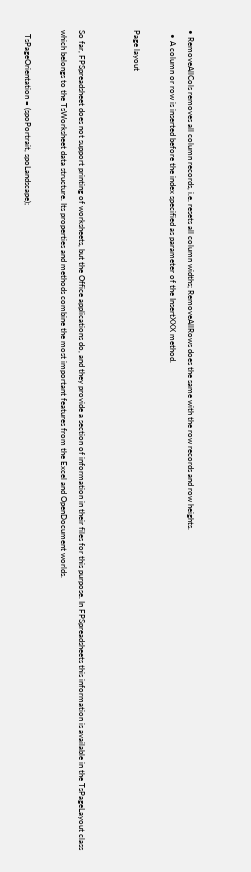• RemoveAllCols removes all column records, i.e. resets all column widths; RemoveAllRows does the same with the row records and row heights.
  • A column or row is inserted before the index specified as parameter of the InsertXXX method.

Page layout


So far, FPSpreadsheet does not support printing of worksheets, but the Office applications do, and they provide a section of information in their files for this purpose. In FPSpreadsheets this information is available in the TsPageLayout class which belongs to the TsWorksheet data structure. Its properties and methods combine the most important features from the Excel and OpenDocument worlds.

  TsPageOrientation = (spoPortrait, spoLandscape);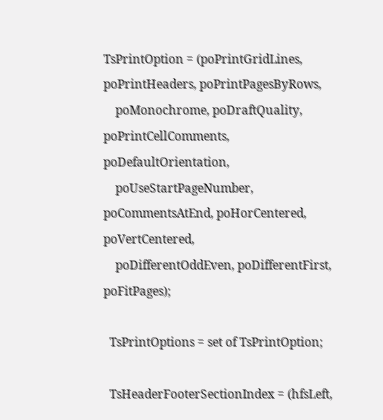TsPrintOption = (poPrintGridLines, poPrintHeaders, poPrintPagesByRows,
    poMonochrome, poDraftQuality, poPrintCellComments, poDefaultOrientation,
    poUseStartPageNumber, poCommentsAtEnd, poHorCentered, poVertCentered,
    poDifferentOddEven, poDifferentFirst, poFitPages);

  TsPrintOptions = set of TsPrintOption;

  TsHeaderFooterSectionIndex = (hfsLeft,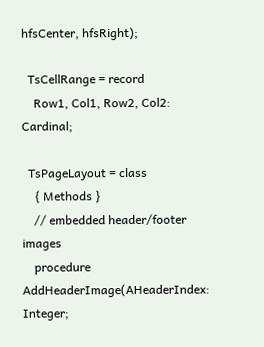hfsCenter, hfsRight);

  TsCellRange = record
    Row1, Col1, Row2, Col2: Cardinal;

  TsPageLayout = class
    { Methods }
    // embedded header/footer images
    procedure AddHeaderImage(AHeaderIndex: Integer;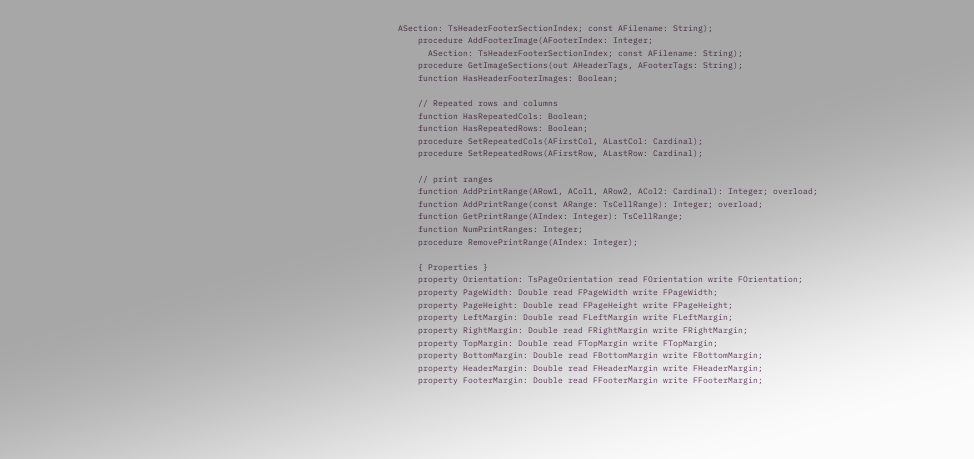ASection: TsHeaderFooterSectionIndex; const AFilename: String);
    procedure AddFooterImage(AFooterIndex: Integer;
      ASection: TsHeaderFooterSectionIndex; const AFilename: String);
    procedure GetImageSections(out AHeaderTags, AFooterTags: String);
    function HasHeaderFooterImages: Boolean;

    // Repeated rows and columns
    function HasRepeatedCols: Boolean;
    function HasRepeatedRows: Boolean;
    procedure SetRepeatedCols(AFirstCol, ALastCol: Cardinal);
    procedure SetRepeatedRows(AFirstRow, ALastRow: Cardinal);

    // print ranges
    function AddPrintRange(ARow1, ACol1, ARow2, ACol2: Cardinal): Integer; overload;
    function AddPrintRange(const ARange: TsCellRange): Integer; overload;
    function GetPrintRange(AIndex: Integer): TsCellRange;
    function NumPrintRanges: Integer;
    procedure RemovePrintRange(AIndex: Integer);

    { Properties }
    property Orientation: TsPageOrientation read FOrientation write FOrientation;
    property PageWidth: Double read FPageWidth write FPageWidth;
    property PageHeight: Double read FPageHeight write FPageHeight;
    property LeftMargin: Double read FLeftMargin write FLeftMargin;
    property RightMargin: Double read FRightMargin write FRightMargin;
    property TopMargin: Double read FTopMargin write FTopMargin;
    property BottomMargin: Double read FBottomMargin write FBottomMargin;
    property HeaderMargin: Double read FHeaderMargin write FHeaderMargin;
    property FooterMargin: Double read FFooterMargin write FFooterMargin;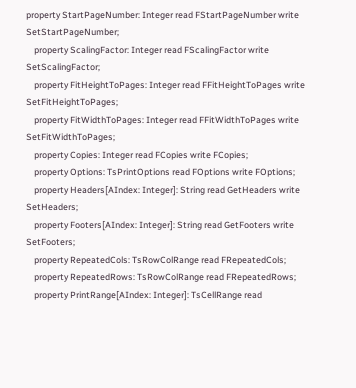property StartPageNumber: Integer read FStartPageNumber write SetStartPageNumber;
    property ScalingFactor: Integer read FScalingFactor write SetScalingFactor;
    property FitHeightToPages: Integer read FFitHeightToPages write SetFitHeightToPages;
    property FitWidthToPages: Integer read FFitWidthToPages write SetFitWidthToPages;
    property Copies: Integer read FCopies write FCopies;
    property Options: TsPrintOptions read FOptions write FOptions;
    property Headers[AIndex: Integer]: String read GetHeaders write SetHeaders;
    property Footers[AIndex: Integer]: String read GetFooters write SetFooters;
    property RepeatedCols: TsRowColRange read FRepeatedCols;
    property RepeatedRows: TsRowColRange read FRepeatedRows;
    property PrintRange[AIndex: Integer]: TsCellRange read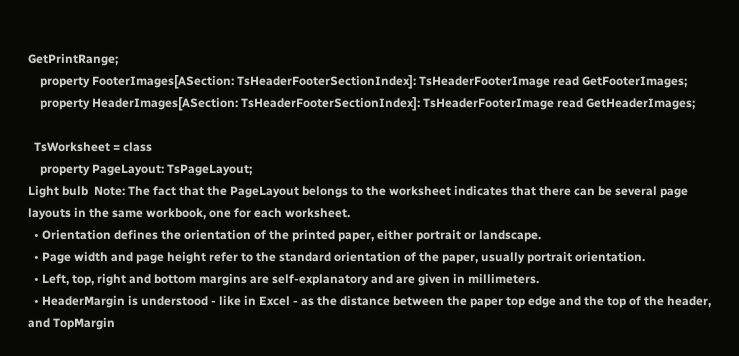GetPrintRange;
    property FooterImages[ASection: TsHeaderFooterSectionIndex]: TsHeaderFooterImage read GetFooterImages;
    property HeaderImages[ASection: TsHeaderFooterSectionIndex]: TsHeaderFooterImage read GetHeaderImages;

  TsWorksheet = class
    property PageLayout: TsPageLayout;
Light bulb  Note: The fact that the PageLayout belongs to the worksheet indicates that there can be several page layouts in the same workbook, one for each worksheet.
  • Orientation defines the orientation of the printed paper, either portrait or landscape.
  • Page width and page height refer to the standard orientation of the paper, usually portrait orientation.
  • Left, top, right and bottom margins are self-explanatory and are given in millimeters.
  • HeaderMargin is understood - like in Excel - as the distance between the paper top edge and the top of the header, and TopMargin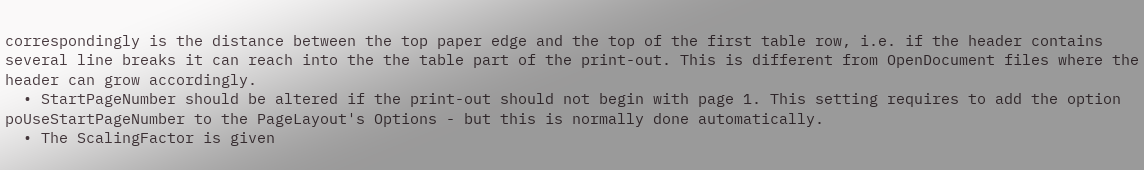correspondingly is the distance between the top paper edge and the top of the first table row, i.e. if the header contains several line breaks it can reach into the the table part of the print-out. This is different from OpenDocument files where the header can grow accordingly.
  • StartPageNumber should be altered if the print-out should not begin with page 1. This setting requires to add the option poUseStartPageNumber to the PageLayout's Options - but this is normally done automatically.
  • The ScalingFactor is given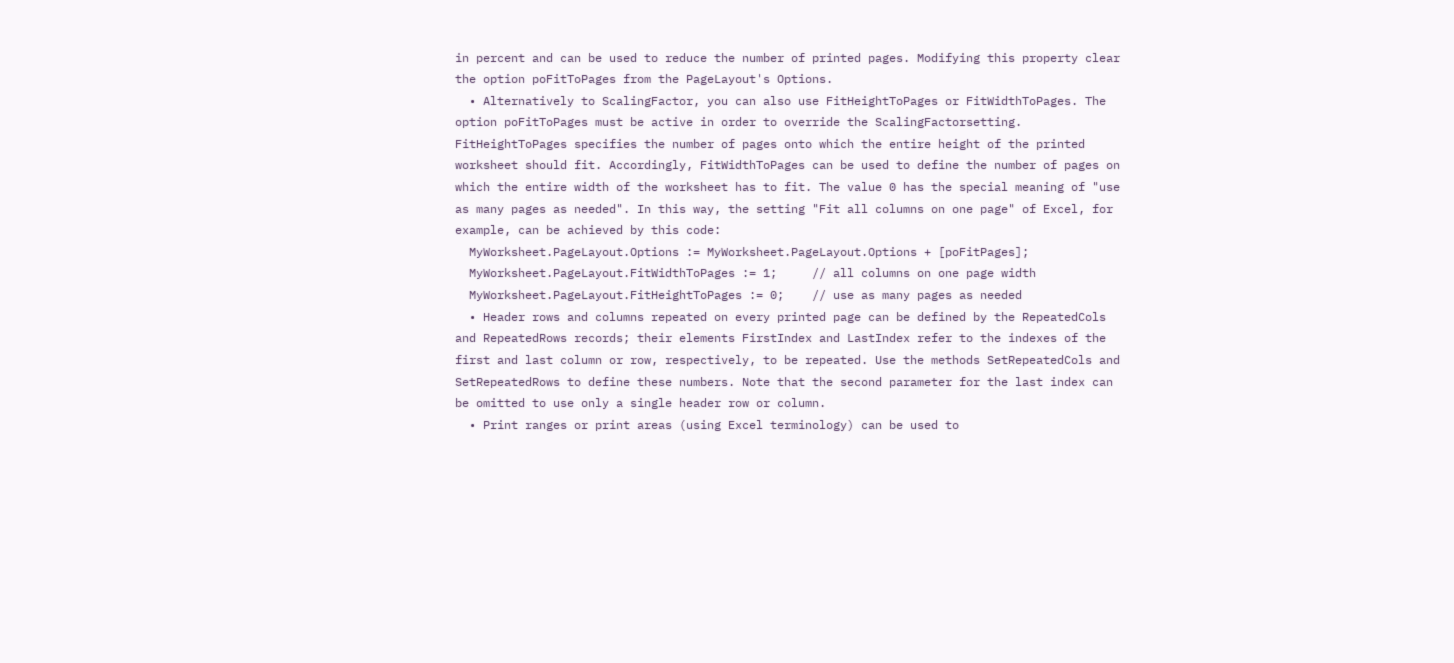in percent and can be used to reduce the number of printed pages. Modifying this property clear the option poFitToPages from the PageLayout's Options.
  • Alternatively to ScalingFactor, you can also use FitHeightToPages or FitWidthToPages. The option poFitToPages must be active in order to override the ScalingFactorsetting. FitHeightToPages specifies the number of pages onto which the entire height of the printed worksheet should fit. Accordingly, FitWidthToPages can be used to define the number of pages on which the entire width of the worksheet has to fit. The value 0 has the special meaning of "use as many pages as needed". In this way, the setting "Fit all columns on one page" of Excel, for example, can be achieved by this code:
  MyWorksheet.PageLayout.Options := MyWorksheet.PageLayout.Options + [poFitPages];
  MyWorksheet.PageLayout.FitWidthToPages := 1;     // all columns on one page width
  MyWorksheet.PageLayout.FitHeightToPages := 0;    // use as many pages as needed
  • Header rows and columns repeated on every printed page can be defined by the RepeatedCols and RepeatedRows records; their elements FirstIndex and LastIndex refer to the indexes of the first and last column or row, respectively, to be repeated. Use the methods SetRepeatedCols and SetRepeatedRows to define these numbers. Note that the second parameter for the last index can be omitted to use only a single header row or column.
  • Print ranges or print areas (using Excel terminology) can be used to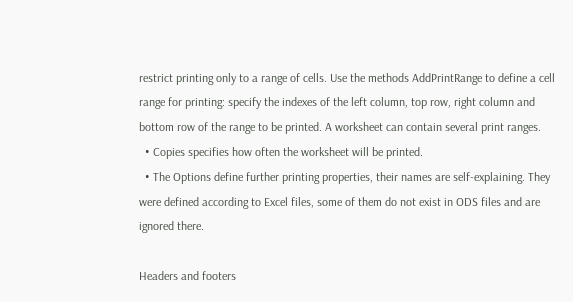restrict printing only to a range of cells. Use the methods AddPrintRange to define a cell range for printing: specify the indexes of the left column, top row, right column and bottom row of the range to be printed. A worksheet can contain several print ranges.
  • Copies specifies how often the worksheet will be printed.
  • The Options define further printing properties, their names are self-explaining. They were defined according to Excel files, some of them do not exist in ODS files and are ignored there.

Headers and footers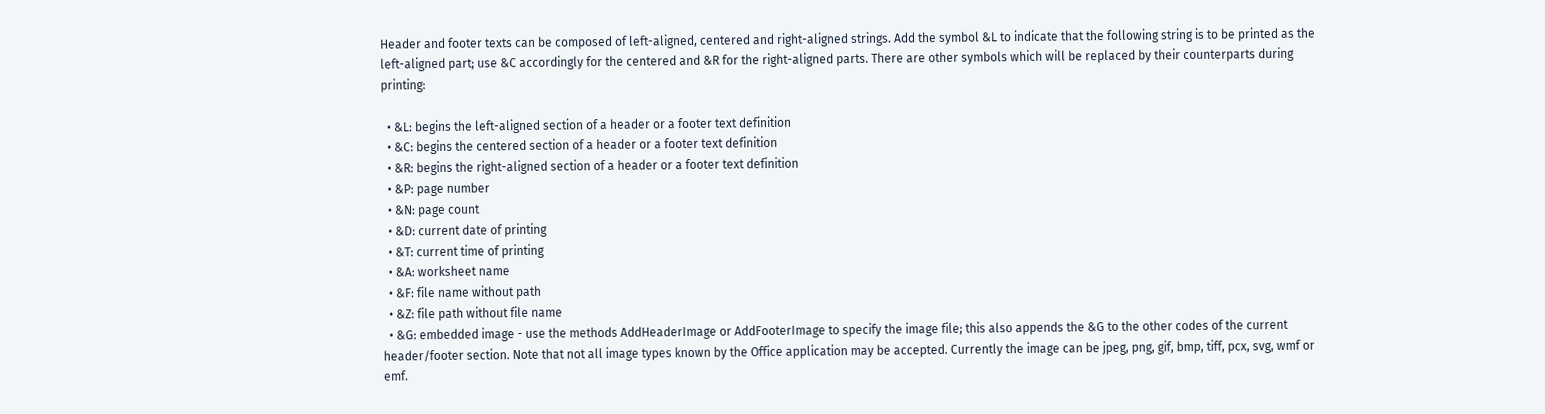Header and footer texts can be composed of left-aligned, centered and right-aligned strings. Add the symbol &L to indicate that the following string is to be printed as the left-aligned part; use &C accordingly for the centered and &R for the right-aligned parts. There are other symbols which will be replaced by their counterparts during printing:

  • &L: begins the left-aligned section of a header or a footer text definition
  • &C: begins the centered section of a header or a footer text definition
  • &R: begins the right-aligned section of a header or a footer text definition
  • &P: page number
  • &N: page count
  • &D: current date of printing
  • &T: current time of printing
  • &A: worksheet name
  • &F: file name without path
  • &Z: file path without file name
  • &G: embedded image - use the methods AddHeaderImage or AddFooterImage to specify the image file; this also appends the &G to the other codes of the current header/footer section. Note that not all image types known by the Office application may be accepted. Currently the image can be jpeg, png, gif, bmp, tiff, pcx, svg, wmf or emf.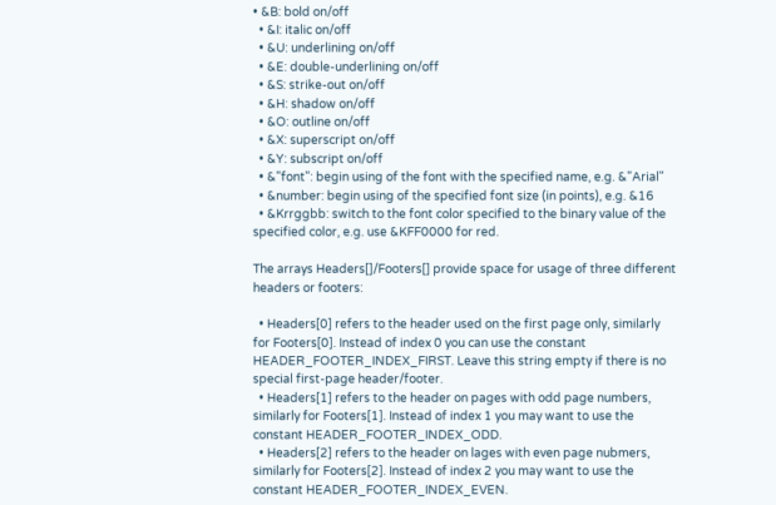• &B: bold on/off
  • &I: italic on/off
  • &U: underlining on/off
  • &E: double-underlining on/off
  • &S: strike-out on/off
  • &H: shadow on/off
  • &O: outline on/off
  • &X: superscript on/off
  • &Y: subscript on/off
  • &"font": begin using of the font with the specified name, e.g. &"Arial"
  • &number: begin using of the specified font size (in points), e.g. &16
  • &Krrggbb: switch to the font color specified to the binary value of the specified color, e.g. use &KFF0000 for red.

The arrays Headers[]/Footers[] provide space for usage of three different headers or footers:

  • Headers[0] refers to the header used on the first page only, similarly for Footers[0]. Instead of index 0 you can use the constant HEADER_FOOTER_INDEX_FIRST. Leave this string empty if there is no special first-page header/footer.
  • Headers[1] refers to the header on pages with odd page numbers, similarly for Footers[1]. Instead of index 1 you may want to use the constant HEADER_FOOTER_INDEX_ODD.
  • Headers[2] refers to the header on lages with even page nubmers, similarly for Footers[2]. Instead of index 2 you may want to use the constant HEADER_FOOTER_INDEX_EVEN.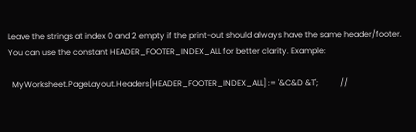Leave the strings at index 0 and 2 empty if the print-out should always have the same header/footer. You can use the constant HEADER_FOOTER_INDEX_ALL for better clarity. Example:

  MyWorksheet.PageLayout.Headers[HEADER_FOOTER_INDEX_ALL] := '&C&D &T';           //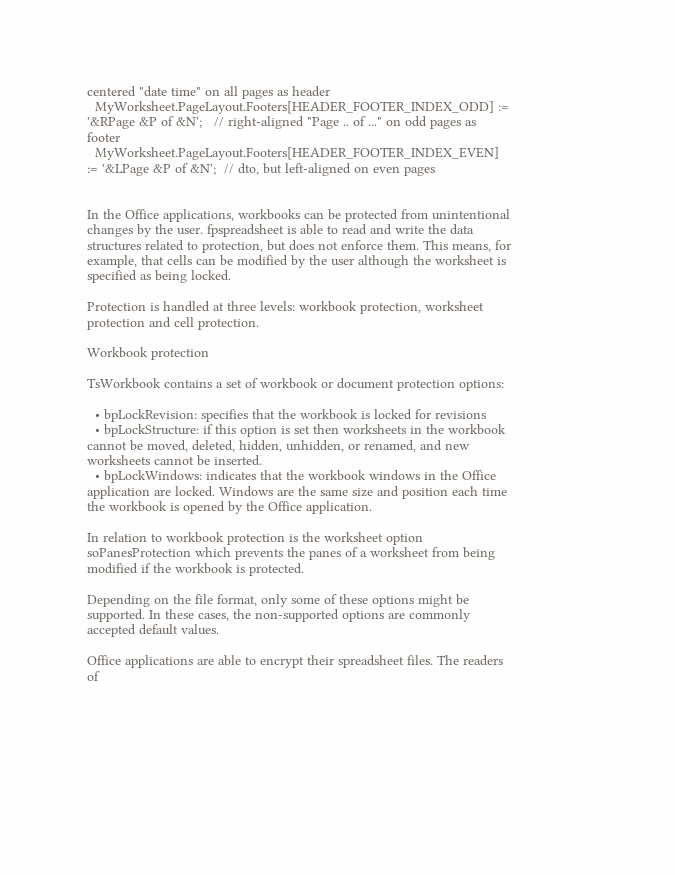centered "date time" on all pages as header
  MyWorksheet.PageLayout.Footers[HEADER_FOOTER_INDEX_ODD] := '&RPage &P of &N';   // right-aligned "Page .. of ..." on odd pages as footer
  MyWorksheet.PageLayout.Footers[HEADER_FOOTER_INDEX_EVEN] := '&LPage &P of &N';  // dto, but left-aligned on even pages


In the Office applications, workbooks can be protected from unintentional changes by the user. fpspreadsheet is able to read and write the data structures related to protection, but does not enforce them. This means, for example, that cells can be modified by the user although the worksheet is specified as being locked.

Protection is handled at three levels: workbook protection, worksheet protection and cell protection.

Workbook protection

TsWorkbook contains a set of workbook or document protection options:

  • bpLockRevision: specifies that the workbook is locked for revisions
  • bpLockStructure: if this option is set then worksheets in the workbook cannot be moved, deleted, hidden, unhidden, or renamed, and new worksheets cannot be inserted.
  • bpLockWindows: indicates that the workbook windows in the Office application are locked. Windows are the same size and position each time the workbook is opened by the Office application.

In relation to workbook protection is the worksheet option soPanesProtection which prevents the panes of a worksheet from being modified if the workbook is protected.

Depending on the file format, only some of these options might be supported. In these cases, the non-supported options are commonly accepted default values.

Office applications are able to encrypt their spreadsheet files. The readers of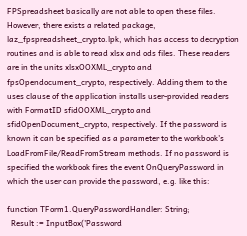FPSpreadsheet basically are not able to open these files. However, there exists a related package, laz_fpspreadsheet_crypto.lpk, which has access to decryption routines and is able to read xlsx and ods files. These readers are in the units xlsxOOXML_crypto and fpsOpendocument_crypto, respectively. Adding them to the uses clause of the application installs user-provided readers with FormatID sfidOOXML_crypto and sfidOpenDocument_crypto, respectively. If the password is known it can be specified as a parameter to the workbook's LoadFromFile/ReadFromStream methods. If no password is specified the workbook fires the event OnQueryPassword in which the user can provide the password, e.g. like this:

function TForm1.QueryPasswordHandler: String;
  Result := InputBox('Password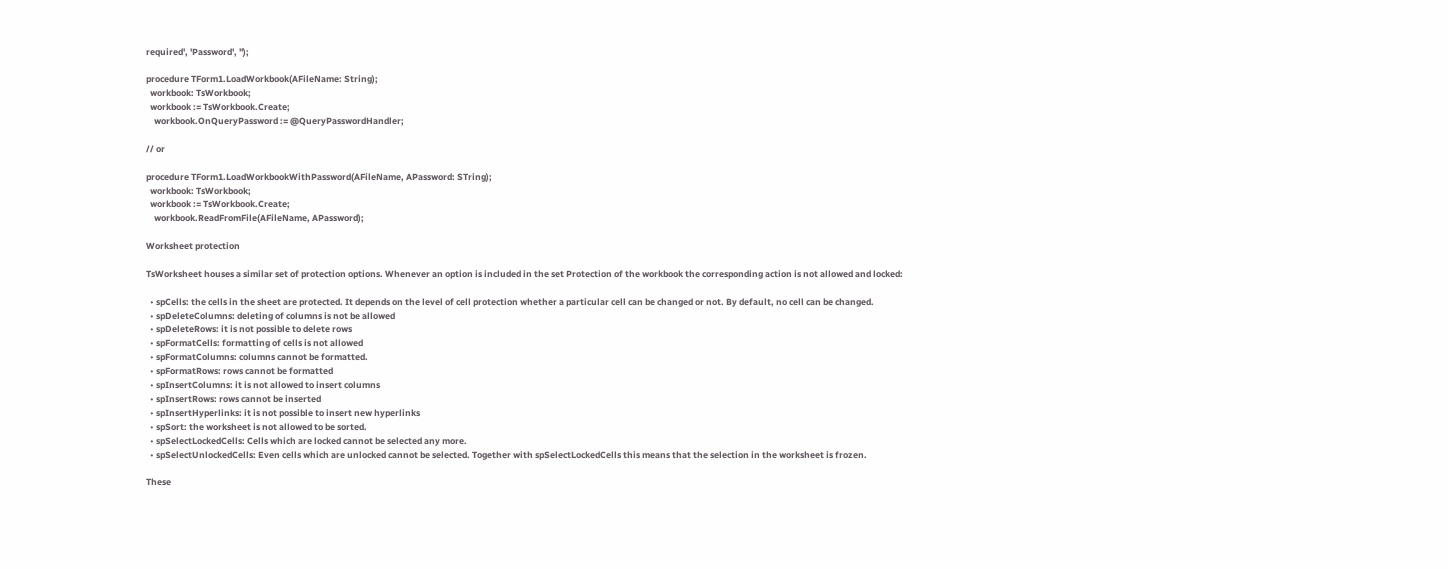required', 'Password', '');

procedure TForm1.LoadWorkbook(AFileName: String);
  workbook: TsWorkbook;
  workbook := TsWorkbook.Create;
    workbook.OnQueryPassword := @QueryPasswordHandler;

// or

procedure TForm1.LoadWorkbookWithPassword(AFileName, APassword: STring);
  workbook: TsWorkbook;
  workbook := TsWorkbook.Create;
    workbook.ReadFromFile(AFileName, APassword);

Worksheet protection

TsWorksheet houses a similar set of protection options. Whenever an option is included in the set Protection of the workbook the corresponding action is not allowed and locked:

  • spCells: the cells in the sheet are protected. It depends on the level of cell protection whether a particular cell can be changed or not. By default, no cell can be changed.
  • spDeleteColumns: deleting of columns is not be allowed
  • spDeleteRows: it is not possible to delete rows
  • spFormatCells: formatting of cells is not allowed
  • spFormatColumns: columns cannot be formatted.
  • spFormatRows: rows cannot be formatted
  • spInsertColumns: it is not allowed to insert columns
  • spInsertRows: rows cannot be inserted
  • spInsertHyperlinks: it is not possible to insert new hyperlinks
  • spSort: the worksheet is not allowed to be sorted.
  • spSelectLockedCells: Cells which are locked cannot be selected any more.
  • spSelectUnlockedCells: Even cells which are unlocked cannot be selected. Together with spSelectLockedCells this means that the selection in the worksheet is frozen.

These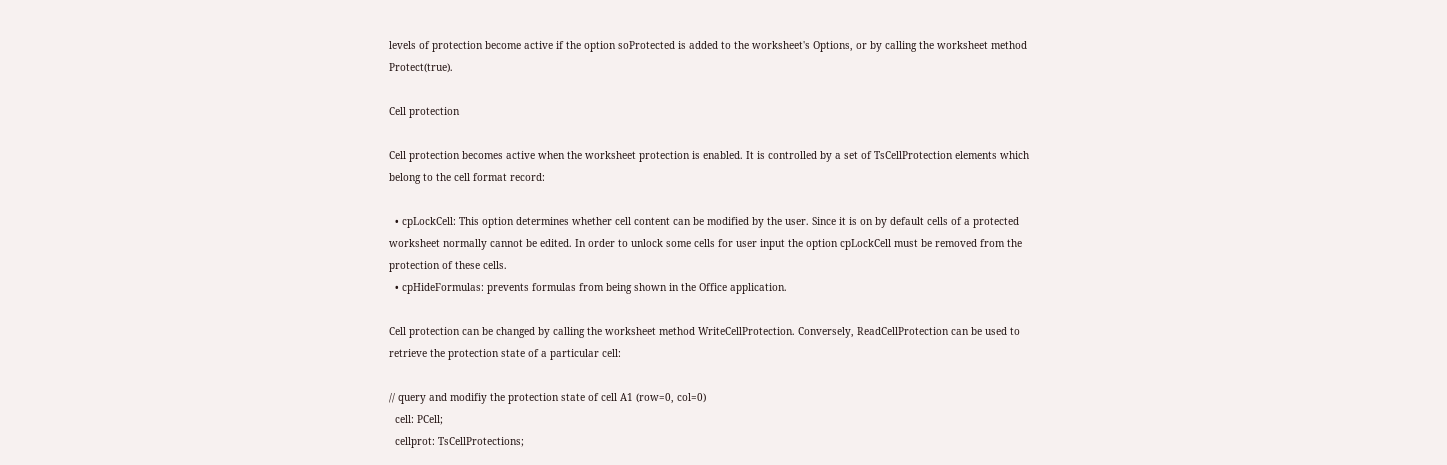levels of protection become active if the option soProtected is added to the worksheet's Options, or by calling the worksheet method Protect(true).

Cell protection

Cell protection becomes active when the worksheet protection is enabled. It is controlled by a set of TsCellProtection elements which belong to the cell format record:

  • cpLockCell: This option determines whether cell content can be modified by the user. Since it is on by default cells of a protected worksheet normally cannot be edited. In order to unlock some cells for user input the option cpLockCell must be removed from the protection of these cells.
  • cpHideFormulas: prevents formulas from being shown in the Office application.

Cell protection can be changed by calling the worksheet method WriteCellProtection. Conversely, ReadCellProtection can be used to retrieve the protection state of a particular cell:

// query and modifiy the protection state of cell A1 (row=0, col=0)
  cell: PCell;
  cellprot: TsCellProtections;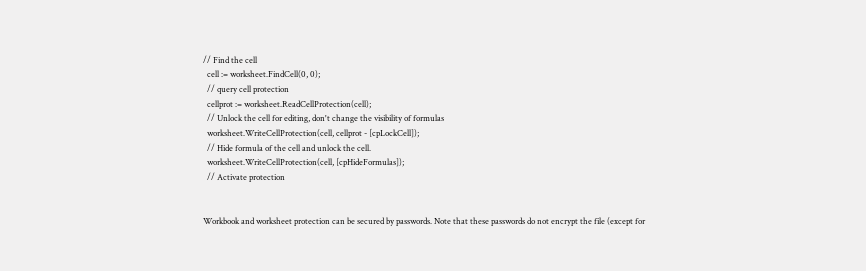// Find the cell
  cell := worksheet.FindCell(0, 0);
  // query cell protection
  cellprot := worksheet.ReadCellProtection(cell);
  // Unlock the cell for editing, don't change the visibility of formulas
  worksheet.WriteCellProtection(cell, cellprot - [cpLockCell]);
  // Hide formula of the cell and unlock the cell.
  worksheet.WriteCellProtection(cell, [cpHideFormulas]);
  // Activate protection


Workbook and worksheet protection can be secured by passwords. Note that these passwords do not encrypt the file (except for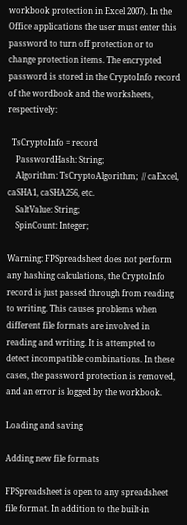workbook protection in Excel 2007). In the Office applications the user must enter this password to turn off protection or to change protection items. The encrypted password is stored in the CryptoInfo record of the wordbook and the worksheets, respectively:

  TsCryptoInfo = record
    PasswordHash: String;
    Algorithm: TsCryptoAlgorithm;  // caExcel, caSHA1, caSHA256, etc.
    SaltValue: String;
    SpinCount: Integer;

Warning: FPSpreadsheet does not perform any hashing calculations, the CryptoInfo record is just passed through from reading to writing. This causes problems when different file formats are involved in reading and writing. It is attempted to detect incompatible combinations. In these cases, the password protection is removed, and an error is logged by the workbook.

Loading and saving

Adding new file formats

FPSpreadsheet is open to any spreadsheet file format. In addition to the built-in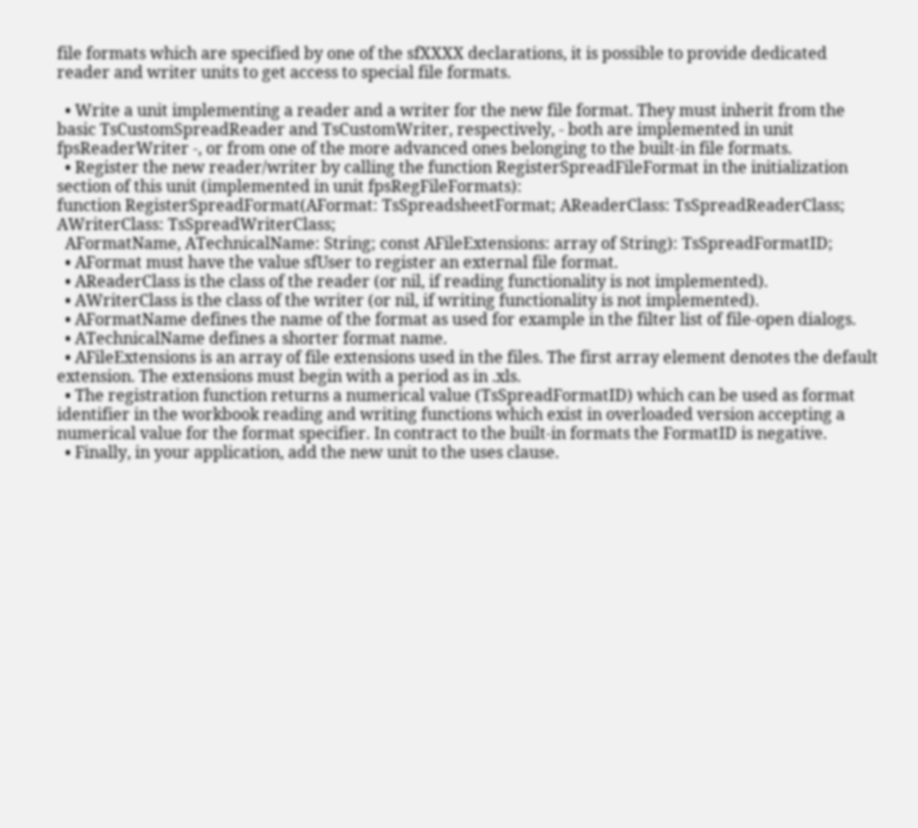file formats which are specified by one of the sfXXXX declarations, it is possible to provide dedicated reader and writer units to get access to special file formats.

  • Write a unit implementing a reader and a writer for the new file format. They must inherit from the basic TsCustomSpreadReader and TsCustomWriter, respectively, - both are implemented in unit fpsReaderWriter -, or from one of the more advanced ones belonging to the built-in file formats.
  • Register the new reader/writer by calling the function RegisterSpreadFileFormat in the initialization section of this unit (implemented in unit fpsRegFileFormats):
function RegisterSpreadFormat(AFormat: TsSpreadsheetFormat; AReaderClass: TsSpreadReaderClass; AWriterClass: TsSpreadWriterClass;
  AFormatName, ATechnicalName: String; const AFileExtensions: array of String): TsSpreadFormatID;
  • AFormat must have the value sfUser to register an external file format.
  • AReaderClass is the class of the reader (or nil, if reading functionality is not implemented).
  • AWriterClass is the class of the writer (or nil, if writing functionality is not implemented).
  • AFormatName defines the name of the format as used for example in the filter list of file-open dialogs.
  • ATechnicalName defines a shorter format name.
  • AFileExtensions is an array of file extensions used in the files. The first array element denotes the default extension. The extensions must begin with a period as in .xls.
  • The registration function returns a numerical value (TsSpreadFormatID) which can be used as format identifier in the workbook reading and writing functions which exist in overloaded version accepting a numerical value for the format specifier. In contract to the built-in formats the FormatID is negative.
  • Finally, in your application, add the new unit to the uses clause.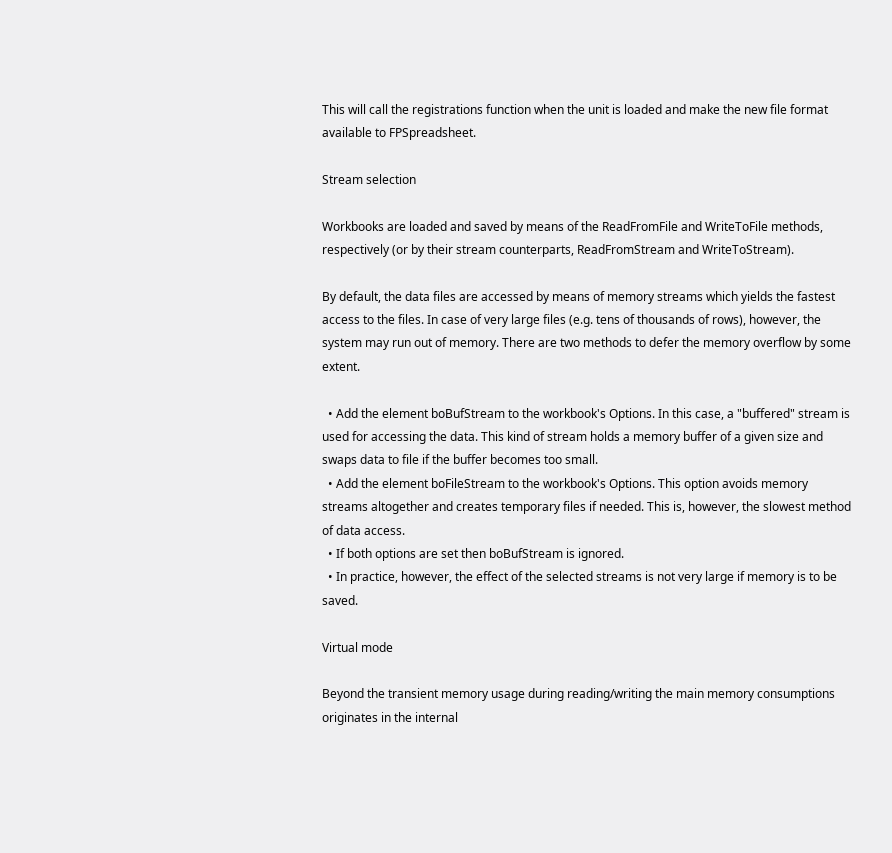This will call the registrations function when the unit is loaded and make the new file format available to FPSpreadsheet.

Stream selection

Workbooks are loaded and saved by means of the ReadFromFile and WriteToFile methods, respectively (or by their stream counterparts, ReadFromStream and WriteToStream).

By default, the data files are accessed by means of memory streams which yields the fastest access to the files. In case of very large files (e.g. tens of thousands of rows), however, the system may run out of memory. There are two methods to defer the memory overflow by some extent.

  • Add the element boBufStream to the workbook's Options. In this case, a "buffered" stream is used for accessing the data. This kind of stream holds a memory buffer of a given size and swaps data to file if the buffer becomes too small.
  • Add the element boFileStream to the workbook's Options. This option avoids memory streams altogether and creates temporary files if needed. This is, however, the slowest method of data access.
  • If both options are set then boBufStream is ignored.
  • In practice, however, the effect of the selected streams is not very large if memory is to be saved.

Virtual mode

Beyond the transient memory usage during reading/writing the main memory consumptions originates in the internal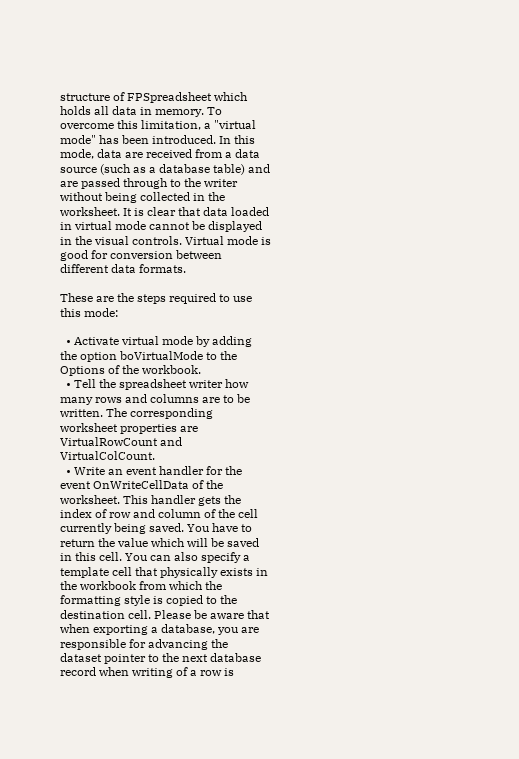structure of FPSpreadsheet which holds all data in memory. To overcome this limitation, a "virtual mode" has been introduced. In this mode, data are received from a data source (such as a database table) and are passed through to the writer without being collected in the worksheet. It is clear that data loaded in virtual mode cannot be displayed in the visual controls. Virtual mode is good for conversion between different data formats.

These are the steps required to use this mode:

  • Activate virtual mode by adding the option boVirtualMode to the Options of the workbook.
  • Tell the spreadsheet writer how many rows and columns are to be written. The corresponding worksheet properties are VirtualRowCount and VirtualColCount.
  • Write an event handler for the event OnWriteCellData of the worksheet. This handler gets the index of row and column of the cell currently being saved. You have to return the value which will be saved in this cell. You can also specify a template cell that physically exists in the workbook from which the formatting style is copied to the destination cell. Please be aware that when exporting a database, you are responsible for advancing the dataset pointer to the next database record when writing of a row is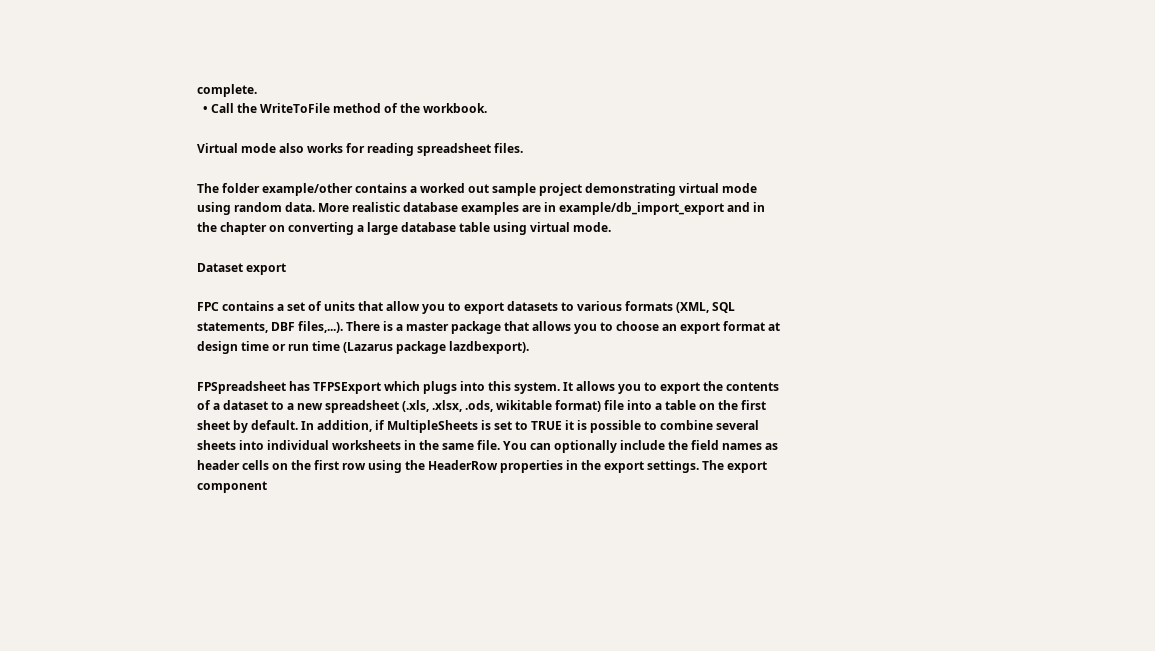complete.
  • Call the WriteToFile method of the workbook.

Virtual mode also works for reading spreadsheet files.

The folder example/other contains a worked out sample project demonstrating virtual mode using random data. More realistic database examples are in example/db_import_export and in the chapter on converting a large database table using virtual mode.

Dataset export

FPC contains a set of units that allow you to export datasets to various formats (XML, SQL statements, DBF files,...). There is a master package that allows you to choose an export format at design time or run time (Lazarus package lazdbexport).

FPSpreadsheet has TFPSExport which plugs into this system. It allows you to export the contents of a dataset to a new spreadsheet (.xls, .xlsx, .ods, wikitable format) file into a table on the first sheet by default. In addition, if MultipleSheets is set to TRUE it is possible to combine several sheets into individual worksheets in the same file. You can optionally include the field names as header cells on the first row using the HeaderRow properties in the export settings. The export component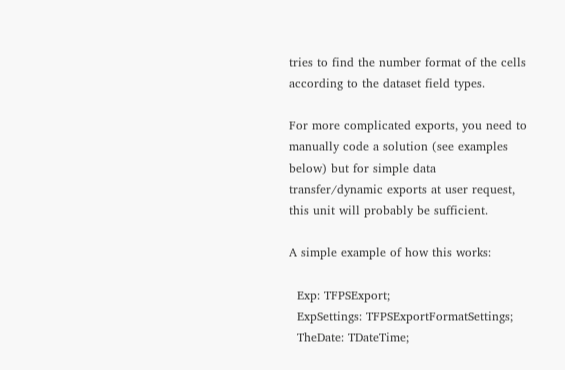tries to find the number format of the cells according to the dataset field types.

For more complicated exports, you need to manually code a solution (see examples below) but for simple data transfer/dynamic exports at user request, this unit will probably be sufficient.

A simple example of how this works:

  Exp: TFPSExport;
  ExpSettings: TFPSExportFormatSettings;
  TheDate: TDateTime;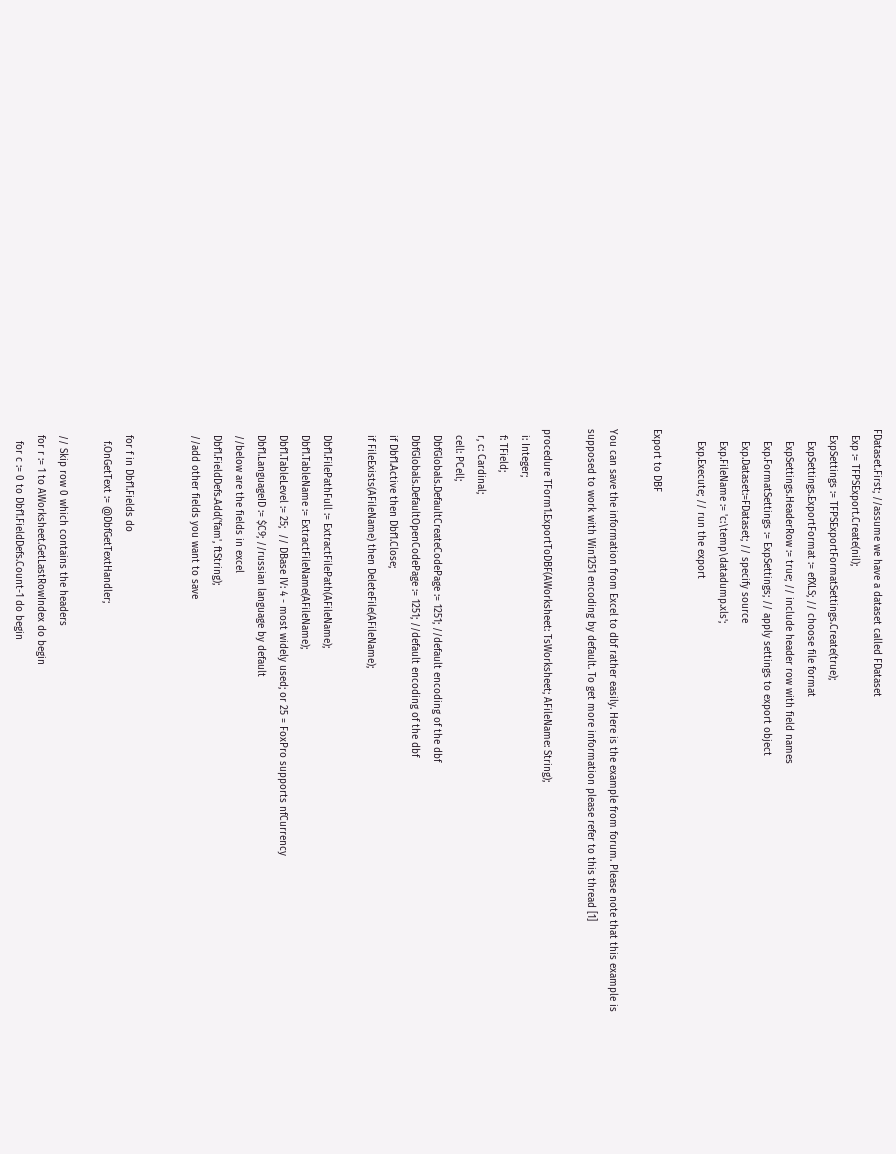FDataset.First; //assume we have a dataset called FDataset
  Exp := TFPSExport.Create(nil);
  ExpSettings := TFPSExportFormatSettings.Create(true);
    ExpSettings.ExportFormat := efXLS; // choose file format
    ExpSettings.HeaderRow := true; // include header row with field names
    Exp.FormatSettings := ExpSettings; // apply settings to export object
    Exp.Dataset:=FDataset; // specify source
    Exp.FileName := 'c:\temp\datadump.xls';
    Exp.Execute; // run the export

Export to DBF

You can save the information from Excel to dbf rather easily. Here is the example from forum. Please note that this example is supposed to work with Win1251 encoding by default. To get more information please refer to this thread [1]

procedure TForm1.ExportToDBF(AWorksheet: TsWorksheet; AFileName: String);
  i: Integer;
  f: TField;
  r, c: Cardinal;
  cell: PCell;
  DbfGlobals.DefaultCreateCodePage := 1251; //default encoding of the dbf
  DbfGlobals.DefaultOpenCodePage := 1251; //default encoding of the dbf
  if Dbf1.Active then Dbf1.Close;
  if FileExists(AFileName) then DeleteFile(AFileName);

  Dbf1.FilePathFull := ExtractFilePath(AFileName);
  Dbf1.TableName := ExtractFileName(AFileName);
  Dbf1.TableLevel := 25;  // DBase IV: 4 - most widely used; or 25 = FoxPro supports nfCurrency
  Dbf1.LanguageID := $C9; //russian language by default
  //below are the fields in excel
  Dbf1.FieldDefs.Add('fam', ftString);
  //add other fields you want to save


  for f in Dbf1.Fields do
    f.OnGetText := @DbfGetTextHandler;

  // Skip row 0 which contains the headers
  for r := 1 to AWorksheet.GetLastRowIndex do begin
    for c := 0 to Dbf1.FieldDefs.Count-1 do begin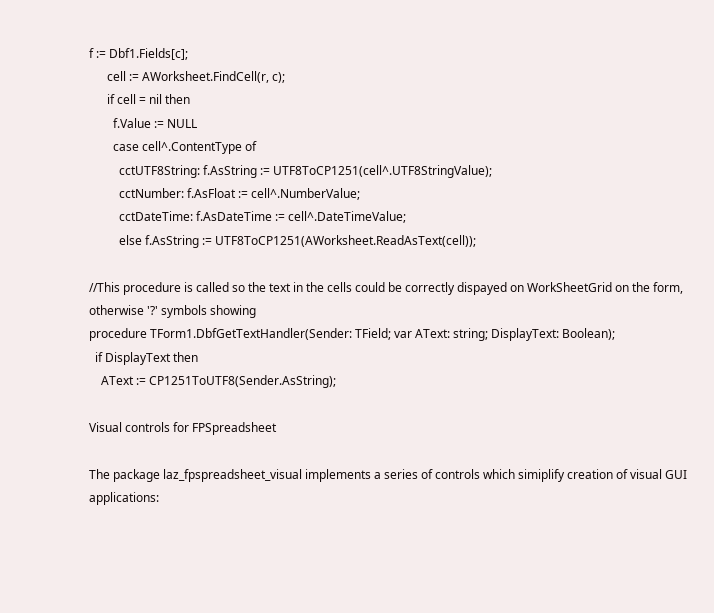f := Dbf1.Fields[c];
      cell := AWorksheet.FindCell(r, c);
      if cell = nil then
        f.Value := NULL
        case cell^.ContentType of
          cctUTF8String: f.AsString := UTF8ToCP1251(cell^.UTF8StringValue);
          cctNumber: f.AsFloat := cell^.NumberValue;
          cctDateTime: f.AsDateTime := cell^.DateTimeValue;
          else f.AsString := UTF8ToCP1251(AWorksheet.ReadAsText(cell));

//This procedure is called so the text in the cells could be correctly dispayed on WorkSheetGrid on the form, otherwise '?' symbols showing
procedure TForm1.DbfGetTextHandler(Sender: TField; var AText: string; DisplayText: Boolean);
  if DisplayText then
    AText := CP1251ToUTF8(Sender.AsString);

Visual controls for FPSpreadsheet

The package laz_fpspreadsheet_visual implements a series of controls which simiplify creation of visual GUI applications: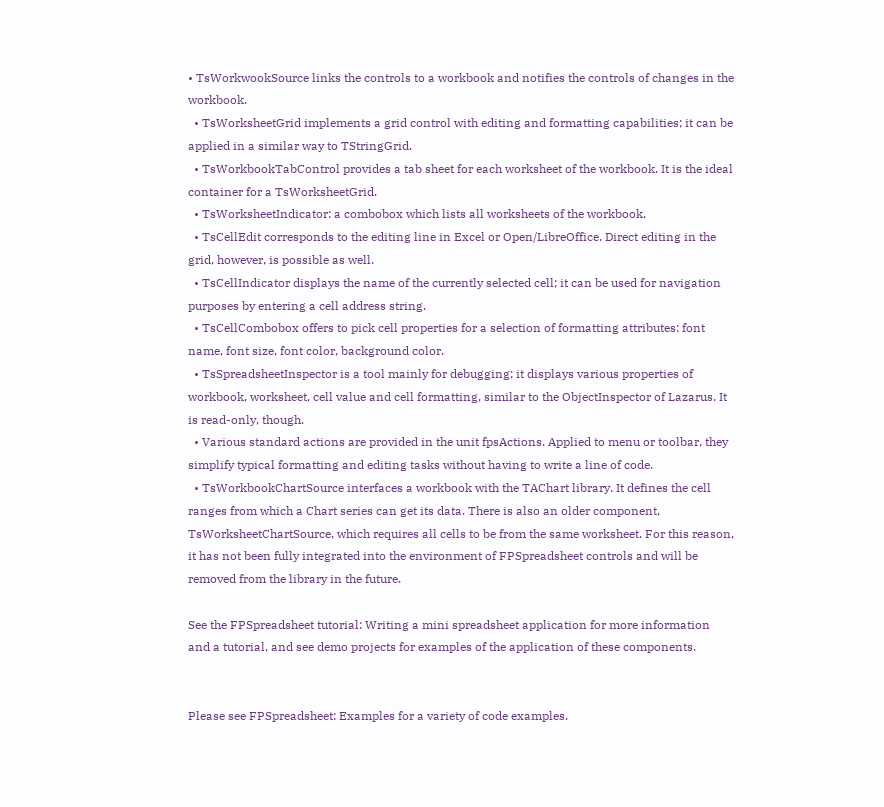• TsWorkwookSource links the controls to a workbook and notifies the controls of changes in the workbook.
  • TsWorksheetGrid implements a grid control with editing and formatting capabilities; it can be applied in a similar way to TStringGrid.
  • TsWorkbookTabControl provides a tab sheet for each worksheet of the workbook. It is the ideal container for a TsWorksheetGrid.
  • TsWorksheetIndicator: a combobox which lists all worksheets of the workbook.
  • TsCellEdit corresponds to the editing line in Excel or Open/LibreOffice. Direct editing in the grid, however, is possible as well.
  • TsCellIndicator displays the name of the currently selected cell; it can be used for navigation purposes by entering a cell address string.
  • TsCellCombobox offers to pick cell properties for a selection of formatting attributes: font name, font size, font color, background color.
  • TsSpreadsheetInspector is a tool mainly for debugging; it displays various properties of workbook, worksheet, cell value and cell formatting, similar to the ObjectInspector of Lazarus. It is read-only, though.
  • Various standard actions are provided in the unit fpsActions. Applied to menu or toolbar, they simplify typical formatting and editing tasks without having to write a line of code.
  • TsWorkbookChartSource interfaces a workbook with the TAChart library. It defines the cell ranges from which a Chart series can get its data. There is also an older component, TsWorksheetChartSource, which requires all cells to be from the same worksheet. For this reason, it has not been fully integrated into the environment of FPSpreadsheet controls and will be removed from the library in the future.

See the FPSpreadsheet tutorial: Writing a mini spreadsheet application for more information and a tutorial, and see demo projects for examples of the application of these components.


Please see FPSpreadsheet: Examples for a variety of code examples.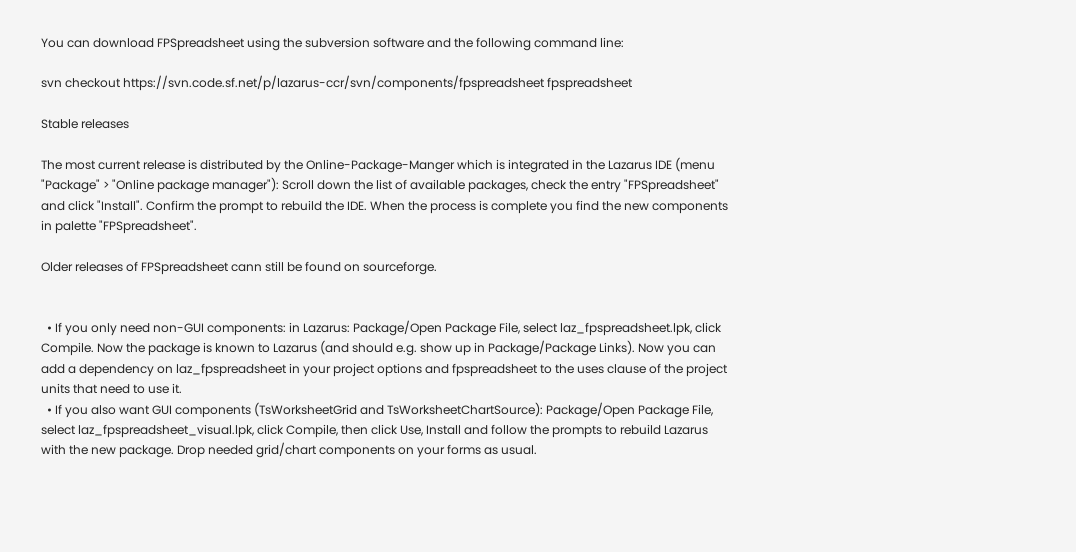You can download FPSpreadsheet using the subversion software and the following command line:

svn checkout https://svn.code.sf.net/p/lazarus-ccr/svn/components/fpspreadsheet fpspreadsheet

Stable releases

The most current release is distributed by the Online-Package-Manger which is integrated in the Lazarus IDE (menu "Package" > "Online package manager"): Scroll down the list of available packages, check the entry "FPSpreadsheet" and click "Install". Confirm the prompt to rebuild the IDE. When the process is complete you find the new components in palette "FPSpreadsheet".

Older releases of FPSpreadsheet cann still be found on sourceforge.


  • If you only need non-GUI components: in Lazarus: Package/Open Package File, select laz_fpspreadsheet.lpk, click Compile. Now the package is known to Lazarus (and should e.g. show up in Package/Package Links). Now you can add a dependency on laz_fpspreadsheet in your project options and fpspreadsheet to the uses clause of the project units that need to use it.
  • If you also want GUI components (TsWorksheetGrid and TsWorksheetChartSource): Package/Open Package File, select laz_fpspreadsheet_visual.lpk, click Compile, then click Use, Install and follow the prompts to rebuild Lazarus with the new package. Drop needed grid/chart components on your forms as usual.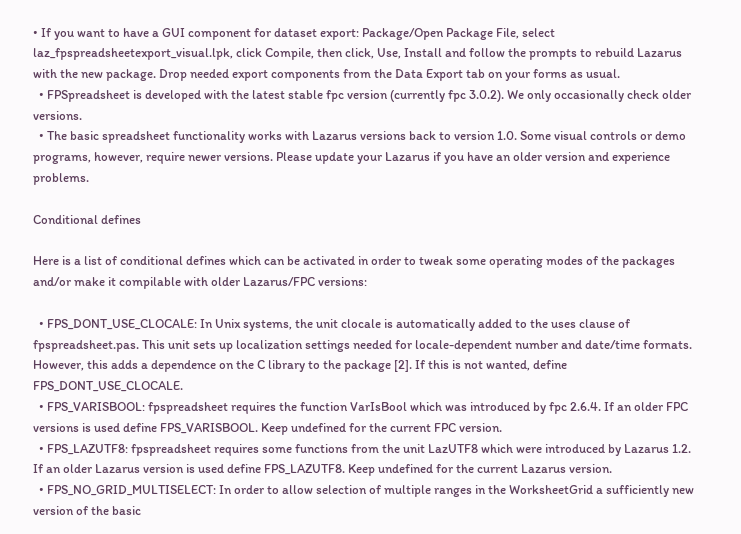• If you want to have a GUI component for dataset export: Package/Open Package File, select laz_fpspreadsheetexport_visual.lpk, click Compile, then click, Use, Install and follow the prompts to rebuild Lazarus with the new package. Drop needed export components from the Data Export tab on your forms as usual.
  • FPSpreadsheet is developed with the latest stable fpc version (currently fpc 3.0.2). We only occasionally check older versions.
  • The basic spreadsheet functionality works with Lazarus versions back to version 1.0. Some visual controls or demo programs, however, require newer versions. Please update your Lazarus if you have an older version and experience problems.

Conditional defines

Here is a list of conditional defines which can be activated in order to tweak some operating modes of the packages and/or make it compilable with older Lazarus/FPC versions:

  • FPS_DONT_USE_CLOCALE: In Unix systems, the unit clocale is automatically added to the uses clause of fpspreadsheet.pas. This unit sets up localization settings needed for locale-dependent number and date/time formats. However, this adds a dependence on the C library to the package [2]. If this is not wanted, define FPS_DONT_USE_CLOCALE.
  • FPS_VARISBOOL: fpspreadsheet requires the function VarIsBool which was introduced by fpc 2.6.4. If an older FPC versions is used define FPS_VARISBOOL. Keep undefined for the current FPC version.
  • FPS_LAZUTF8: fpspreadsheet requires some functions from the unit LazUTF8 which were introduced by Lazarus 1.2. If an older Lazarus version is used define FPS_LAZUTF8. Keep undefined for the current Lazarus version.
  • FPS_NO_GRID_MULTISELECT: In order to allow selection of multiple ranges in the WorksheetGrid a sufficiently new version of the basic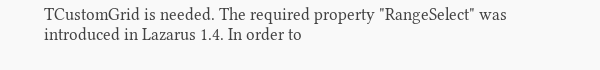TCustomGrid is needed. The required property "RangeSelect" was introduced in Lazarus 1.4. In order to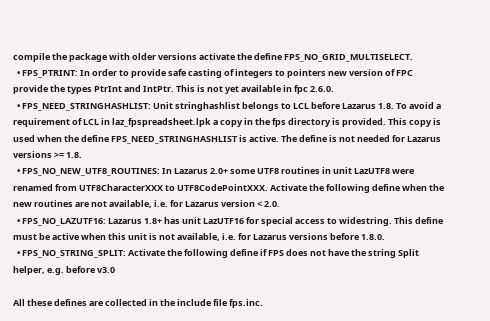compile the package with older versions activate the define FPS_NO_GRID_MULTISELECT.
  • FPS_PTRINT: In order to provide safe casting of integers to pointers new version of FPC provide the types PtrInt and IntPtr. This is not yet available in fpc 2.6.0.
  • FPS_NEED_STRINGHASHLIST: Unit stringhashlist belongs to LCL before Lazarus 1.8. To avoid a requirement of LCL in laz_fpspreadsheet.lpk a copy in the fps directory is provided. This copy is used when the define FPS_NEED_STRINGHASHLIST is active. The define is not needed for Lazarus versions >= 1.8.
  • FPS_NO_NEW_UTF8_ROUTINES: In Lazarus 2.0+ some UTF8 routines in unit LazUTF8 were renamed from UTF8CharacterXXX to UTF8CodePointXXX. Activate the following define when the new routines are not available, i.e. for Lazarus version < 2.0.
  • FPS_NO_LAZUTF16: Lazarus 1.8+ has unit LazUTF16 for special access to widestring. This define must be active when this unit is not available, i.e. for Lazarus versions before 1.8.0.
  • FPS_NO_STRING_SPLIT: Activate the following define if FPS does not have the string Split helper, e.g. before v3.0

All these defines are collected in the include file fps.inc.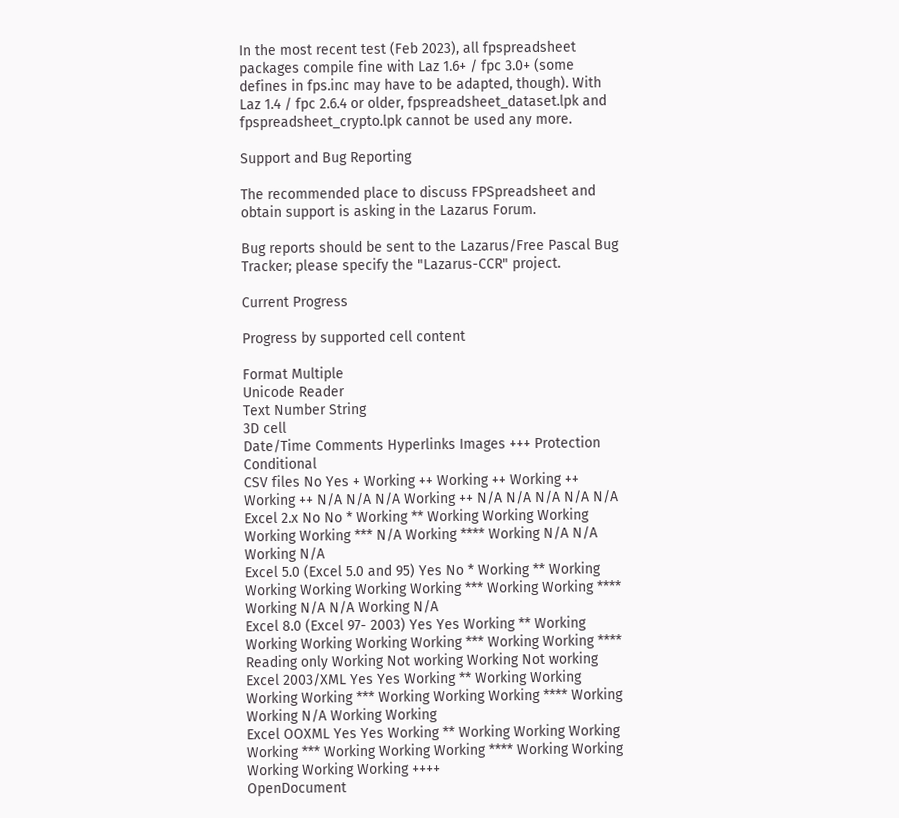In the most recent test (Feb 2023), all fpspreadsheet packages compile fine with Laz 1.6+ / fpc 3.0+ (some defines in fps.inc may have to be adapted, though). With Laz 1.4 / fpc 2.6.4 or older, fpspreadsheet_dataset.lpk and fpspreadsheet_crypto.lpk cannot be used any more.

Support and Bug Reporting

The recommended place to discuss FPSpreadsheet and obtain support is asking in the Lazarus Forum.

Bug reports should be sent to the Lazarus/Free Pascal Bug Tracker; please specify the "Lazarus-CCR" project.

Current Progress

Progress by supported cell content

Format Multiple
Unicode Reader
Text Number String
3D cell
Date/Time Comments Hyperlinks Images +++ Protection Conditional
CSV files No Yes + Working ++ Working ++ Working ++ Working ++ N/A N/A N/A Working ++ N/A N/A N/A N/A N/A
Excel 2.x No No * Working ** Working Working Working Working Working *** N/A Working **** Working N/A N/A Working N/A
Excel 5.0 (Excel 5.0 and 95) Yes No * Working ** Working Working Working Working Working *** Working Working **** Working N/A N/A Working N/A
Excel 8.0 (Excel 97- 2003) Yes Yes Working ** Working Working Working Working Working *** Working Working **** Reading only Working Not working Working Not working
Excel 2003/XML Yes Yes Working ** Working Working Working Working *** Working Working Working **** Working Working N/A Working Working
Excel OOXML Yes Yes Working ** Working Working Working Working *** Working Working Working **** Working Working Working Working Working ++++
OpenDocument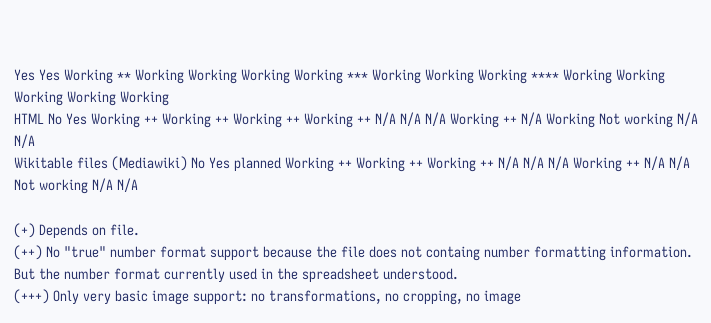Yes Yes Working ** Working Working Working Working *** Working Working Working **** Working Working Working Working Working
HTML No Yes Working ++ Working ++ Working ++ Working ++ N/A N/A N/A Working ++ N/A Working Not working N/A N/A
Wikitable files (Mediawiki) No Yes planned Working ++ Working ++ Working ++ N/A N/A N/A Working ++ N/A N/A Not working N/A N/A

(+) Depends on file.
(++) No "true" number format support because the file does not containg number formatting information. But the number format currently used in the spreadsheet understood.
(+++) Only very basic image support: no transformations, no cropping, no image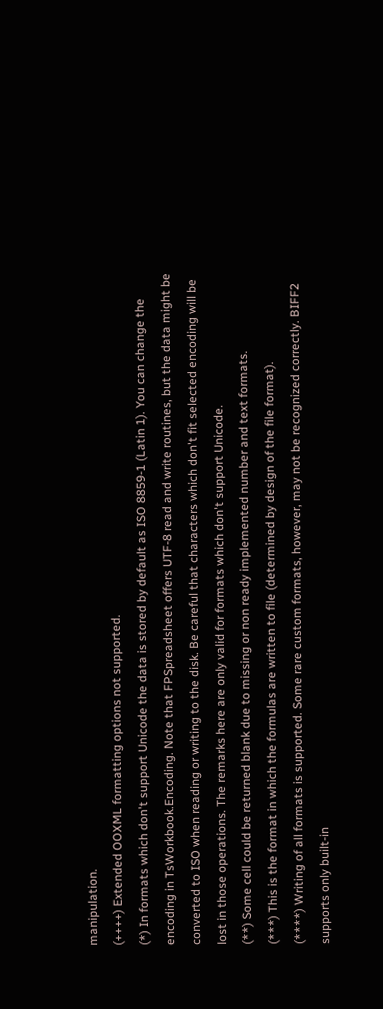manipulation.
(++++) Extended OOXML formatting options not supported.
(*) In formats which don't support Unicode the data is stored by default as ISO 8859-1 (Latin 1). You can change the encoding in TsWorkbook.Encoding. Note that FPSpreadsheet offers UTF-8 read and write routines, but the data might be converted to ISO when reading or writing to the disk. Be careful that characters which don't fit selected encoding will be lost in those operations. The remarks here are only valid for formats which don't support Unicode.
(**) Some cell could be returned blank due to missing or non ready implemented number and text formats.
(***) This is the format in which the formulas are written to file (determined by design of the file format).
(****) Writing of all formats is supported. Some rare custom formats, however, may not be recognized correctly. BIFF2 supports only built-in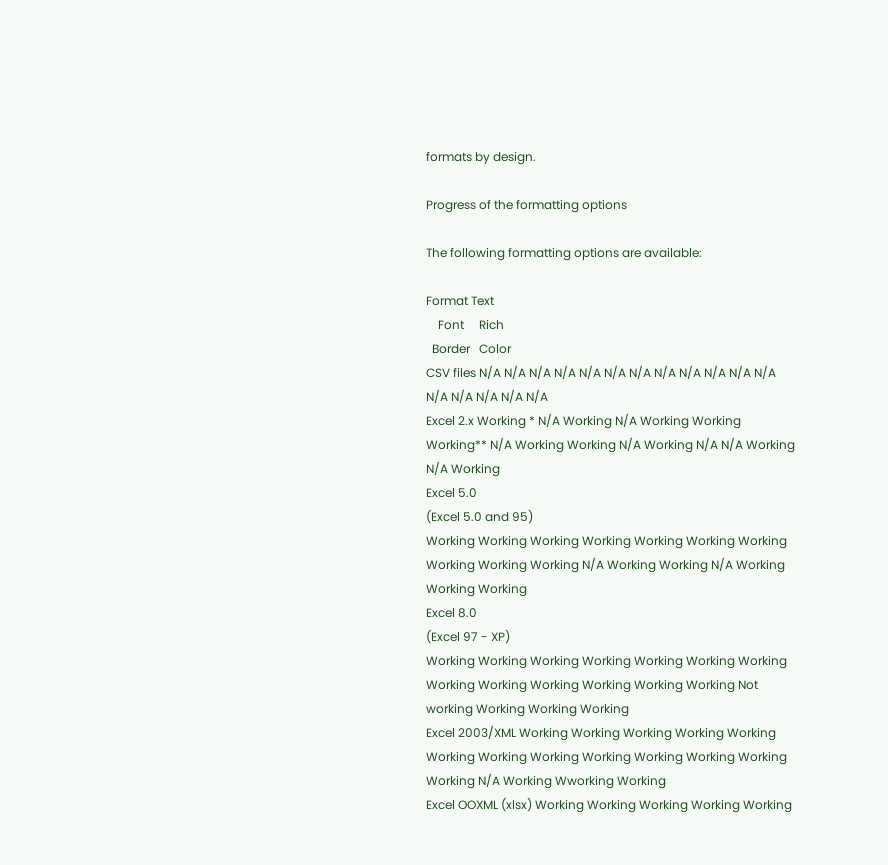formats by design.

Progress of the formatting options

The following formatting options are available:

Format Text
    Font     Rich
  Border   Color
CSV files N/A N/A N/A N/A N/A N/A N/A N/A N/A N/A N/A N/A N/A N/A N/A N/A N/A
Excel 2.x Working * N/A Working N/A Working Working Working** N/A Working Working N/A Working N/A N/A Working N/A Working
Excel 5.0
(Excel 5.0 and 95)
Working Working Working Working Working Working Working Working Working Working N/A Working Working N/A Working Working Working
Excel 8.0
(Excel 97 - XP)
Working Working Working Working Working Working Working Working Working Working Working Working Working Not working Working Working Working
Excel 2003/XML Working Working Working Working Working Working Working Working Working Working Working Working Working N/A Working Wworking Working
Excel OOXML (xlsx) Working Working Working Working Working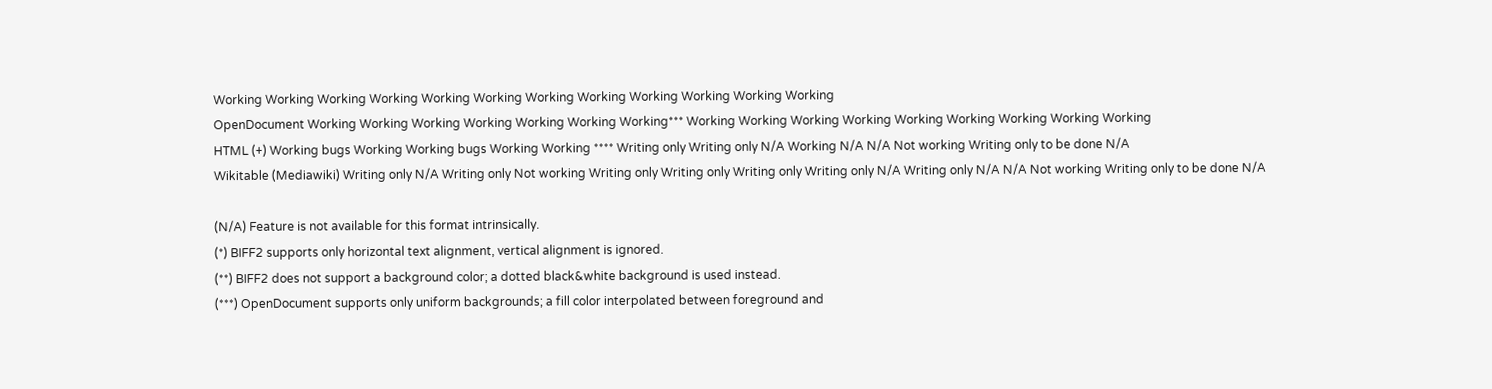Working Working Working Working Working Working Working Working Working Working Working Working
OpenDocument Working Working Working Working Working Working Working*** Working Working Working Working Working Working Working Working Working
HTML (+) Working bugs Working Working bugs Working Working **** Writing only Writing only N/A Working N/A N/A Not working Writing only to be done N/A
Wikitable (Mediawiki) Writing only N/A Writing only Not working Writing only Writing only Writing only Writing only N/A Writing only N/A N/A Not working Writing only to be done N/A

(N/A) Feature is not available for this format intrinsically.
(*) BIFF2 supports only horizontal text alignment, vertical alignment is ignored.
(**) BIFF2 does not support a background color; a dotted black&white background is used instead.
(***) OpenDocument supports only uniform backgrounds; a fill color interpolated between foreground and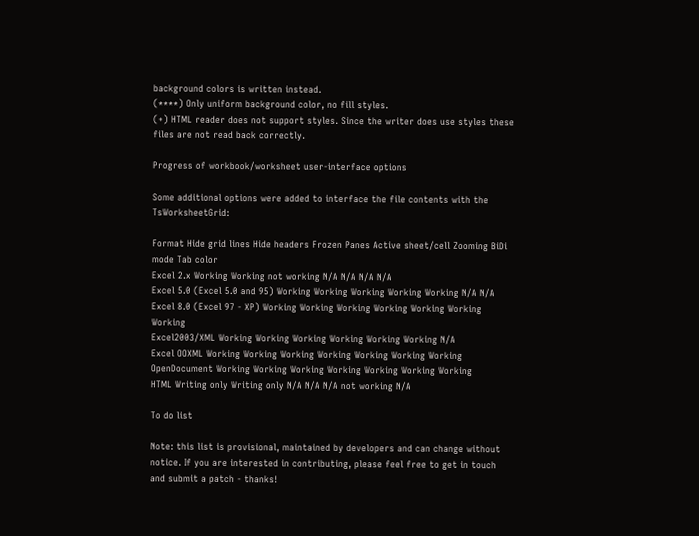background colors is written instead.
(****) Only uniform background color, no fill styles.
(+) HTML reader does not support styles. Since the writer does use styles these files are not read back correctly.

Progress of workbook/worksheet user-interface options

Some additional options were added to interface the file contents with the TsWorksheetGrid:

Format Hide grid lines Hide headers Frozen Panes Active sheet/cell Zooming BiDi mode Tab color
Excel 2.x Working Working not working N/A N/A N/A N/A
Excel 5.0 (Excel 5.0 and 95) Working Working Working Working Working N/A N/A
Excel 8.0 (Excel 97 - XP) Working Working Working Working Working Working Working
Excel2003/XML Working Working Working Working Working Working N/A
Excel OOXML Working Working Working Working Working Working Working
OpenDocument Working Working Working Working Working Working Working
HTML Writing only Writing only N/A N/A N/A not working N/A

To do list

Note: this list is provisional, maintained by developers and can change without notice. If you are interested in contributing, please feel free to get in touch and submit a patch - thanks!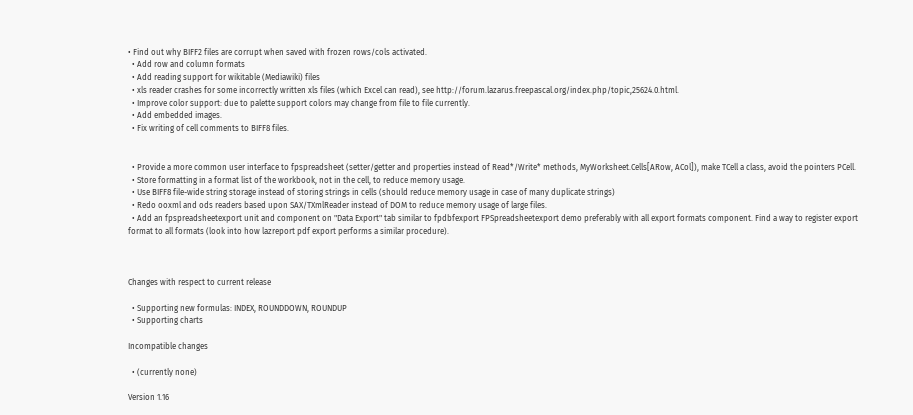• Find out why BIFF2 files are corrupt when saved with frozen rows/cols activated.
  • Add row and column formats
  • Add reading support for wikitable (Mediawiki) files
  • xls reader crashes for some incorrectly written xls files (which Excel can read), see http://forum.lazarus.freepascal.org/index.php/topic,25624.0.html.
  • Improve color support: due to palette support colors may change from file to file currently.
  • Add embedded images.
  • Fix writing of cell comments to BIFF8 files.


  • Provide a more common user interface to fpspreadsheet (setter/getter and properties instead of Read*/Write* methods, MyWorksheet.Cells[ARow, ACol]), make TCell a class, avoid the pointers PCell.
  • Store formatting in a format list of the workbook, not in the cell, to reduce memory usage.
  • Use BIFF8 file-wide string storage instead of storing strings in cells (should reduce memory usage in case of many duplicate strings)
  • Redo ooxml and ods readers based upon SAX/TXmlReader instead of DOM to reduce memory usage of large files.
  • Add an fpspreadsheetexport unit and component on "Data Export" tab similar to fpdbfexport FPSpreadsheetexport demo preferably with all export formats component. Find a way to register export format to all formats (look into how lazreport pdf export performs a similar procedure).



Changes with respect to current release

  • Supporting new formulas: INDEX, ROUNDDOWN, ROUNDUP
  • Supporting charts

Incompatible changes

  • (currently none)

Version 1.16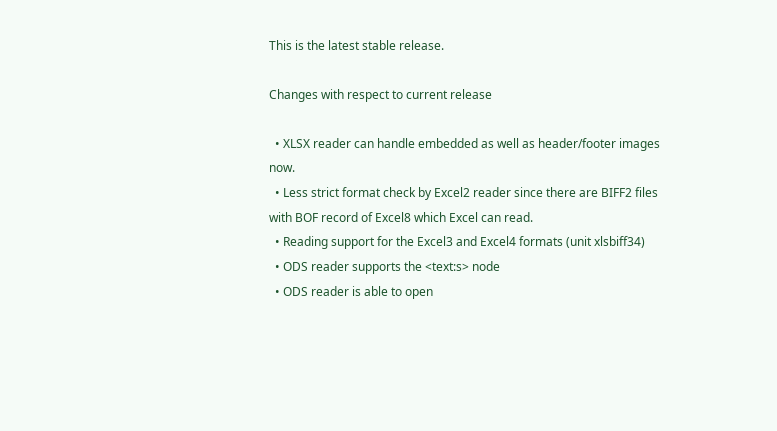This is the latest stable release.

Changes with respect to current release

  • XLSX reader can handle embedded as well as header/footer images now.
  • Less strict format check by Excel2 reader since there are BIFF2 files with BOF record of Excel8 which Excel can read.
  • Reading support for the Excel3 and Excel4 formats (unit xlsbiff34)
  • ODS reader supports the <text:s> node
  • ODS reader is able to open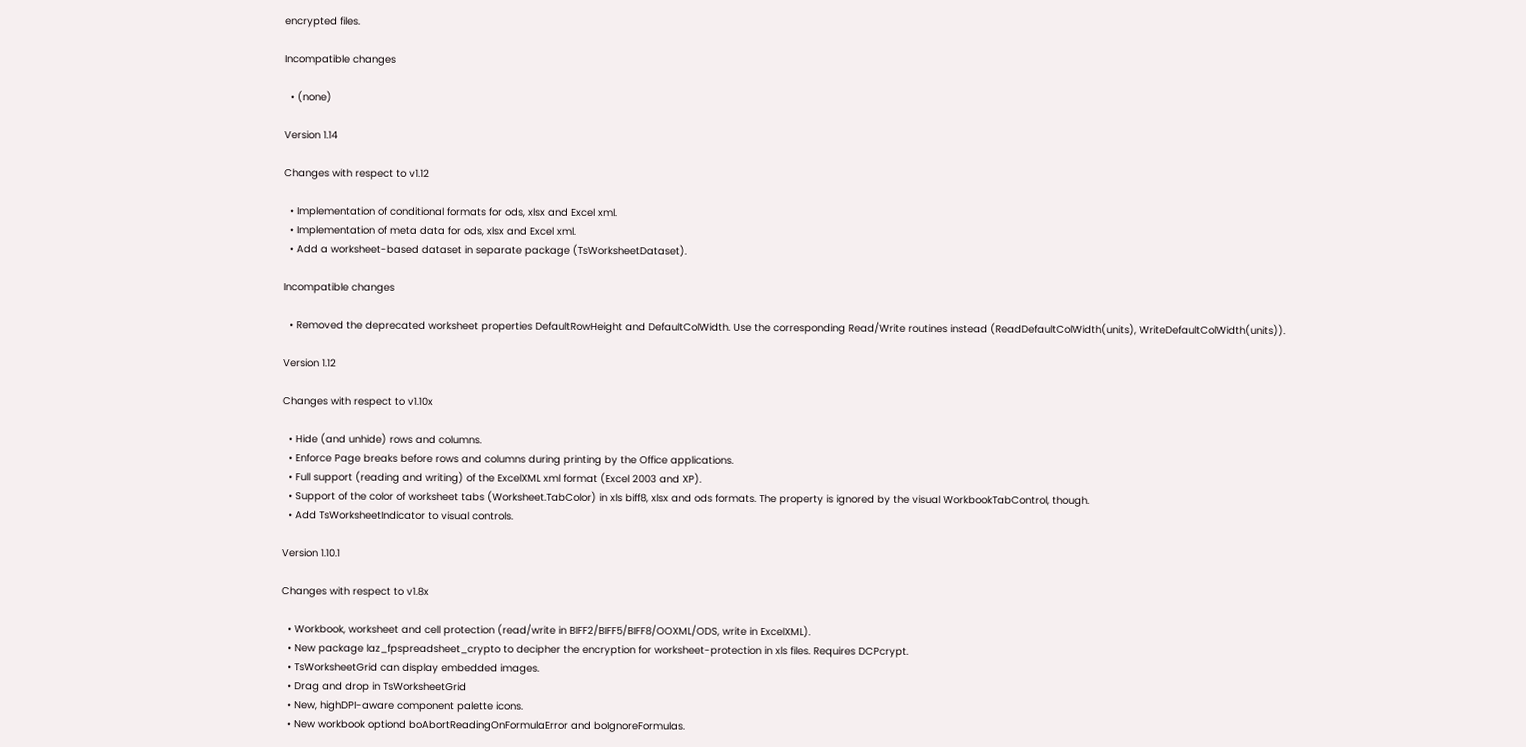encrypted files.

Incompatible changes

  • (none)

Version 1.14

Changes with respect to v1.12

  • Implementation of conditional formats for ods, xlsx and Excel xml.
  • Implementation of meta data for ods, xlsx and Excel xml.
  • Add a worksheet-based dataset in separate package (TsWorksheetDataset).

Incompatible changes

  • Removed the deprecated worksheet properties DefaultRowHeight and DefaultColWidth. Use the corresponding Read/Write routines instead (ReadDefaultColWidth(units), WriteDefaultColWidth(units)).

Version 1.12

Changes with respect to v1.10x

  • Hide (and unhide) rows and columns.
  • Enforce Page breaks before rows and columns during printing by the Office applications.
  • Full support (reading and writing) of the ExcelXML xml format (Excel 2003 and XP).
  • Support of the color of worksheet tabs (Worksheet.TabColor) in xls biff8, xlsx and ods formats. The property is ignored by the visual WorkbookTabControl, though.
  • Add TsWorksheetIndicator to visual controls.

Version 1.10.1

Changes with respect to v1.8x

  • Workbook, worksheet and cell protection (read/write in BIFF2/BIFF5/BIFF8/OOXML/ODS, write in ExcelXML).
  • New package laz_fpspreadsheet_crypto to decipher the encryption for worksheet-protection in xls files. Requires DCPcrypt.
  • TsWorksheetGrid can display embedded images.
  • Drag and drop in TsWorksheetGrid
  • New, highDPI-aware component palette icons.
  • New workbook optiond boAbortReadingOnFormulaError and boIgnoreFormulas.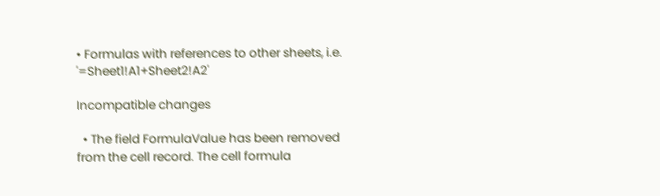• Formulas with references to other sheets, i.e. '=Sheet1!A1+Sheet2!A2'

Incompatible changes

  • The field FormulaValue has been removed from the cell record. The cell formula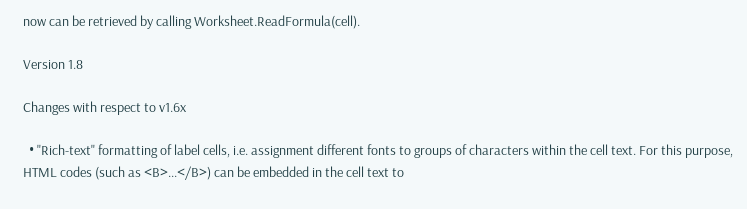now can be retrieved by calling Worksheet.ReadFormula(cell).

Version 1.8

Changes with respect to v1.6x

  • "Rich-text" formatting of label cells, i.e. assignment different fonts to groups of characters within the cell text. For this purpose, HTML codes (such as <B>...</B>) can be embedded in the cell text to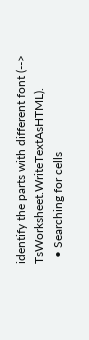identify the parts with different font (--> TsWorksheet.WriteTextAsHTML).
  • Searching for cells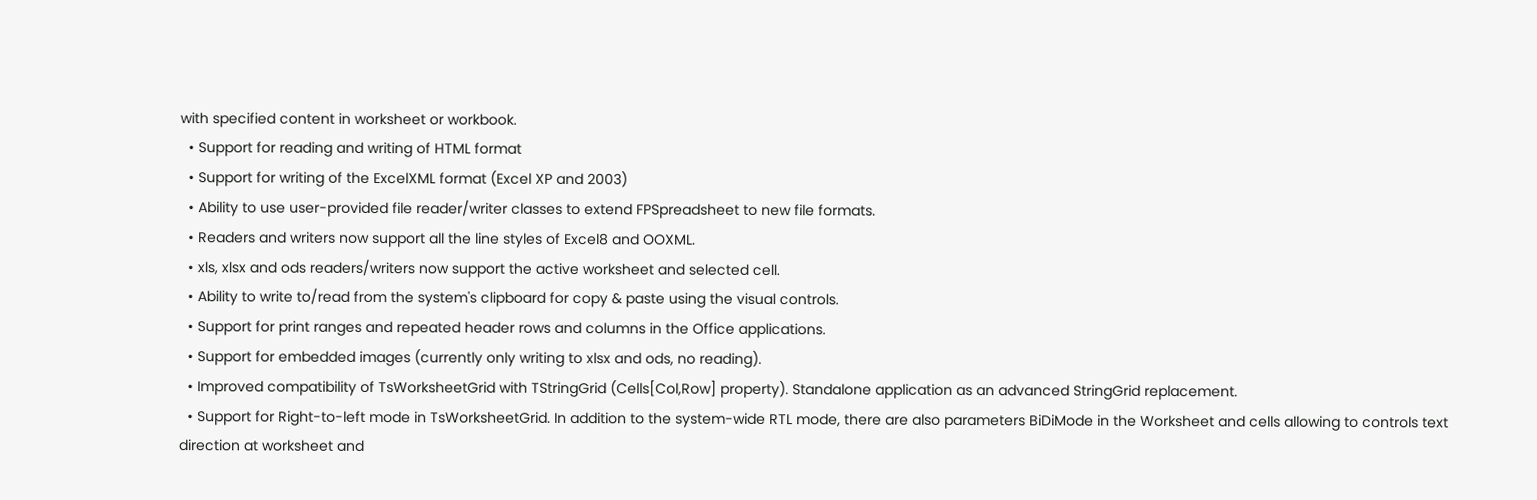with specified content in worksheet or workbook.
  • Support for reading and writing of HTML format
  • Support for writing of the ExcelXML format (Excel XP and 2003)
  • Ability to use user-provided file reader/writer classes to extend FPSpreadsheet to new file formats.
  • Readers and writers now support all the line styles of Excel8 and OOXML.
  • xls, xlsx and ods readers/writers now support the active worksheet and selected cell.
  • Ability to write to/read from the system's clipboard for copy & paste using the visual controls.
  • Support for print ranges and repeated header rows and columns in the Office applications.
  • Support for embedded images (currently only writing to xlsx and ods, no reading).
  • Improved compatibility of TsWorksheetGrid with TStringGrid (Cells[Col,Row] property). Standalone application as an advanced StringGrid replacement.
  • Support for Right-to-left mode in TsWorksheetGrid. In addition to the system-wide RTL mode, there are also parameters BiDiMode in the Worksheet and cells allowing to controls text direction at worksheet and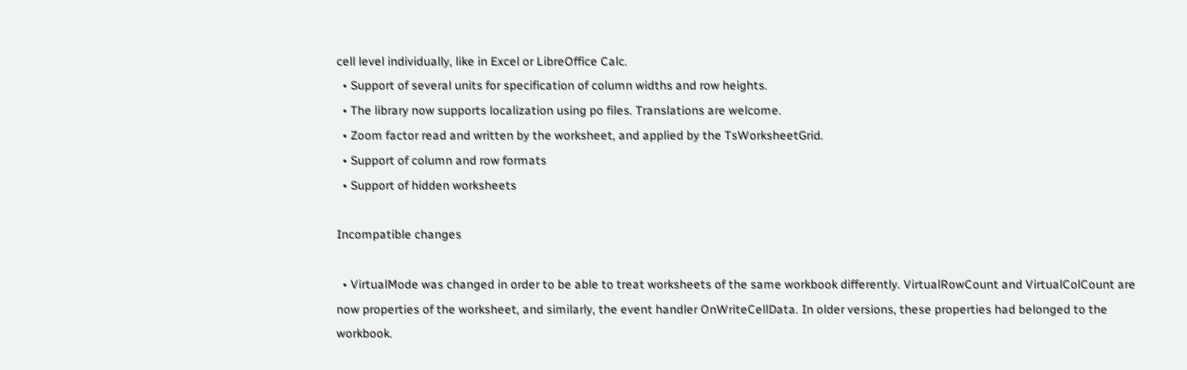cell level individually, like in Excel or LibreOffice Calc.
  • Support of several units for specification of column widths and row heights.
  • The library now supports localization using po files. Translations are welcome.
  • Zoom factor read and written by the worksheet, and applied by the TsWorksheetGrid.
  • Support of column and row formats
  • Support of hidden worksheets

Incompatible changes

  • VirtualMode was changed in order to be able to treat worksheets of the same workbook differently. VirtualRowCount and VirtualColCount are now properties of the worksheet, and similarly, the event handler OnWriteCellData. In older versions, these properties had belonged to the workbook.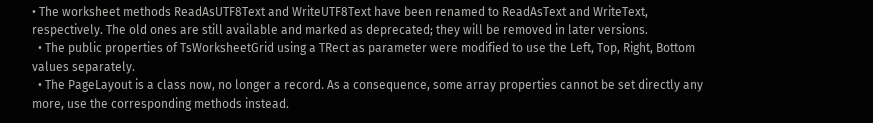• The worksheet methods ReadAsUTF8Text and WriteUTF8Text have been renamed to ReadAsText and WriteText, respectively. The old ones are still available and marked as deprecated; they will be removed in later versions.
  • The public properties of TsWorksheetGrid using a TRect as parameter were modified to use the Left, Top, Right, Bottom values separately.
  • The PageLayout is a class now, no longer a record. As a consequence, some array properties cannot be set directly any more, use the corresponding methods instead.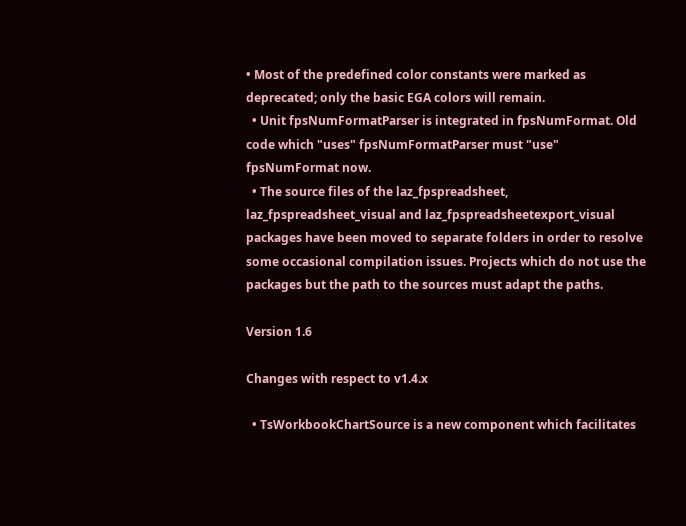• Most of the predefined color constants were marked as deprecated; only the basic EGA colors will remain.
  • Unit fpsNumFormatParser is integrated in fpsNumFormat. Old code which "uses" fpsNumFormatParser must "use" fpsNumFormat now.
  • The source files of the laz_fpspreadsheet, laz_fpspreadsheet_visual and laz_fpspreadsheetexport_visual packages have been moved to separate folders in order to resolve some occasional compilation issues. Projects which do not use the packages but the path to the sources must adapt the paths.

Version 1.6

Changes with respect to v1.4.x

  • TsWorkbookChartSource is a new component which facilitates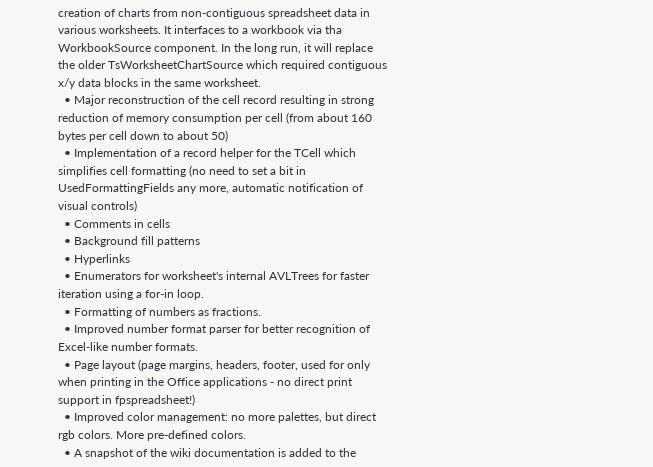creation of charts from non-contiguous spreadsheet data in various worksheets. It interfaces to a workbook via tha WorkbookSource component. In the long run, it will replace the older TsWorksheetChartSource which required contiguous x/y data blocks in the same worksheet.
  • Major reconstruction of the cell record resulting in strong reduction of memory consumption per cell (from about 160 bytes per cell down to about 50)
  • Implementation of a record helper for the TCell which simplifies cell formatting (no need to set a bit in UsedFormattingFields any more, automatic notification of visual controls)
  • Comments in cells
  • Background fill patterns
  • Hyperlinks
  • Enumerators for worksheet's internal AVLTrees for faster iteration using a for-in loop.
  • Formatting of numbers as fractions.
  • Improved number format parser for better recognition of Excel-like number formats.
  • Page layout (page margins, headers, footer, used for only when printing in the Office applications - no direct print support in fpspreadsheet!)
  • Improved color management: no more palettes, but direct rgb colors. More pre-defined colors.
  • A snapshot of the wiki documentation is added to the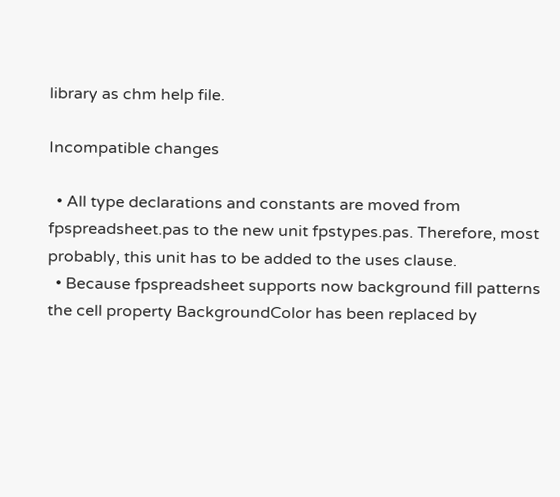library as chm help file.

Incompatible changes

  • All type declarations and constants are moved from fpspreadsheet.pas to the new unit fpstypes.pas. Therefore, most probably, this unit has to be added to the uses clause.
  • Because fpspreadsheet supports now background fill patterns the cell property BackgroundColor has been replaced by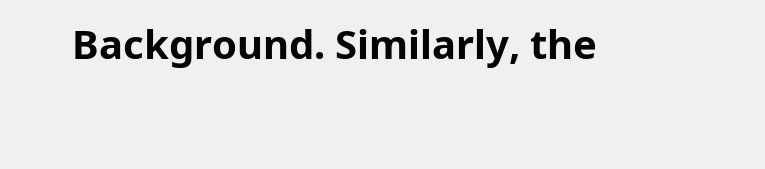Background. Similarly, the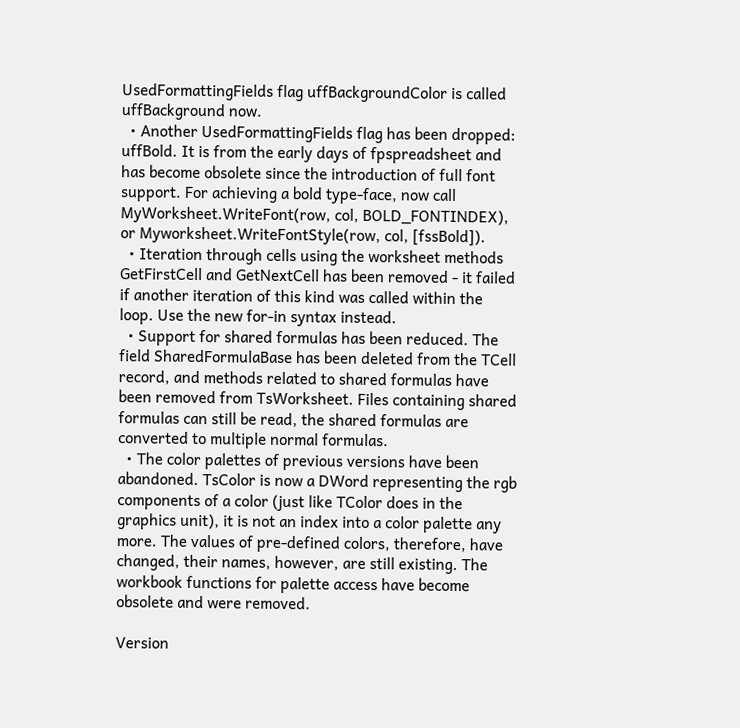UsedFormattingFields flag uffBackgroundColor is called uffBackground now.
  • Another UsedFormattingFields flag has been dropped: uffBold. It is from the early days of fpspreadsheet and has become obsolete since the introduction of full font support. For achieving a bold type-face, now call MyWorksheet.WriteFont(row, col, BOLD_FONTINDEX), or Myworksheet.WriteFontStyle(row, col, [fssBold]).
  • Iteration through cells using the worksheet methods GetFirstCell and GetNextCell has been removed - it failed if another iteration of this kind was called within the loop. Use the new for-in syntax instead.
  • Support for shared formulas has been reduced. The field SharedFormulaBase has been deleted from the TCell record, and methods related to shared formulas have been removed from TsWorksheet. Files containing shared formulas can still be read, the shared formulas are converted to multiple normal formulas.
  • The color palettes of previous versions have been abandoned. TsColor is now a DWord representing the rgb components of a color (just like TColor does in the graphics unit), it is not an index into a color palette any more. The values of pre-defined colors, therefore, have changed, their names, however, are still existing. The workbook functions for palette access have become obsolete and were removed.

Version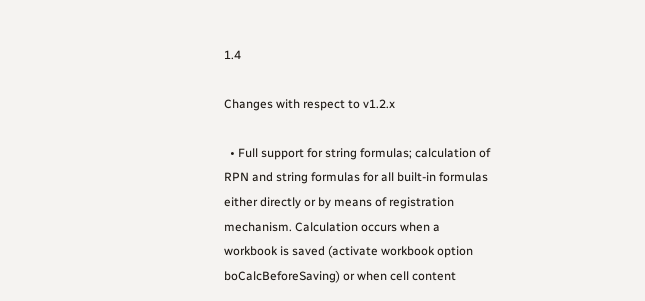1.4

Changes with respect to v1.2.x

  • Full support for string formulas; calculation of RPN and string formulas for all built-in formulas either directly or by means of registration mechanism. Calculation occurs when a workbook is saved (activate workbook option boCalcBeforeSaving) or when cell content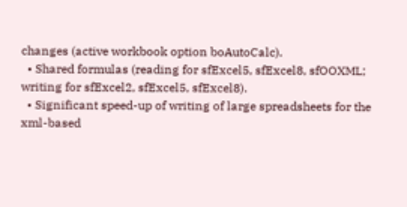changes (active workbook option boAutoCalc).
  • Shared formulas (reading for sfExcel5, sfExcel8, sfOOXML; writing for sfExcel2, sfExcel5, sfExcel8).
  • Significant speed-up of writing of large spreadsheets for the xml-based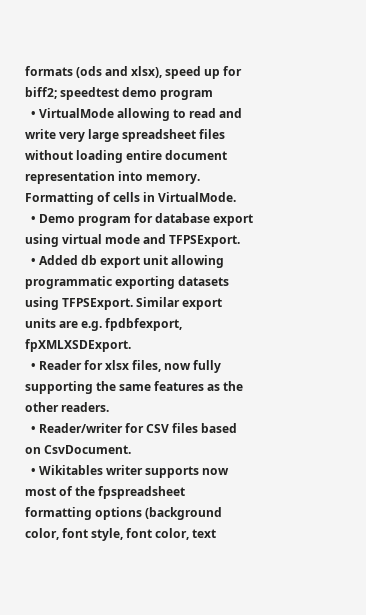formats (ods and xlsx), speed up for biff2; speedtest demo program
  • VirtualMode allowing to read and write very large spreadsheet files without loading entire document representation into memory. Formatting of cells in VirtualMode.
  • Demo program for database export using virtual mode and TFPSExport.
  • Added db export unit allowing programmatic exporting datasets using TFPSExport. Similar export units are e.g. fpdbfexport, fpXMLXSDExport.
  • Reader for xlsx files, now fully supporting the same features as the other readers.
  • Reader/writer for CSV files based on CsvDocument.
  • Wikitables writer supports now most of the fpspreadsheet formatting options (background color, font style, font color, text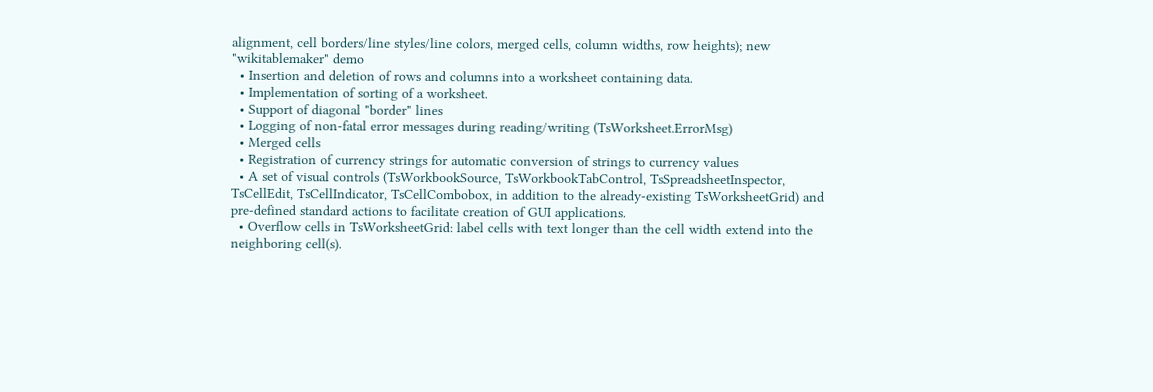alignment, cell borders/line styles/line colors, merged cells, column widths, row heights); new "wikitablemaker" demo
  • Insertion and deletion of rows and columns into a worksheet containing data.
  • Implementation of sorting of a worksheet.
  • Support of diagonal "border" lines
  • Logging of non-fatal error messages during reading/writing (TsWorksheet.ErrorMsg)
  • Merged cells
  • Registration of currency strings for automatic conversion of strings to currency values
  • A set of visual controls (TsWorkbookSource, TsWorkbookTabControl, TsSpreadsheetInspector, TsCellEdit, TsCellIndicator, TsCellCombobox, in addition to the already-existing TsWorksheetGrid) and pre-defined standard actions to facilitate creation of GUI applications.
  • Overflow cells in TsWorksheetGrid: label cells with text longer than the cell width extend into the neighboring cell(s).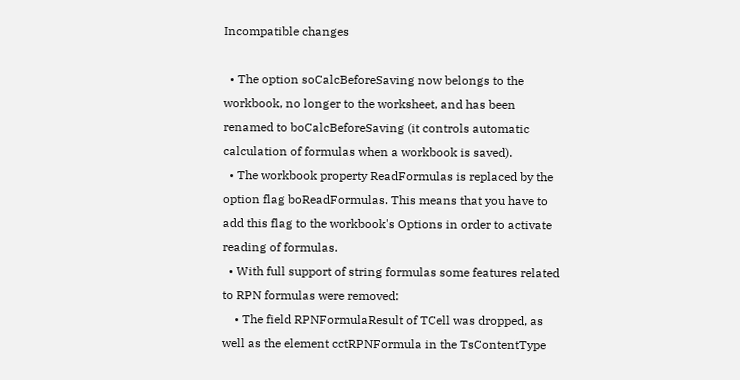Incompatible changes

  • The option soCalcBeforeSaving now belongs to the workbook, no longer to the worksheet, and has been renamed to boCalcBeforeSaving (it controls automatic calculation of formulas when a workbook is saved).
  • The workbook property ReadFormulas is replaced by the option flag boReadFormulas. This means that you have to add this flag to the workbook's Options in order to activate reading of formulas.
  • With full support of string formulas some features related to RPN formulas were removed:
    • The field RPNFormulaResult of TCell was dropped, as well as the element cctRPNFormula in the TsContentType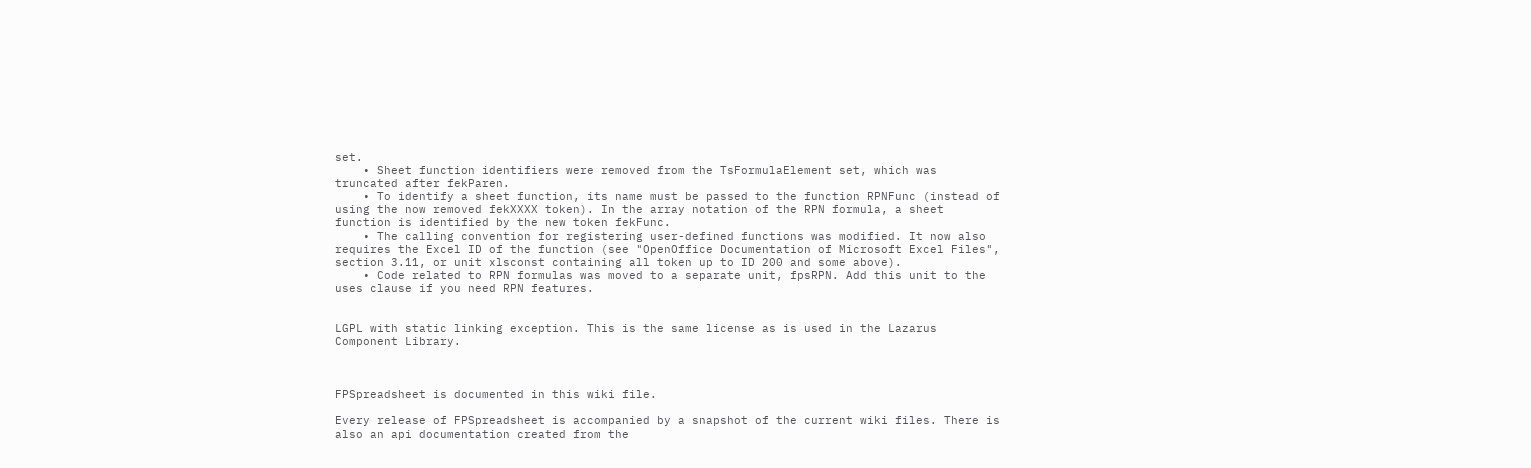set.
    • Sheet function identifiers were removed from the TsFormulaElement set, which was truncated after fekParen.
    • To identify a sheet function, its name must be passed to the function RPNFunc (instead of using the now removed fekXXXX token). In the array notation of the RPN formula, a sheet function is identified by the new token fekFunc.
    • The calling convention for registering user-defined functions was modified. It now also requires the Excel ID of the function (see "OpenOffice Documentation of Microsoft Excel Files", section 3.11, or unit xlsconst containing all token up to ID 200 and some above).
    • Code related to RPN formulas was moved to a separate unit, fpsRPN. Add this unit to the uses clause if you need RPN features.


LGPL with static linking exception. This is the same license as is used in the Lazarus Component Library.



FPSpreadsheet is documented in this wiki file.

Every release of FPSpreadsheet is accompanied by a snapshot of the current wiki files. There is also an api documentation created from the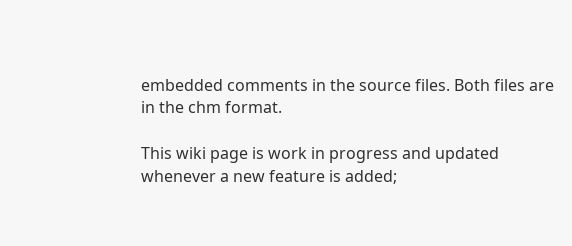embedded comments in the source files. Both files are in the chm format.

This wiki page is work in progress and updated whenever a new feature is added;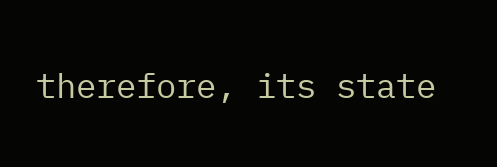therefore, its state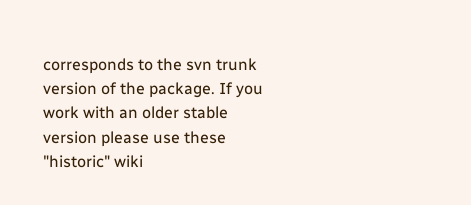corresponds to the svn trunk version of the package. If you work with an older stable version please use these "historic" wiki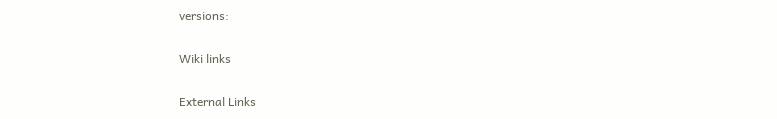versions:

Wiki links

External Links